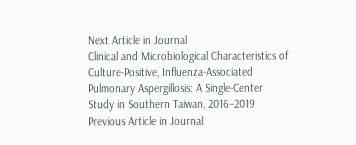Next Article in Journal
Clinical and Microbiological Characteristics of Culture-Positive, Influenza-Associated Pulmonary Aspergillosis: A Single-Center Study in Southern Taiwan, 2016–2019
Previous Article in Journal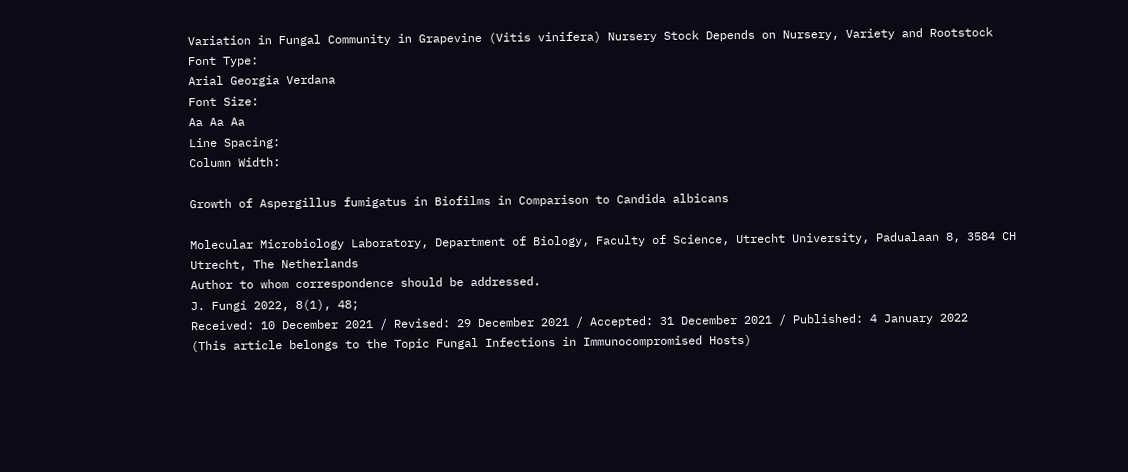Variation in Fungal Community in Grapevine (Vitis vinifera) Nursery Stock Depends on Nursery, Variety and Rootstock
Font Type:
Arial Georgia Verdana
Font Size:
Aa Aa Aa
Line Spacing:
Column Width:

Growth of Aspergillus fumigatus in Biofilms in Comparison to Candida albicans

Molecular Microbiology Laboratory, Department of Biology, Faculty of Science, Utrecht University, Padualaan 8, 3584 CH Utrecht, The Netherlands
Author to whom correspondence should be addressed.
J. Fungi 2022, 8(1), 48;
Received: 10 December 2021 / Revised: 29 December 2021 / Accepted: 31 December 2021 / Published: 4 January 2022
(This article belongs to the Topic Fungal Infections in Immunocompromised Hosts)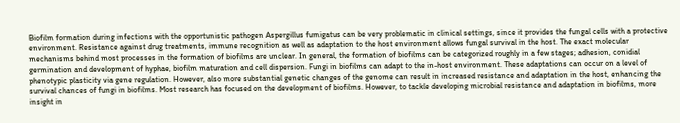Biofilm formation during infections with the opportunistic pathogen Aspergillus fumigatus can be very problematic in clinical settings, since it provides the fungal cells with a protective environment. Resistance against drug treatments, immune recognition as well as adaptation to the host environment allows fungal survival in the host. The exact molecular mechanisms behind most processes in the formation of biofilms are unclear. In general, the formation of biofilms can be categorized roughly in a few stages; adhesion, conidial germination and development of hyphae, biofilm maturation and cell dispersion. Fungi in biofilms can adapt to the in-host environment. These adaptations can occur on a level of phenotypic plasticity via gene regulation. However, also more substantial genetic changes of the genome can result in increased resistance and adaptation in the host, enhancing the survival chances of fungi in biofilms. Most research has focused on the development of biofilms. However, to tackle developing microbial resistance and adaptation in biofilms, more insight in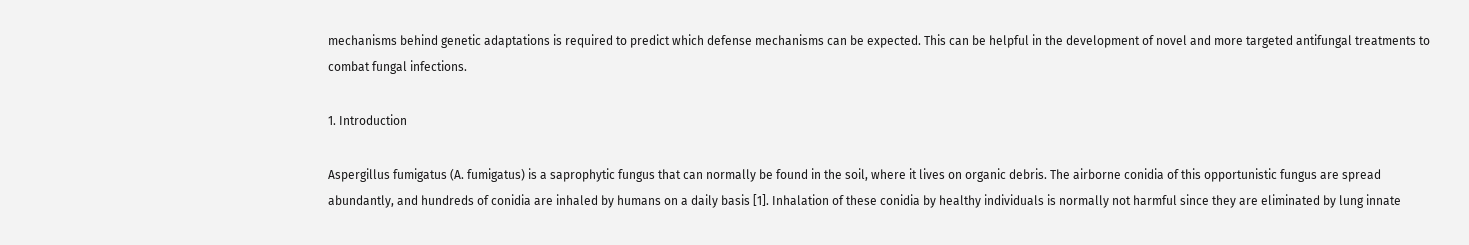mechanisms behind genetic adaptations is required to predict which defense mechanisms can be expected. This can be helpful in the development of novel and more targeted antifungal treatments to combat fungal infections.

1. Introduction

Aspergillus fumigatus (A. fumigatus) is a saprophytic fungus that can normally be found in the soil, where it lives on organic debris. The airborne conidia of this opportunistic fungus are spread abundantly, and hundreds of conidia are inhaled by humans on a daily basis [1]. Inhalation of these conidia by healthy individuals is normally not harmful since they are eliminated by lung innate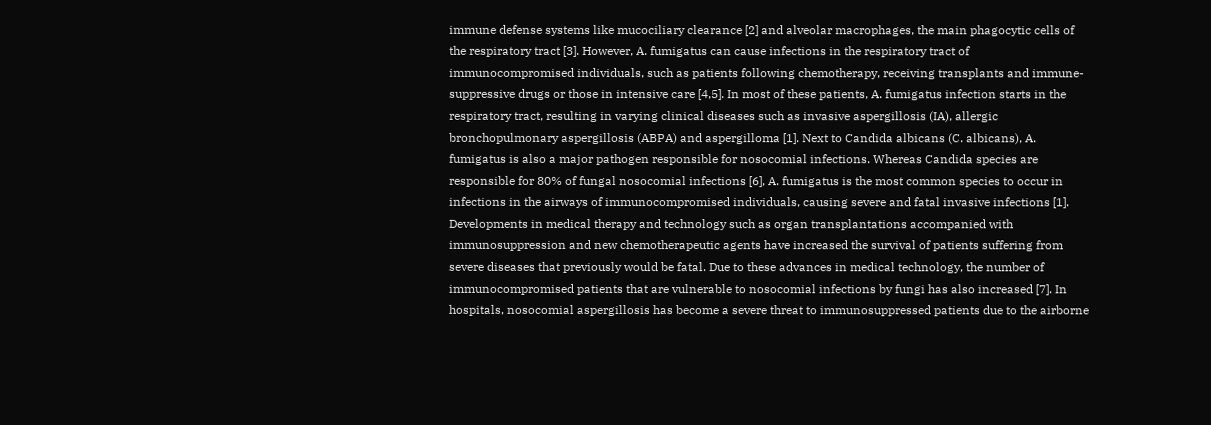immune defense systems like mucociliary clearance [2] and alveolar macrophages, the main phagocytic cells of the respiratory tract [3]. However, A. fumigatus can cause infections in the respiratory tract of immunocompromised individuals, such as patients following chemotherapy, receiving transplants and immune-suppressive drugs or those in intensive care [4,5]. In most of these patients, A. fumigatus infection starts in the respiratory tract, resulting in varying clinical diseases such as invasive aspergillosis (IA), allergic bronchopulmonary aspergillosis (ABPA) and aspergilloma [1]. Next to Candida albicans (C. albicans), A. fumigatus is also a major pathogen responsible for nosocomial infections. Whereas Candida species are responsible for 80% of fungal nosocomial infections [6], A. fumigatus is the most common species to occur in infections in the airways of immunocompromised individuals, causing severe and fatal invasive infections [1].
Developments in medical therapy and technology such as organ transplantations accompanied with immunosuppression and new chemotherapeutic agents have increased the survival of patients suffering from severe diseases that previously would be fatal. Due to these advances in medical technology, the number of immunocompromised patients that are vulnerable to nosocomial infections by fungi has also increased [7]. In hospitals, nosocomial aspergillosis has become a severe threat to immunosuppressed patients due to the airborne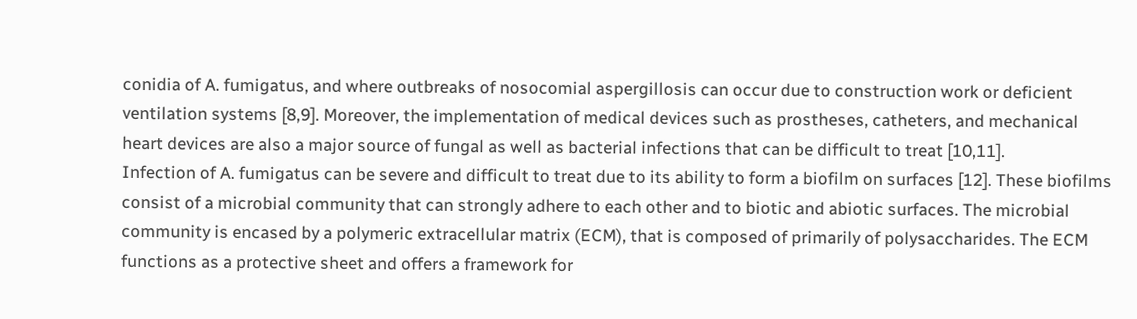conidia of A. fumigatus, and where outbreaks of nosocomial aspergillosis can occur due to construction work or deficient ventilation systems [8,9]. Moreover, the implementation of medical devices such as prostheses, catheters, and mechanical heart devices are also a major source of fungal as well as bacterial infections that can be difficult to treat [10,11].
Infection of A. fumigatus can be severe and difficult to treat due to its ability to form a biofilm on surfaces [12]. These biofilms consist of a microbial community that can strongly adhere to each other and to biotic and abiotic surfaces. The microbial community is encased by a polymeric extracellular matrix (ECM), that is composed of primarily of polysaccharides. The ECM functions as a protective sheet and offers a framework for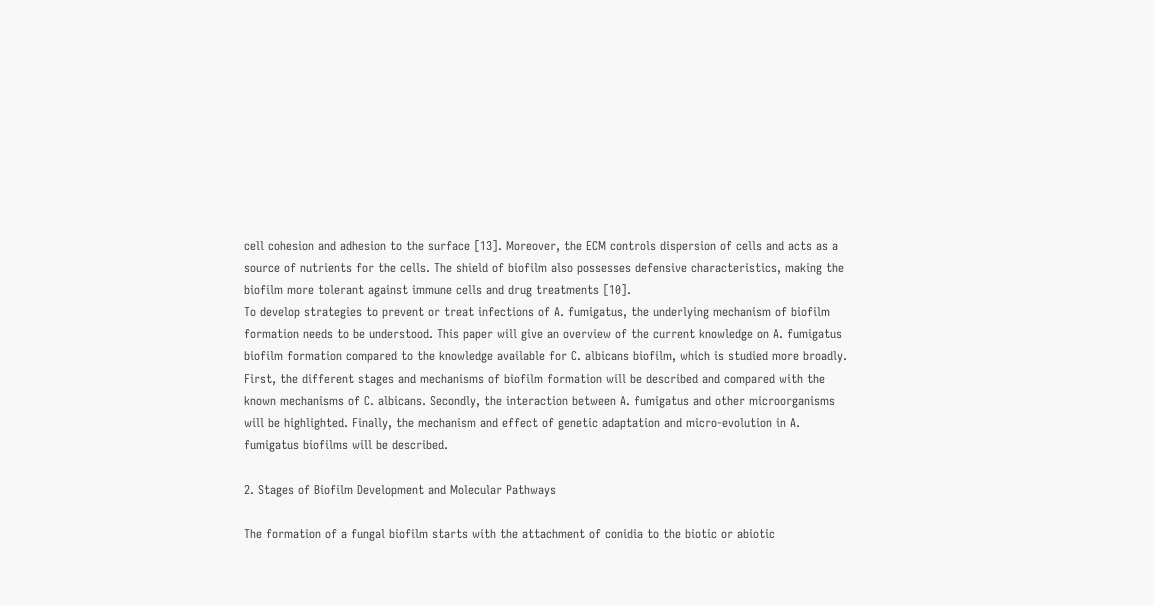cell cohesion and adhesion to the surface [13]. Moreover, the ECM controls dispersion of cells and acts as a source of nutrients for the cells. The shield of biofilm also possesses defensive characteristics, making the biofilm more tolerant against immune cells and drug treatments [10].
To develop strategies to prevent or treat infections of A. fumigatus, the underlying mechanism of biofilm formation needs to be understood. This paper will give an overview of the current knowledge on A. fumigatus biofilm formation compared to the knowledge available for C. albicans biofilm, which is studied more broadly. First, the different stages and mechanisms of biofilm formation will be described and compared with the known mechanisms of C. albicans. Secondly, the interaction between A. fumigatus and other microorganisms will be highlighted. Finally, the mechanism and effect of genetic adaptation and micro-evolution in A. fumigatus biofilms will be described.

2. Stages of Biofilm Development and Molecular Pathways

The formation of a fungal biofilm starts with the attachment of conidia to the biotic or abiotic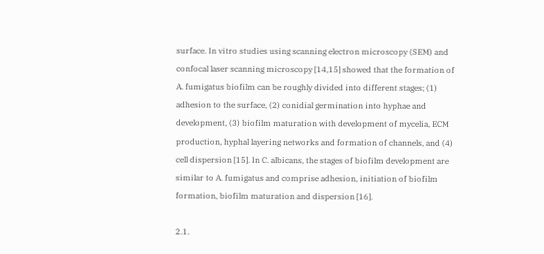surface. In vitro studies using scanning electron microscopy (SEM) and confocal laser scanning microscopy [14,15] showed that the formation of A. fumigatus biofilm can be roughly divided into different stages; (1) adhesion to the surface, (2) conidial germination into hyphae and development, (3) biofilm maturation with development of mycelia, ECM production, hyphal layering networks and formation of channels, and (4) cell dispersion [15]. In C. albicans, the stages of biofilm development are similar to A. fumigatus and comprise adhesion, initiation of biofilm formation, biofilm maturation and dispersion [16].

2.1.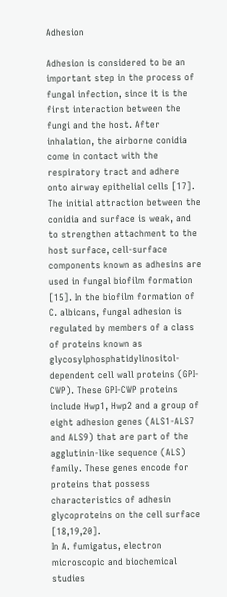Adhesion

Adhesion is considered to be an important step in the process of fungal infection, since it is the first interaction between the fungi and the host. After inhalation, the airborne conidia come in contact with the respiratory tract and adhere onto airway epithelial cells [17]. The initial attraction between the conidia and surface is weak, and to strengthen attachment to the host surface, cell-surface components known as adhesins are used in fungal biofilm formation [15]. In the biofilm formation of C. albicans, fungal adhesion is regulated by members of a class of proteins known as glycosylphosphatidylinositol-dependent cell wall proteins (GPI-CWP). These GPI-CWP proteins include Hwp1, Hwp2 and a group of eight adhesion genes (ALS1-ALS7 and ALS9) that are part of the agglutinin-like sequence (ALS) family. These genes encode for proteins that possess characteristics of adhesin glycoproteins on the cell surface [18,19,20].
In A. fumigatus, electron microscopic and biochemical studies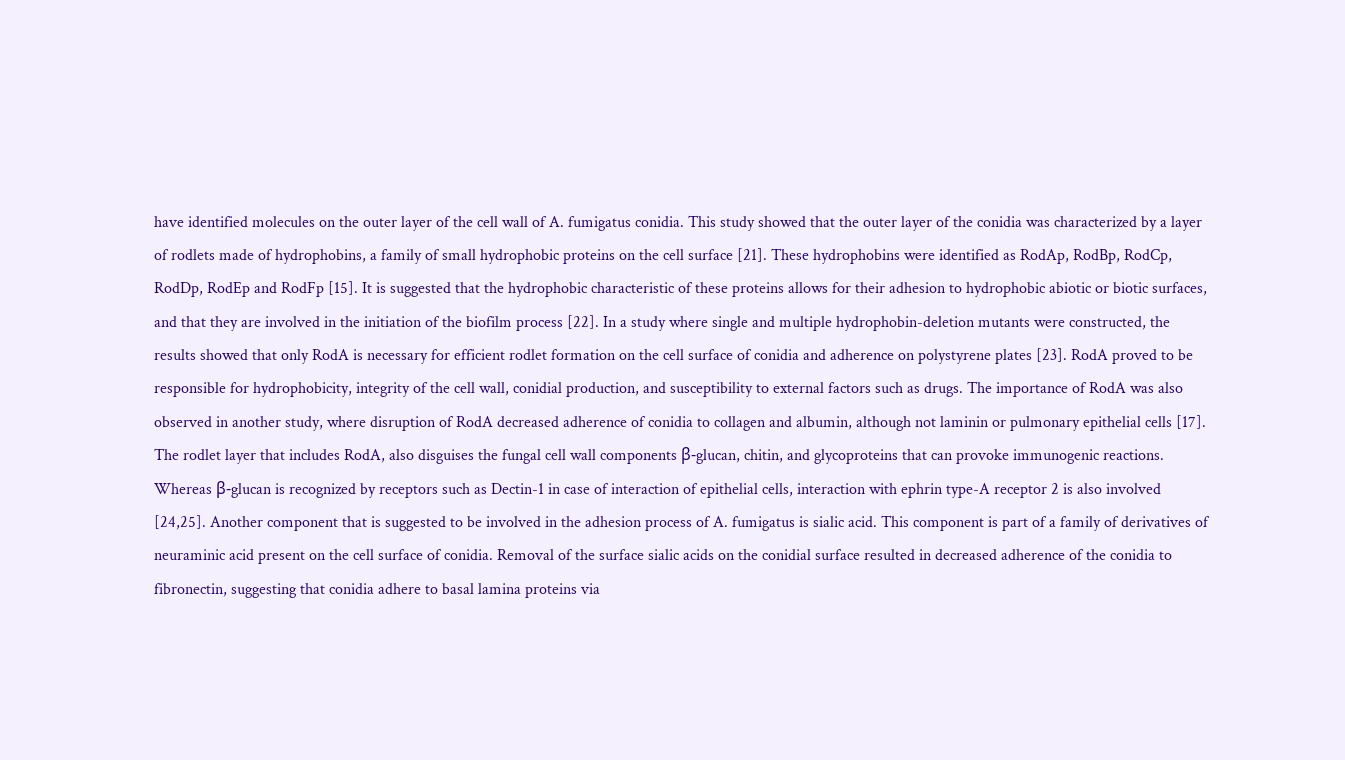have identified molecules on the outer layer of the cell wall of A. fumigatus conidia. This study showed that the outer layer of the conidia was characterized by a layer of rodlets made of hydrophobins, a family of small hydrophobic proteins on the cell surface [21]. These hydrophobins were identified as RodAp, RodBp, RodCp, RodDp, RodEp and RodFp [15]. It is suggested that the hydrophobic characteristic of these proteins allows for their adhesion to hydrophobic abiotic or biotic surfaces, and that they are involved in the initiation of the biofilm process [22]. In a study where single and multiple hydrophobin-deletion mutants were constructed, the results showed that only RodA is necessary for efficient rodlet formation on the cell surface of conidia and adherence on polystyrene plates [23]. RodA proved to be responsible for hydrophobicity, integrity of the cell wall, conidial production, and susceptibility to external factors such as drugs. The importance of RodA was also observed in another study, where disruption of RodA decreased adherence of conidia to collagen and albumin, although not laminin or pulmonary epithelial cells [17]. The rodlet layer that includes RodA, also disguises the fungal cell wall components β-glucan, chitin, and glycoproteins that can provoke immunogenic reactions. Whereas β-glucan is recognized by receptors such as Dectin-1 in case of interaction of epithelial cells, interaction with ephrin type-A receptor 2 is also involved [24,25]. Another component that is suggested to be involved in the adhesion process of A. fumigatus is sialic acid. This component is part of a family of derivatives of neuraminic acid present on the cell surface of conidia. Removal of the surface sialic acids on the conidial surface resulted in decreased adherence of the conidia to fibronectin, suggesting that conidia adhere to basal lamina proteins via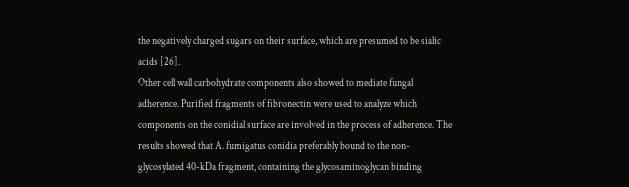the negatively charged sugars on their surface, which are presumed to be sialic acids [26].
Other cell wall carbohydrate components also showed to mediate fungal adherence. Purified fragments of fibronectin were used to analyze which components on the conidial surface are involved in the process of adherence. The results showed that A. fumigatus conidia preferably bound to the non-glycosylated 40-kDa fragment, containing the glycosaminoglycan binding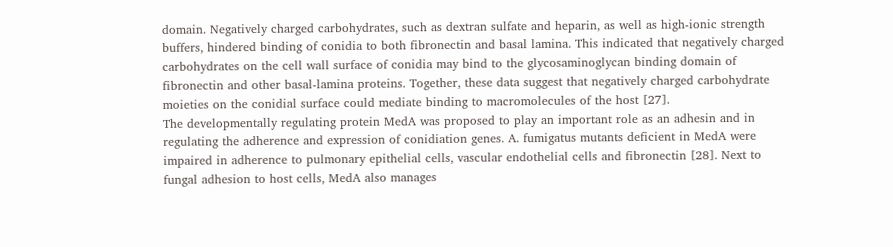domain. Negatively charged carbohydrates, such as dextran sulfate and heparin, as well as high-ionic strength buffers, hindered binding of conidia to both fibronectin and basal lamina. This indicated that negatively charged carbohydrates on the cell wall surface of conidia may bind to the glycosaminoglycan binding domain of fibronectin and other basal-lamina proteins. Together, these data suggest that negatively charged carbohydrate moieties on the conidial surface could mediate binding to macromolecules of the host [27].
The developmentally regulating protein MedA was proposed to play an important role as an adhesin and in regulating the adherence and expression of conidiation genes. A. fumigatus mutants deficient in MedA were impaired in adherence to pulmonary epithelial cells, vascular endothelial cells and fibronectin [28]. Next to fungal adhesion to host cells, MedA also manages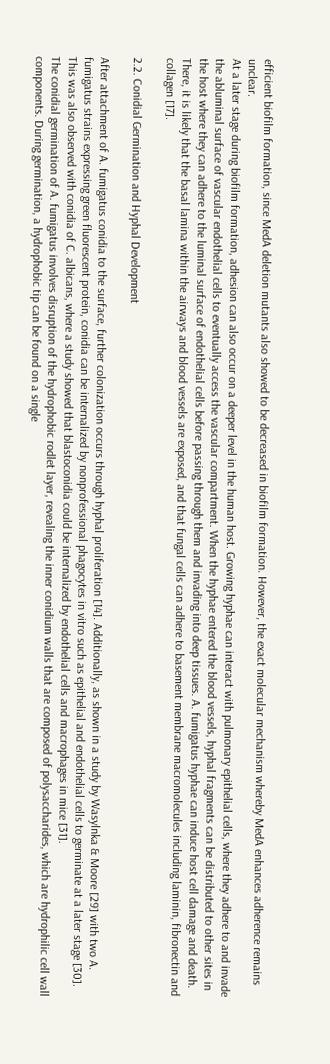efficient biofilm formation, since MedA deletion mutants also showed to be decreased in biofilm formation. However, the exact molecular mechanism whereby MedA enhances adherence remains unclear.
At a later stage during biofilm formation, adhesion can also occur on a deeper level in the human host. Growing hyphae can interact with pulmonary epithelial cells, where they adhere to and invade the abluminal surface of vascular endothelial cells to eventually access the vascular compartment. When the hyphae entered the blood vessels, hyphal fragments can be distributed to other sites in the host where they can adhere to the luminal surface of endothelial cells before passing through them and invading into deep tissues. A. fumigatus hyphae can induce host cell damage and death. There, it is likely that the basal lamina within the airways and blood vessels are exposed, and that fungal cells can adhere to basement membrane macromolecules including laminin, fibronectin and collagen [17].

2.2. Conidial Germination and Hyphal Development

After attachment of A. fumigatus conidia to the surface, further colonization occurs through hyphal proliferation [14]. Additionally, as shown in a study by Wasylnka & Moore [29] with two A. fumigatus strains expressing green fluorescent protein, conidia can be internalized by nonprofessional phagocytes in vitro such as epithelial and endothelial cells to germinate at a later stage [30]. This was also observed with conidia of C. albicans, where a study showed that blastoconidia could be internalized by endothelial cells and macrophages in mice [31].
The conidial germination of A. fumigatus involves disruption of the hydrophobic rodlet layer, revealing the inner conidium walls that are composed of polysaccharides, which are hydrophilic cell wall components. During germination, a hydrophobic tip can be found on a single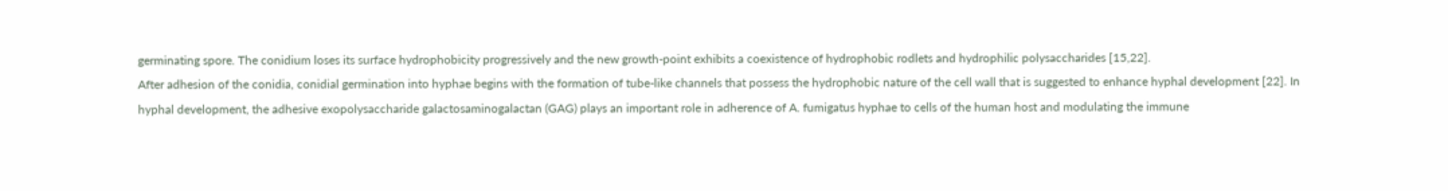germinating spore. The conidium loses its surface hydrophobicity progressively and the new growth-point exhibits a coexistence of hydrophobic rodlets and hydrophilic polysaccharides [15,22].
After adhesion of the conidia, conidial germination into hyphae begins with the formation of tube-like channels that possess the hydrophobic nature of the cell wall that is suggested to enhance hyphal development [22]. In hyphal development, the adhesive exopolysaccharide galactosaminogalactan (GAG) plays an important role in adherence of A. fumigatus hyphae to cells of the human host and modulating the immune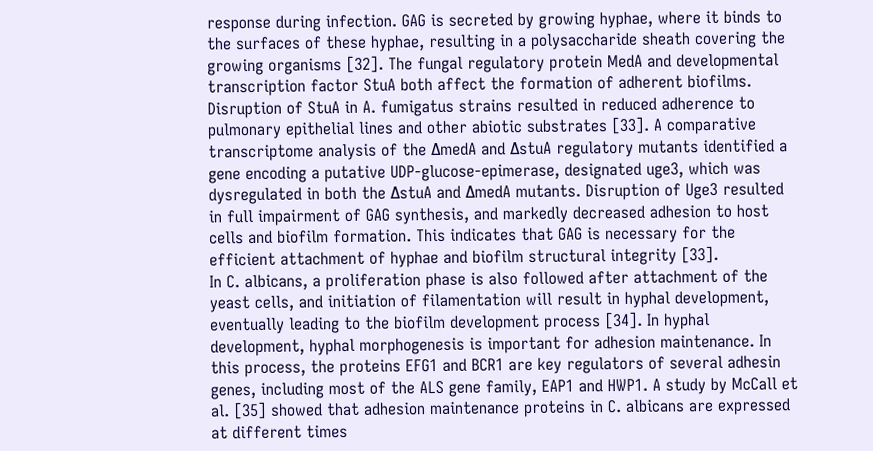response during infection. GAG is secreted by growing hyphae, where it binds to the surfaces of these hyphae, resulting in a polysaccharide sheath covering the growing organisms [32]. The fungal regulatory protein MedA and developmental transcription factor StuA both affect the formation of adherent biofilms. Disruption of StuA in A. fumigatus strains resulted in reduced adherence to pulmonary epithelial lines and other abiotic substrates [33]. A comparative transcriptome analysis of the ΔmedA and ΔstuA regulatory mutants identified a gene encoding a putative UDP-glucose-epimerase, designated uge3, which was dysregulated in both the ΔstuA and ΔmedA mutants. Disruption of Uge3 resulted in full impairment of GAG synthesis, and markedly decreased adhesion to host cells and biofilm formation. This indicates that GAG is necessary for the efficient attachment of hyphae and biofilm structural integrity [33].
In C. albicans, a proliferation phase is also followed after attachment of the yeast cells, and initiation of filamentation will result in hyphal development, eventually leading to the biofilm development process [34]. In hyphal development, hyphal morphogenesis is important for adhesion maintenance. In this process, the proteins EFG1 and BCR1 are key regulators of several adhesin genes, including most of the ALS gene family, EAP1 and HWP1. A study by McCall et al. [35] showed that adhesion maintenance proteins in C. albicans are expressed at different times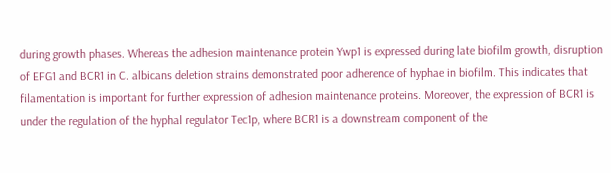during growth phases. Whereas the adhesion maintenance protein Ywp1 is expressed during late biofilm growth, disruption of EFG1 and BCR1 in C. albicans deletion strains demonstrated poor adherence of hyphae in biofilm. This indicates that filamentation is important for further expression of adhesion maintenance proteins. Moreover, the expression of BCR1 is under the regulation of the hyphal regulator Tec1p, where BCR1 is a downstream component of the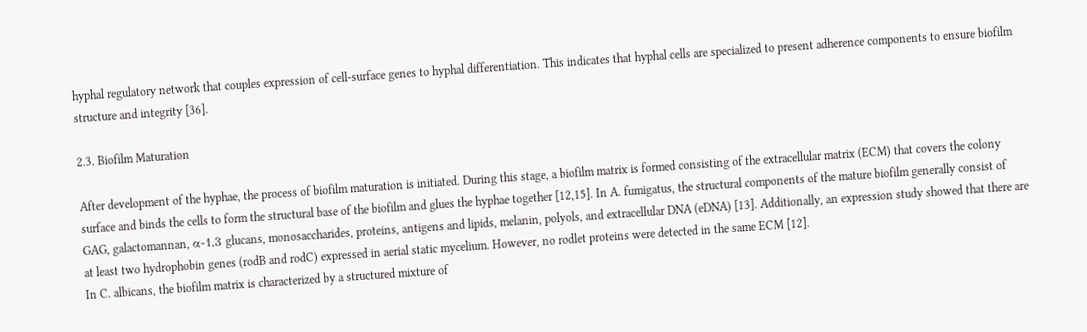hyphal regulatory network that couples expression of cell-surface genes to hyphal differentiation. This indicates that hyphal cells are specialized to present adherence components to ensure biofilm structure and integrity [36].

2.3. Biofilm Maturation

After development of the hyphae, the process of biofilm maturation is initiated. During this stage, a biofilm matrix is formed consisting of the extracellular matrix (ECM) that covers the colony surface and binds the cells to form the structural base of the biofilm and glues the hyphae together [12,15]. In A. fumigatus, the structural components of the mature biofilm generally consist of GAG, galactomannan, α-1,3 glucans, monosaccharides, proteins, antigens and lipids, melanin, polyols, and extracellular DNA (eDNA) [13]. Additionally, an expression study showed that there are at least two hydrophobin genes (rodB and rodC) expressed in aerial static mycelium. However, no rodlet proteins were detected in the same ECM [12].
In C. albicans, the biofilm matrix is characterized by a structured mixture of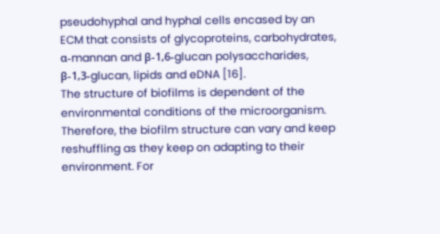pseudohyphal and hyphal cells encased by an ECM that consists of glycoproteins, carbohydrates, α-mannan and β-1,6-glucan polysaccharides, β-1,3-glucan, lipids and eDNA [16].
The structure of biofilms is dependent of the environmental conditions of the microorganism. Therefore, the biofilm structure can vary and keep reshuffling as they keep on adapting to their environment. For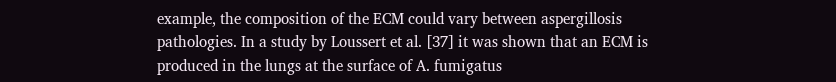example, the composition of the ECM could vary between aspergillosis pathologies. In a study by Loussert et al. [37] it was shown that an ECM is produced in the lungs at the surface of A. fumigatus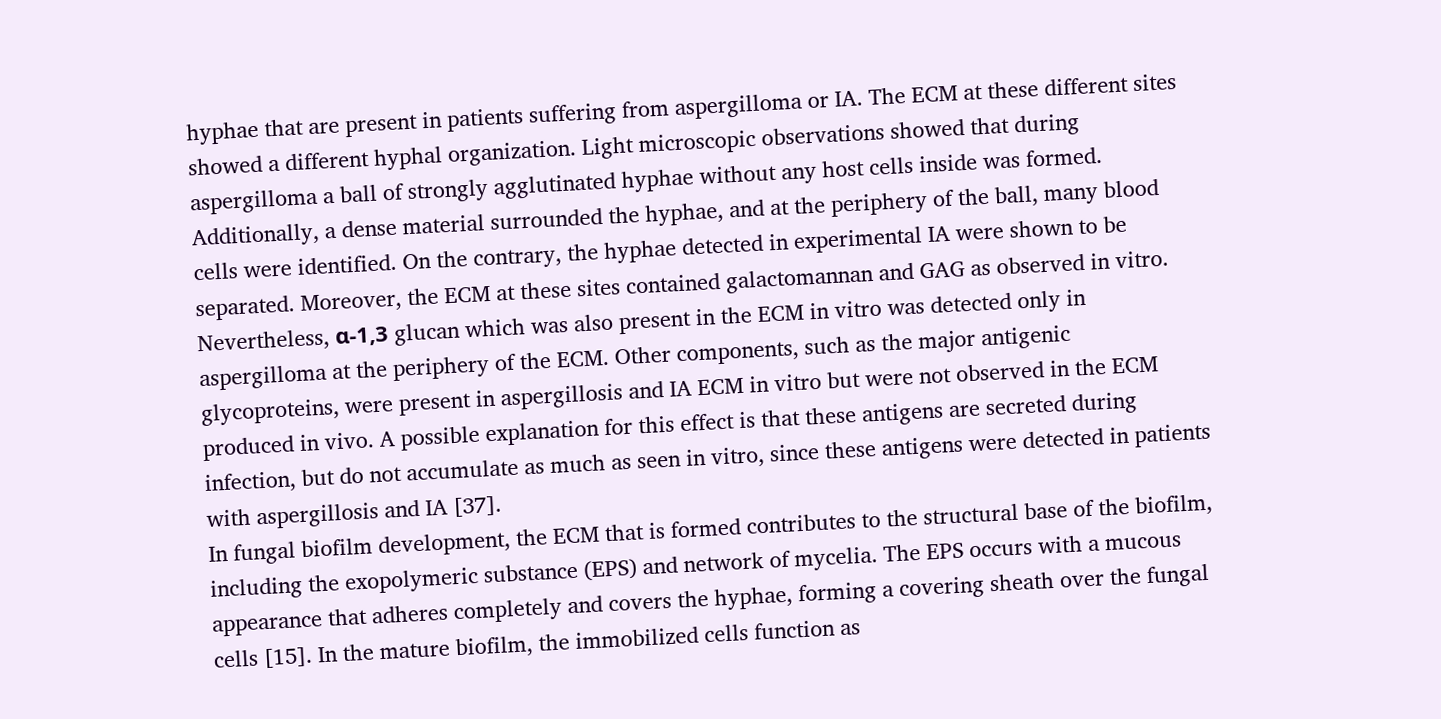hyphae that are present in patients suffering from aspergilloma or IA. The ECM at these different sites showed a different hyphal organization. Light microscopic observations showed that during aspergilloma a ball of strongly agglutinated hyphae without any host cells inside was formed. Additionally, a dense material surrounded the hyphae, and at the periphery of the ball, many blood cells were identified. On the contrary, the hyphae detected in experimental IA were shown to be separated. Moreover, the ECM at these sites contained galactomannan and GAG as observed in vitro. Nevertheless, α-1,3 glucan which was also present in the ECM in vitro was detected only in aspergilloma at the periphery of the ECM. Other components, such as the major antigenic glycoproteins, were present in aspergillosis and IA ECM in vitro but were not observed in the ECM produced in vivo. A possible explanation for this effect is that these antigens are secreted during infection, but do not accumulate as much as seen in vitro, since these antigens were detected in patients with aspergillosis and IA [37].
In fungal biofilm development, the ECM that is formed contributes to the structural base of the biofilm, including the exopolymeric substance (EPS) and network of mycelia. The EPS occurs with a mucous appearance that adheres completely and covers the hyphae, forming a covering sheath over the fungal cells [15]. In the mature biofilm, the immobilized cells function as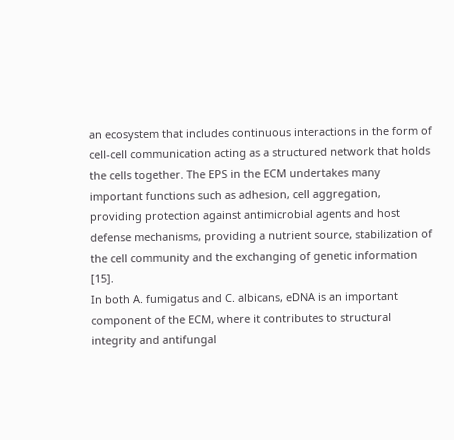an ecosystem that includes continuous interactions in the form of cell-cell communication acting as a structured network that holds the cells together. The EPS in the ECM undertakes many important functions such as adhesion, cell aggregation, providing protection against antimicrobial agents and host defense mechanisms, providing a nutrient source, stabilization of the cell community and the exchanging of genetic information [15].
In both A. fumigatus and C. albicans, eDNA is an important component of the ECM, where it contributes to structural integrity and antifungal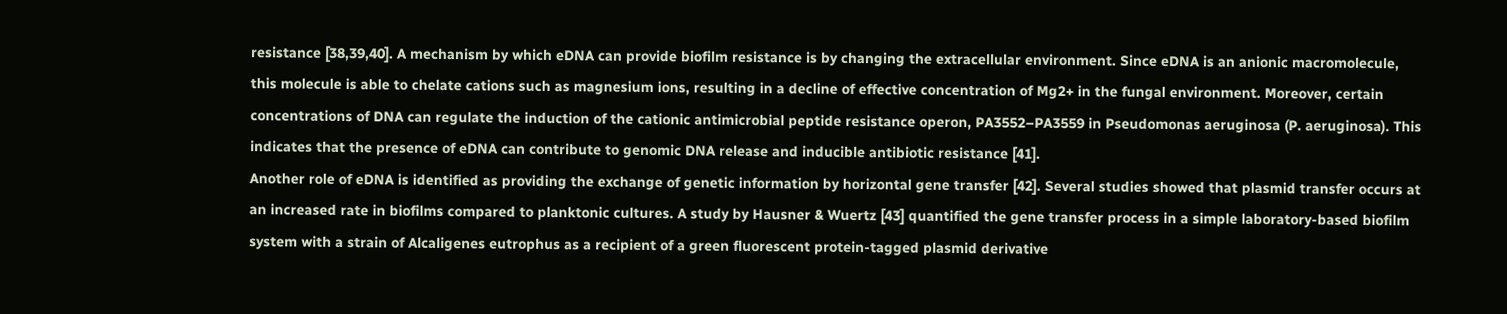resistance [38,39,40]. A mechanism by which eDNA can provide biofilm resistance is by changing the extracellular environment. Since eDNA is an anionic macromolecule, this molecule is able to chelate cations such as magnesium ions, resulting in a decline of effective concentration of Mg2+ in the fungal environment. Moreover, certain concentrations of DNA can regulate the induction of the cationic antimicrobial peptide resistance operon, PA3552–PA3559 in Pseudomonas aeruginosa (P. aeruginosa). This indicates that the presence of eDNA can contribute to genomic DNA release and inducible antibiotic resistance [41].
Another role of eDNA is identified as providing the exchange of genetic information by horizontal gene transfer [42]. Several studies showed that plasmid transfer occurs at an increased rate in biofilms compared to planktonic cultures. A study by Hausner & Wuertz [43] quantified the gene transfer process in a simple laboratory-based biofilm system with a strain of Alcaligenes eutrophus as a recipient of a green fluorescent protein-tagged plasmid derivative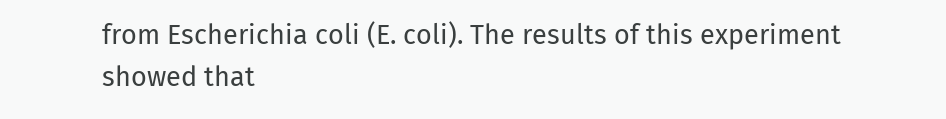from Escherichia coli (E. coli). The results of this experiment showed that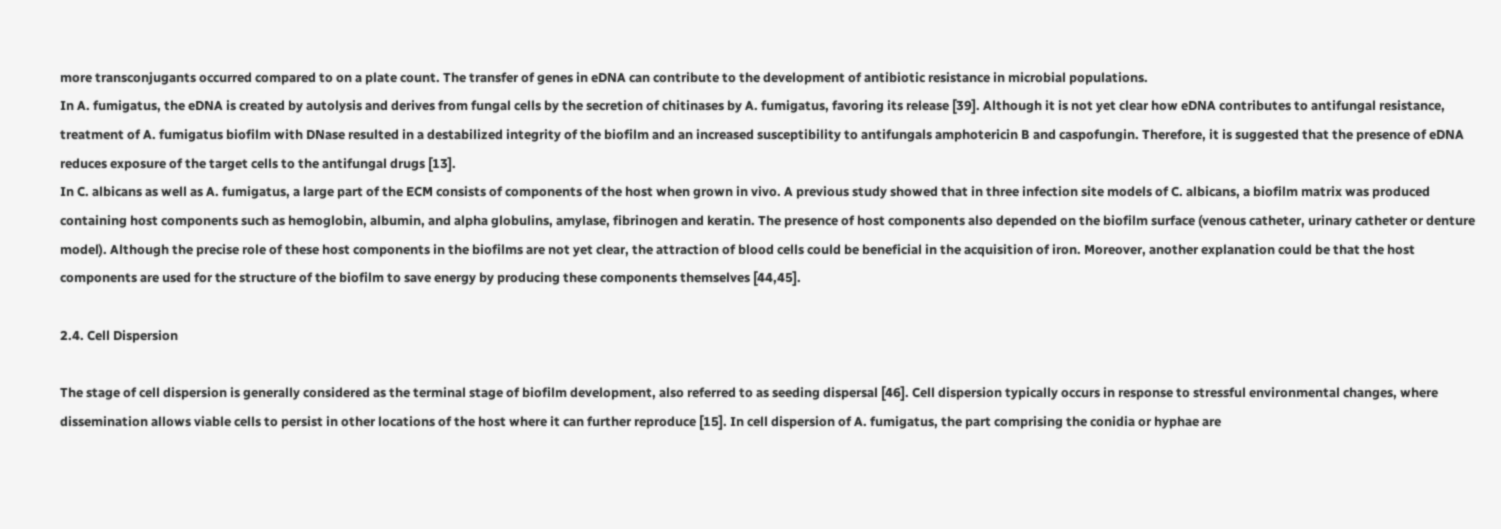more transconjugants occurred compared to on a plate count. The transfer of genes in eDNA can contribute to the development of antibiotic resistance in microbial populations.
In A. fumigatus, the eDNA is created by autolysis and derives from fungal cells by the secretion of chitinases by A. fumigatus, favoring its release [39]. Although it is not yet clear how eDNA contributes to antifungal resistance, treatment of A. fumigatus biofilm with DNase resulted in a destabilized integrity of the biofilm and an increased susceptibility to antifungals amphotericin B and caspofungin. Therefore, it is suggested that the presence of eDNA reduces exposure of the target cells to the antifungal drugs [13].
In C. albicans as well as A. fumigatus, a large part of the ECM consists of components of the host when grown in vivo. A previous study showed that in three infection site models of C. albicans, a biofilm matrix was produced containing host components such as hemoglobin, albumin, and alpha globulins, amylase, fibrinogen and keratin. The presence of host components also depended on the biofilm surface (venous catheter, urinary catheter or denture model). Although the precise role of these host components in the biofilms are not yet clear, the attraction of blood cells could be beneficial in the acquisition of iron. Moreover, another explanation could be that the host components are used for the structure of the biofilm to save energy by producing these components themselves [44,45].

2.4. Cell Dispersion

The stage of cell dispersion is generally considered as the terminal stage of biofilm development, also referred to as seeding dispersal [46]. Cell dispersion typically occurs in response to stressful environmental changes, where dissemination allows viable cells to persist in other locations of the host where it can further reproduce [15]. In cell dispersion of A. fumigatus, the part comprising the conidia or hyphae are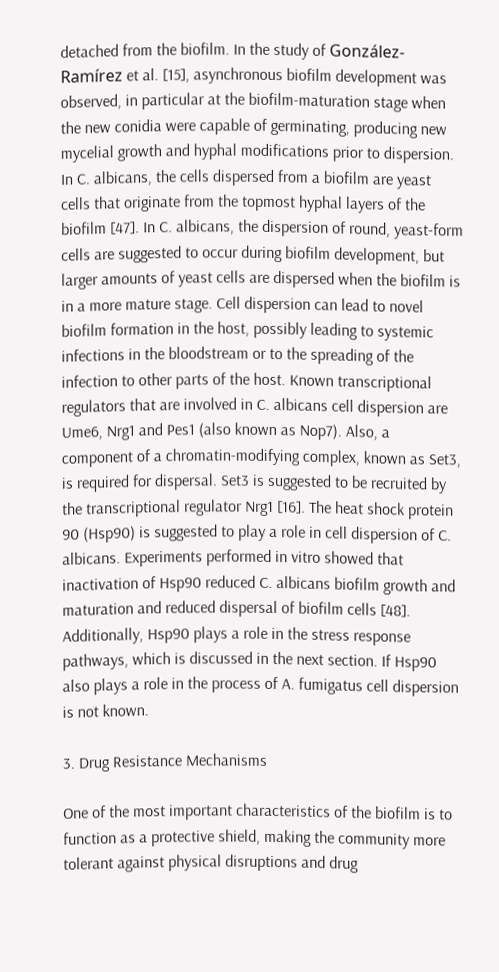detached from the biofilm. In the study of González-Ramírez et al. [15], asynchronous biofilm development was observed, in particular at the biofilm-maturation stage when the new conidia were capable of germinating, producing new mycelial growth and hyphal modifications prior to dispersion. In C. albicans, the cells dispersed from a biofilm are yeast cells that originate from the topmost hyphal layers of the biofilm [47]. In C. albicans, the dispersion of round, yeast-form cells are suggested to occur during biofilm development, but larger amounts of yeast cells are dispersed when the biofilm is in a more mature stage. Cell dispersion can lead to novel biofilm formation in the host, possibly leading to systemic infections in the bloodstream or to the spreading of the infection to other parts of the host. Known transcriptional regulators that are involved in C. albicans cell dispersion are Ume6, Nrg1 and Pes1 (also known as Nop7). Also, a component of a chromatin-modifying complex, known as Set3, is required for dispersal. Set3 is suggested to be recruited by the transcriptional regulator Nrg1 [16]. The heat shock protein 90 (Hsp90) is suggested to play a role in cell dispersion of C. albicans. Experiments performed in vitro showed that inactivation of Hsp90 reduced C. albicans biofilm growth and maturation and reduced dispersal of biofilm cells [48]. Additionally, Hsp90 plays a role in the stress response pathways, which is discussed in the next section. If Hsp90 also plays a role in the process of A. fumigatus cell dispersion is not known.

3. Drug Resistance Mechanisms

One of the most important characteristics of the biofilm is to function as a protective shield, making the community more tolerant against physical disruptions and drug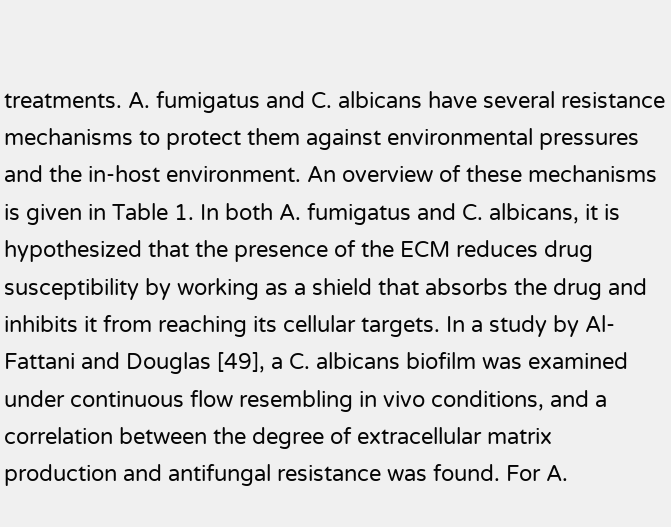treatments. A. fumigatus and C. albicans have several resistance mechanisms to protect them against environmental pressures and the in-host environment. An overview of these mechanisms is given in Table 1. In both A. fumigatus and C. albicans, it is hypothesized that the presence of the ECM reduces drug susceptibility by working as a shield that absorbs the drug and inhibits it from reaching its cellular targets. In a study by Al-Fattani and Douglas [49], a C. albicans biofilm was examined under continuous flow resembling in vivo conditions, and a correlation between the degree of extracellular matrix production and antifungal resistance was found. For A.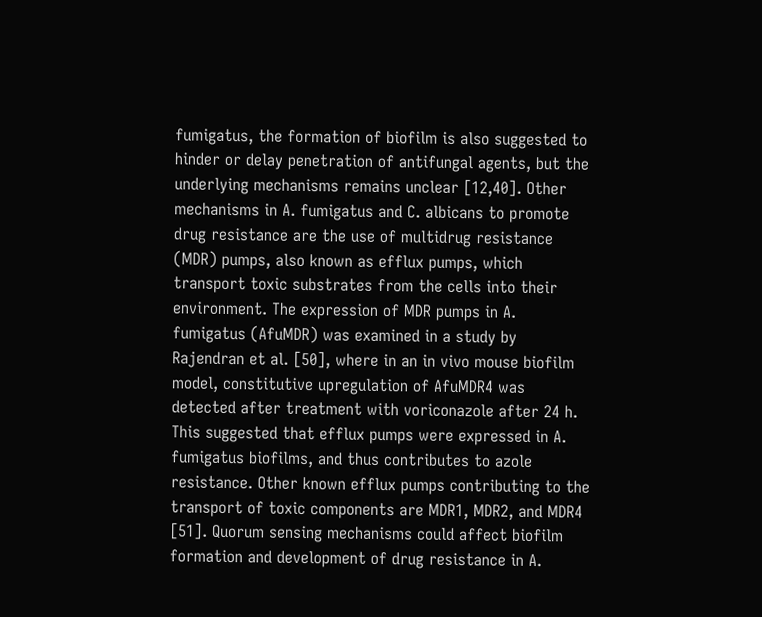fumigatus, the formation of biofilm is also suggested to hinder or delay penetration of antifungal agents, but the underlying mechanisms remains unclear [12,40]. Other mechanisms in A. fumigatus and C. albicans to promote drug resistance are the use of multidrug resistance (MDR) pumps, also known as efflux pumps, which transport toxic substrates from the cells into their environment. The expression of MDR pumps in A. fumigatus (AfuMDR) was examined in a study by Rajendran et al. [50], where in an in vivo mouse biofilm model, constitutive upregulation of AfuMDR4 was detected after treatment with voriconazole after 24 h. This suggested that efflux pumps were expressed in A. fumigatus biofilms, and thus contributes to azole resistance. Other known efflux pumps contributing to the transport of toxic components are MDR1, MDR2, and MDR4 [51]. Quorum sensing mechanisms could affect biofilm formation and development of drug resistance in A.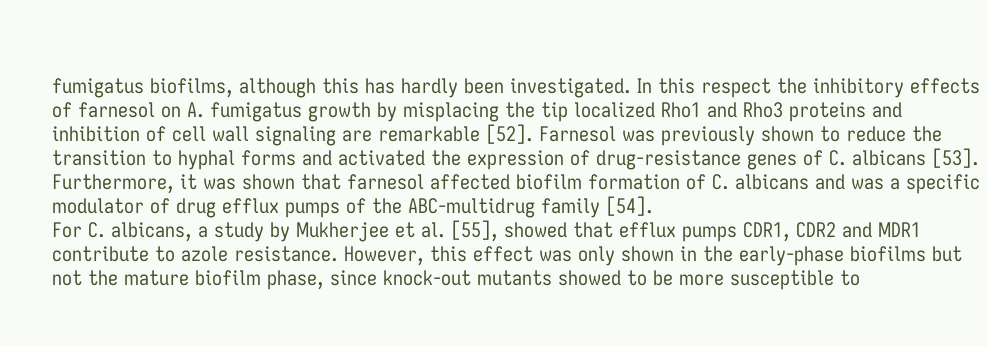fumigatus biofilms, although this has hardly been investigated. In this respect the inhibitory effects of farnesol on A. fumigatus growth by misplacing the tip localized Rho1 and Rho3 proteins and inhibition of cell wall signaling are remarkable [52]. Farnesol was previously shown to reduce the transition to hyphal forms and activated the expression of drug-resistance genes of C. albicans [53]. Furthermore, it was shown that farnesol affected biofilm formation of C. albicans and was a specific modulator of drug efflux pumps of the ABC-multidrug family [54].
For C. albicans, a study by Mukherjee et al. [55], showed that efflux pumps CDR1, CDR2 and MDR1 contribute to azole resistance. However, this effect was only shown in the early-phase biofilms but not the mature biofilm phase, since knock-out mutants showed to be more susceptible to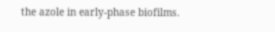the azole in early-phase biofilms.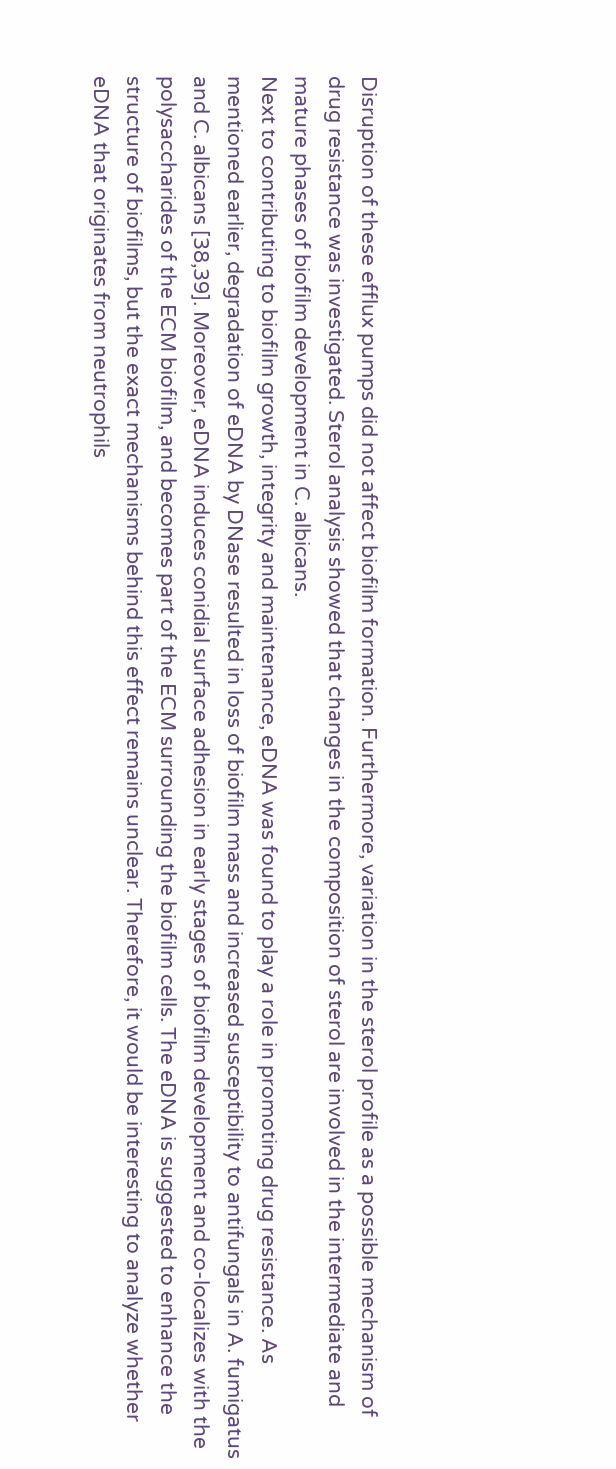Disruption of these efflux pumps did not affect biofilm formation. Furthermore, variation in the sterol profile as a possible mechanism of drug resistance was investigated. Sterol analysis showed that changes in the composition of sterol are involved in the intermediate and mature phases of biofilm development in C. albicans.
Next to contributing to biofilm growth, integrity and maintenance, eDNA was found to play a role in promoting drug resistance. As mentioned earlier, degradation of eDNA by DNase resulted in loss of biofilm mass and increased susceptibility to antifungals in A. fumigatus and C. albicans [38,39]. Moreover, eDNA induces conidial surface adhesion in early stages of biofilm development and co-localizes with the polysaccharides of the ECM biofilm, and becomes part of the ECM surrounding the biofilm cells. The eDNA is suggested to enhance the structure of biofilms, but the exact mechanisms behind this effect remains unclear. Therefore, it would be interesting to analyze whether eDNA that originates from neutrophils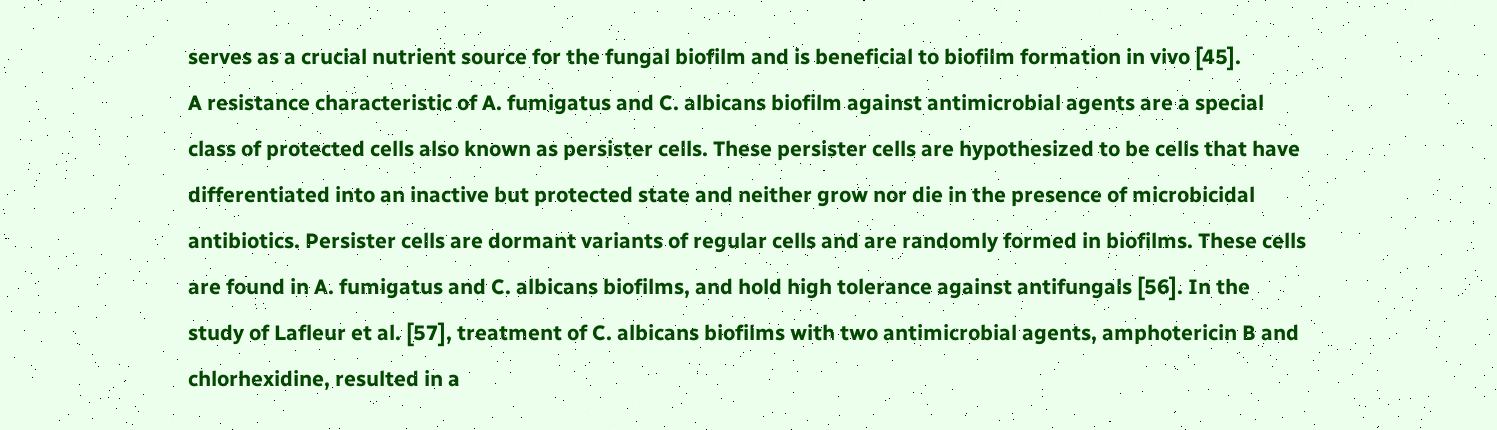serves as a crucial nutrient source for the fungal biofilm and is beneficial to biofilm formation in vivo [45].
A resistance characteristic of A. fumigatus and C. albicans biofilm against antimicrobial agents are a special class of protected cells also known as persister cells. These persister cells are hypothesized to be cells that have differentiated into an inactive but protected state and neither grow nor die in the presence of microbicidal antibiotics. Persister cells are dormant variants of regular cells and are randomly formed in biofilms. These cells are found in A. fumigatus and C. albicans biofilms, and hold high tolerance against antifungals [56]. In the study of Lafleur et al. [57], treatment of C. albicans biofilms with two antimicrobial agents, amphotericin B and chlorhexidine, resulted in a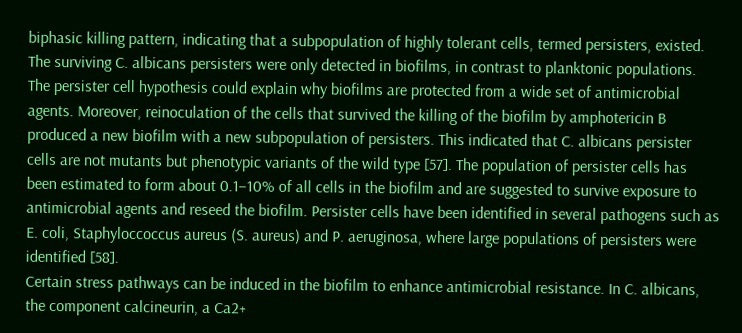biphasic killing pattern, indicating that a subpopulation of highly tolerant cells, termed persisters, existed. The surviving C. albicans persisters were only detected in biofilms, in contrast to planktonic populations. The persister cell hypothesis could explain why biofilms are protected from a wide set of antimicrobial agents. Moreover, reinoculation of the cells that survived the killing of the biofilm by amphotericin B produced a new biofilm with a new subpopulation of persisters. This indicated that C. albicans persister cells are not mutants but phenotypic variants of the wild type [57]. The population of persister cells has been estimated to form about 0.1–10% of all cells in the biofilm and are suggested to survive exposure to antimicrobial agents and reseed the biofilm. Persister cells have been identified in several pathogens such as E. coli, Staphyloccoccus aureus (S. aureus) and P. aeruginosa, where large populations of persisters were identified [58].
Certain stress pathways can be induced in the biofilm to enhance antimicrobial resistance. In C. albicans, the component calcineurin, a Ca2+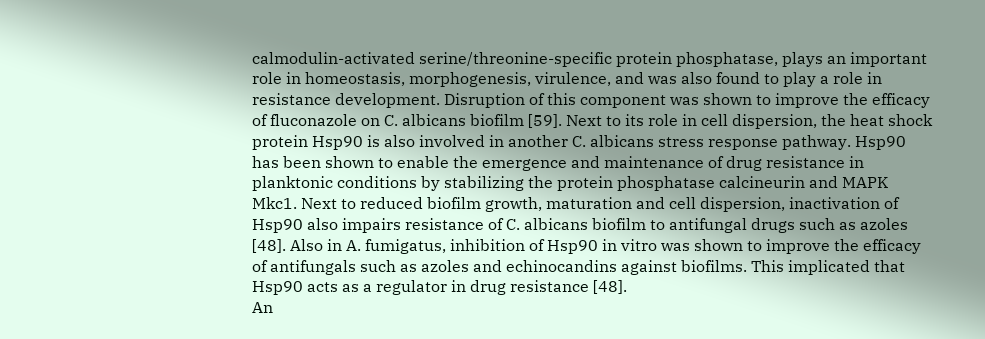calmodulin-activated serine/threonine-specific protein phosphatase, plays an important role in homeostasis, morphogenesis, virulence, and was also found to play a role in resistance development. Disruption of this component was shown to improve the efficacy of fluconazole on C. albicans biofilm [59]. Next to its role in cell dispersion, the heat shock protein Hsp90 is also involved in another C. albicans stress response pathway. Hsp90 has been shown to enable the emergence and maintenance of drug resistance in planktonic conditions by stabilizing the protein phosphatase calcineurin and MAPK Mkc1. Next to reduced biofilm growth, maturation and cell dispersion, inactivation of Hsp90 also impairs resistance of C. albicans biofilm to antifungal drugs such as azoles [48]. Also in A. fumigatus, inhibition of Hsp90 in vitro was shown to improve the efficacy of antifungals such as azoles and echinocandins against biofilms. This implicated that Hsp90 acts as a regulator in drug resistance [48].
An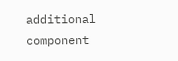additional component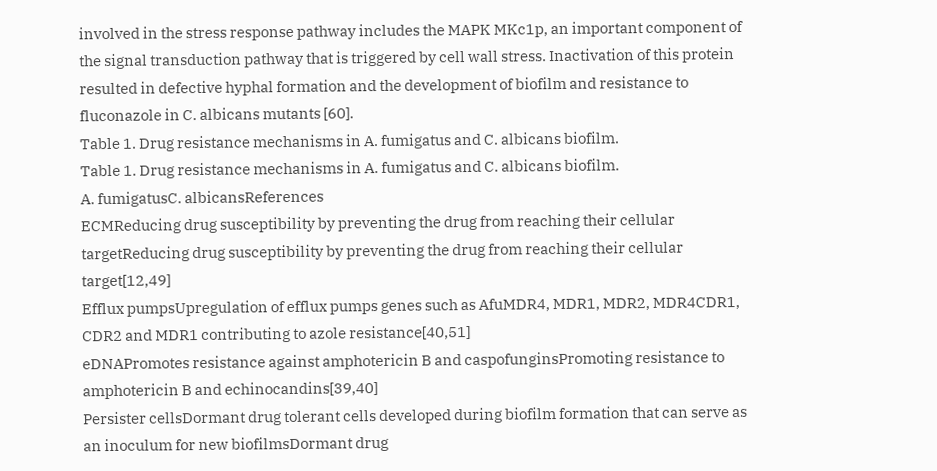involved in the stress response pathway includes the MAPK MKc1p, an important component of the signal transduction pathway that is triggered by cell wall stress. Inactivation of this protein resulted in defective hyphal formation and the development of biofilm and resistance to fluconazole in C. albicans mutants [60].
Table 1. Drug resistance mechanisms in A. fumigatus and C. albicans biofilm.
Table 1. Drug resistance mechanisms in A. fumigatus and C. albicans biofilm.
A. fumigatusC. albicansReferences
ECMReducing drug susceptibility by preventing the drug from reaching their cellular targetReducing drug susceptibility by preventing the drug from reaching their cellular target[12,49]
Efflux pumpsUpregulation of efflux pumps genes such as AfuMDR4, MDR1, MDR2, MDR4CDR1, CDR2 and MDR1 contributing to azole resistance[40,51]
eDNAPromotes resistance against amphotericin B and caspofunginsPromoting resistance to amphotericin B and echinocandins[39,40]
Persister cellsDormant drug tolerant cells developed during biofilm formation that can serve as an inoculum for new biofilmsDormant drug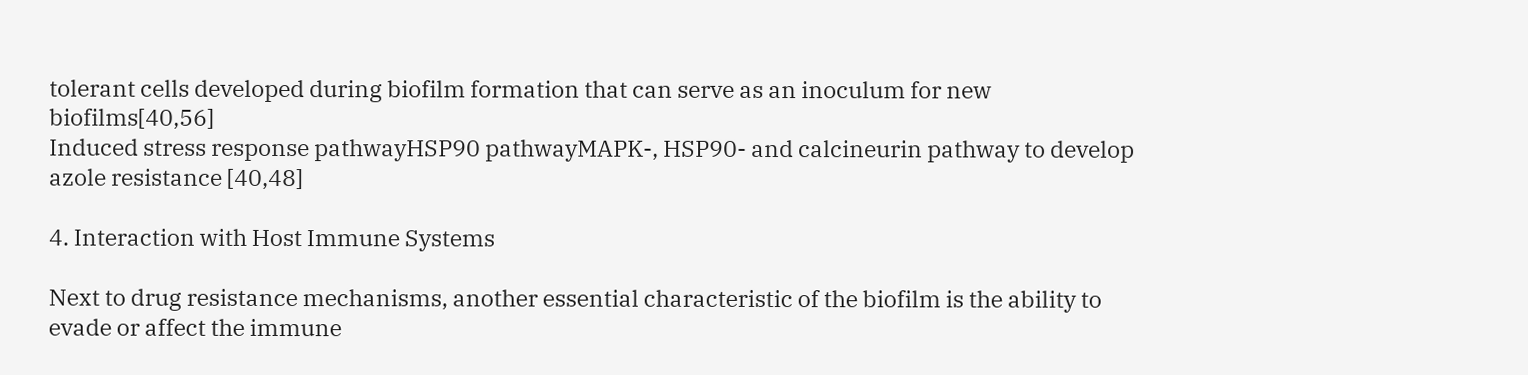tolerant cells developed during biofilm formation that can serve as an inoculum for new biofilms[40,56]
Induced stress response pathwayHSP90 pathwayMAPK-, HSP90- and calcineurin pathway to develop azole resistance [40,48]

4. Interaction with Host Immune Systems

Next to drug resistance mechanisms, another essential characteristic of the biofilm is the ability to evade or affect the immune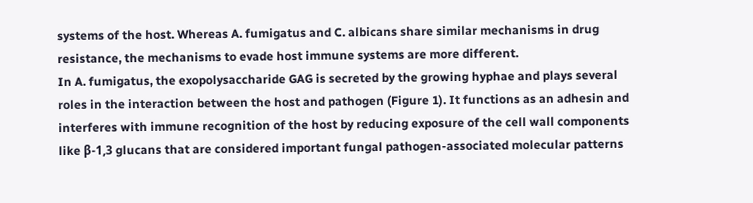systems of the host. Whereas A. fumigatus and C. albicans share similar mechanisms in drug resistance, the mechanisms to evade host immune systems are more different.
In A. fumigatus, the exopolysaccharide GAG is secreted by the growing hyphae and plays several roles in the interaction between the host and pathogen (Figure 1). It functions as an adhesin and interferes with immune recognition of the host by reducing exposure of the cell wall components like β-1,3 glucans that are considered important fungal pathogen-associated molecular patterns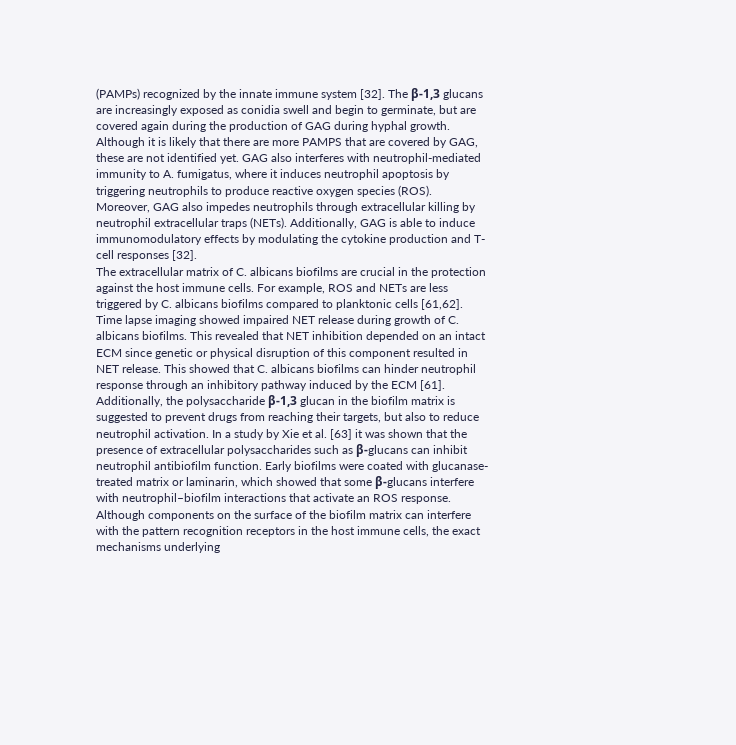(PAMPs) recognized by the innate immune system [32]. The β-1,3 glucans are increasingly exposed as conidia swell and begin to germinate, but are covered again during the production of GAG during hyphal growth. Although it is likely that there are more PAMPS that are covered by GAG, these are not identified yet. GAG also interferes with neutrophil-mediated immunity to A. fumigatus, where it induces neutrophil apoptosis by triggering neutrophils to produce reactive oxygen species (ROS). Moreover, GAG also impedes neutrophils through extracellular killing by neutrophil extracellular traps (NETs). Additionally, GAG is able to induce immunomodulatory effects by modulating the cytokine production and T-cell responses [32].
The extracellular matrix of C. albicans biofilms are crucial in the protection against the host immune cells. For example, ROS and NETs are less triggered by C. albicans biofilms compared to planktonic cells [61,62]. Time lapse imaging showed impaired NET release during growth of C. albicans biofilms. This revealed that NET inhibition depended on an intact ECM since genetic or physical disruption of this component resulted in NET release. This showed that C. albicans biofilms can hinder neutrophil response through an inhibitory pathway induced by the ECM [61]. Additionally, the polysaccharide β-1,3 glucan in the biofilm matrix is suggested to prevent drugs from reaching their targets, but also to reduce neutrophil activation. In a study by Xie et al. [63] it was shown that the presence of extracellular polysaccharides such as β-glucans can inhibit neutrophil antibiofilm function. Early biofilms were coated with glucanase-treated matrix or laminarin, which showed that some β-glucans interfere with neutrophil–biofilm interactions that activate an ROS response. Although components on the surface of the biofilm matrix can interfere with the pattern recognition receptors in the host immune cells, the exact mechanisms underlying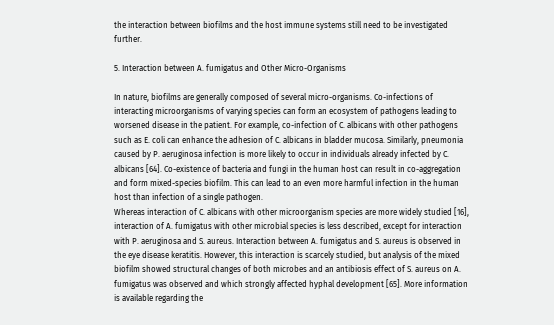the interaction between biofilms and the host immune systems still need to be investigated further.

5. Interaction between A. fumigatus and Other Micro-Organisms

In nature, biofilms are generally composed of several micro-organisms. Co-infections of interacting microorganisms of varying species can form an ecosystem of pathogens leading to worsened disease in the patient. For example, co-infection of C. albicans with other pathogens such as E. coli can enhance the adhesion of C. albicans in bladder mucosa. Similarly, pneumonia caused by P. aeruginosa infection is more likely to occur in individuals already infected by C. albicans [64]. Co-existence of bacteria and fungi in the human host can result in co-aggregation and form mixed-species biofilm. This can lead to an even more harmful infection in the human host than infection of a single pathogen.
Whereas interaction of C. albicans with other microorganism species are more widely studied [16], interaction of A. fumigatus with other microbial species is less described, except for interaction with P. aeruginosa and S. aureus. Interaction between A. fumigatus and S. aureus is observed in the eye disease keratitis. However, this interaction is scarcely studied, but analysis of the mixed biofilm showed structural changes of both microbes and an antibiosis effect of S. aureus on A. fumigatus was observed and which strongly affected hyphal development [65]. More information is available regarding the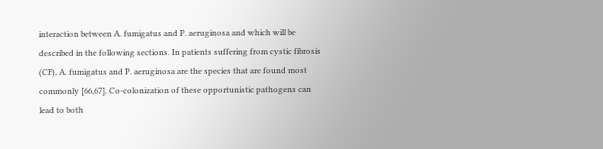interaction between A. fumigatus and P. aeruginosa and which will be described in the following sections. In patients suffering from cystic fibrosis (CF), A. fumigatus and P. aeruginosa are the species that are found most commonly [66,67]. Co-colonization of these opportunistic pathogens can lead to both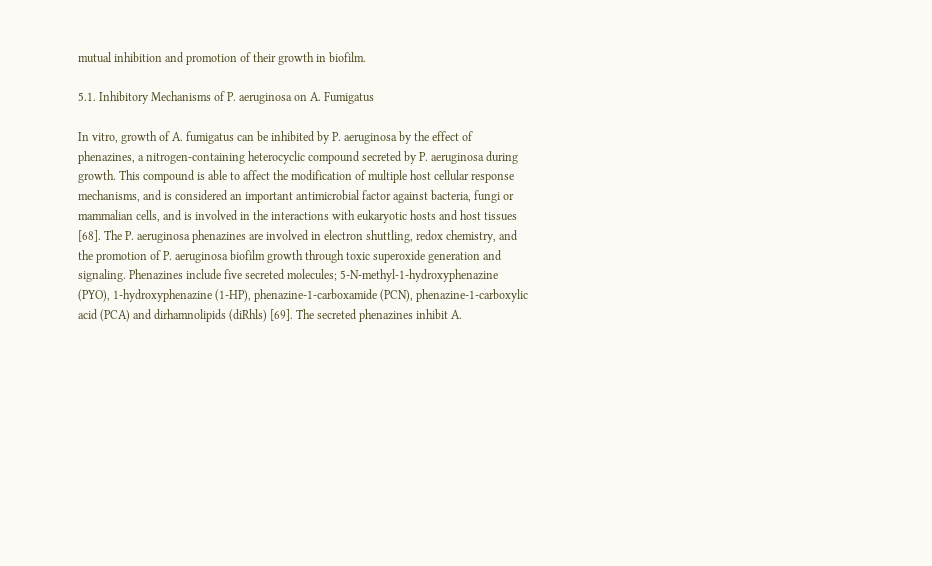mutual inhibition and promotion of their growth in biofilm.

5.1. Inhibitory Mechanisms of P. aeruginosa on A. Fumigatus

In vitro, growth of A. fumigatus can be inhibited by P. aeruginosa by the effect of phenazines, a nitrogen-containing heterocyclic compound secreted by P. aeruginosa during growth. This compound is able to affect the modification of multiple host cellular response mechanisms, and is considered an important antimicrobial factor against bacteria, fungi or mammalian cells, and is involved in the interactions with eukaryotic hosts and host tissues [68]. The P. aeruginosa phenazines are involved in electron shuttling, redox chemistry, and the promotion of P. aeruginosa biofilm growth through toxic superoxide generation and signaling. Phenazines include five secreted molecules; 5-N-methyl-1-hydroxyphenazine (PYO), 1-hydroxyphenazine (1-HP), phenazine-1-carboxamide (PCN), phenazine-1-carboxylic acid (PCA) and dirhamnolipids (diRhls) [69]. The secreted phenazines inhibit A.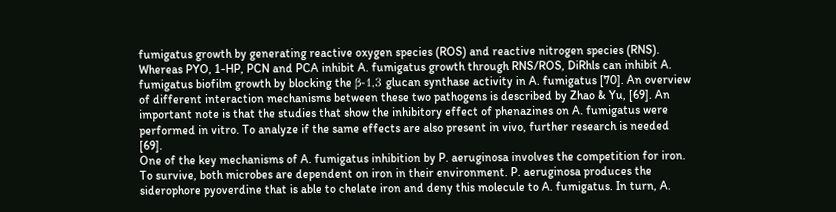fumigatus growth by generating reactive oxygen species (ROS) and reactive nitrogen species (RNS). Whereas PYO, 1-HP, PCN and PCA inhibit A. fumigatus growth through RNS/ROS, DiRhls can inhibit A. fumigatus biofilm growth by blocking the β-1,3 glucan synthase activity in A. fumigatus [70]. An overview of different interaction mechanisms between these two pathogens is described by Zhao & Yu, [69]. An important note is that the studies that show the inhibitory effect of phenazines on A. fumigatus were performed in vitro. To analyze if the same effects are also present in vivo, further research is needed [69].
One of the key mechanisms of A. fumigatus inhibition by P. aeruginosa involves the competition for iron. To survive, both microbes are dependent on iron in their environment. P. aeruginosa produces the siderophore pyoverdine that is able to chelate iron and deny this molecule to A. fumigatus. In turn, A.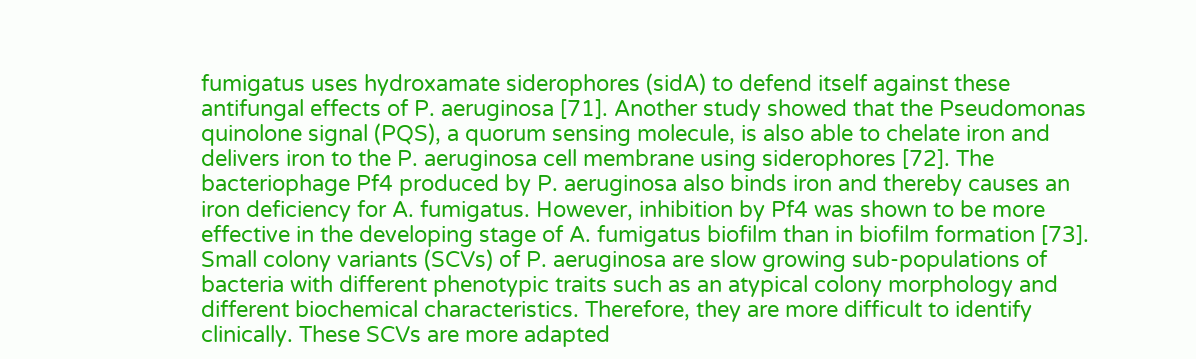fumigatus uses hydroxamate siderophores (sidA) to defend itself against these antifungal effects of P. aeruginosa [71]. Another study showed that the Pseudomonas quinolone signal (PQS), a quorum sensing molecule, is also able to chelate iron and delivers iron to the P. aeruginosa cell membrane using siderophores [72]. The bacteriophage Pf4 produced by P. aeruginosa also binds iron and thereby causes an iron deficiency for A. fumigatus. However, inhibition by Pf4 was shown to be more effective in the developing stage of A. fumigatus biofilm than in biofilm formation [73]. Small colony variants (SCVs) of P. aeruginosa are slow growing sub-populations of bacteria with different phenotypic traits such as an atypical colony morphology and different biochemical characteristics. Therefore, they are more difficult to identify clinically. These SCVs are more adapted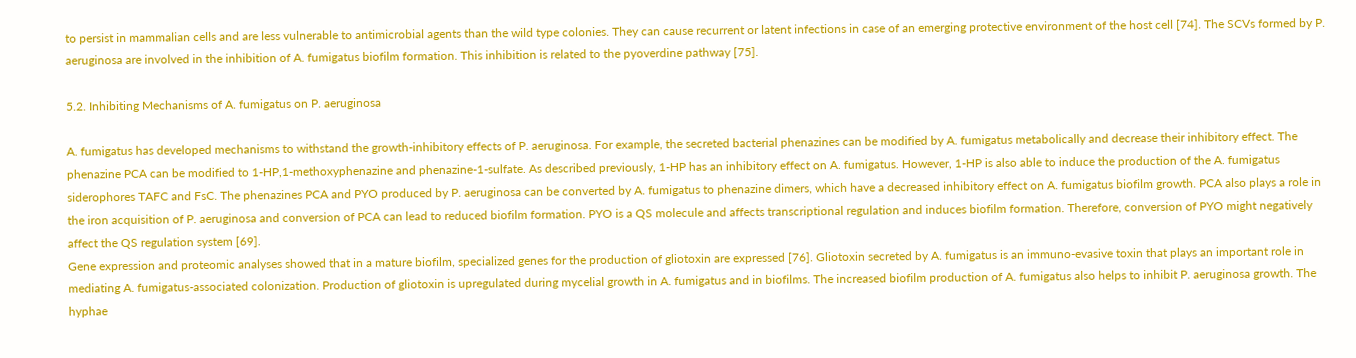to persist in mammalian cells and are less vulnerable to antimicrobial agents than the wild type colonies. They can cause recurrent or latent infections in case of an emerging protective environment of the host cell [74]. The SCVs formed by P. aeruginosa are involved in the inhibition of A. fumigatus biofilm formation. This inhibition is related to the pyoverdine pathway [75].

5.2. Inhibiting Mechanisms of A. fumigatus on P. aeruginosa

A. fumigatus has developed mechanisms to withstand the growth-inhibitory effects of P. aeruginosa. For example, the secreted bacterial phenazines can be modified by A. fumigatus metabolically and decrease their inhibitory effect. The phenazine PCA can be modified to 1-HP,1-methoxyphenazine and phenazine-1-sulfate. As described previously, 1-HP has an inhibitory effect on A. fumigatus. However, 1-HP is also able to induce the production of the A. fumigatus siderophores TAFC and FsC. The phenazines PCA and PYO produced by P. aeruginosa can be converted by A. fumigatus to phenazine dimers, which have a decreased inhibitory effect on A. fumigatus biofilm growth. PCA also plays a role in the iron acquisition of P. aeruginosa and conversion of PCA can lead to reduced biofilm formation. PYO is a QS molecule and affects transcriptional regulation and induces biofilm formation. Therefore, conversion of PYO might negatively affect the QS regulation system [69].
Gene expression and proteomic analyses showed that in a mature biofilm, specialized genes for the production of gliotoxin are expressed [76]. Gliotoxin secreted by A. fumigatus is an immuno-evasive toxin that plays an important role in mediating A. fumigatus-associated colonization. Production of gliotoxin is upregulated during mycelial growth in A. fumigatus and in biofilms. The increased biofilm production of A. fumigatus also helps to inhibit P. aeruginosa growth. The hyphae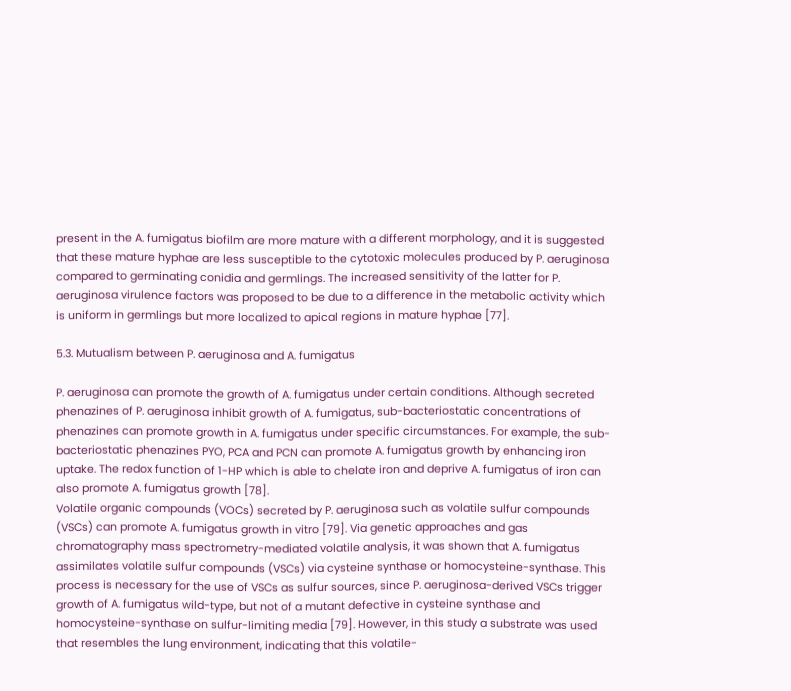present in the A. fumigatus biofilm are more mature with a different morphology, and it is suggested that these mature hyphae are less susceptible to the cytotoxic molecules produced by P. aeruginosa compared to germinating conidia and germlings. The increased sensitivity of the latter for P. aeruginosa virulence factors was proposed to be due to a difference in the metabolic activity which is uniform in germlings but more localized to apical regions in mature hyphae [77].

5.3. Mutualism between P. aeruginosa and A. fumigatus

P. aeruginosa can promote the growth of A. fumigatus under certain conditions. Although secreted phenazines of P. aeruginosa inhibit growth of A. fumigatus, sub-bacteriostatic concentrations of phenazines can promote growth in A. fumigatus under specific circumstances. For example, the sub-bacteriostatic phenazines PYO, PCA and PCN can promote A. fumigatus growth by enhancing iron uptake. The redox function of 1-HP which is able to chelate iron and deprive A. fumigatus of iron can also promote A. fumigatus growth [78].
Volatile organic compounds (VOCs) secreted by P. aeruginosa such as volatile sulfur compounds (VSCs) can promote A. fumigatus growth in vitro [79]. Via genetic approaches and gas chromatography mass spectrometry-mediated volatile analysis, it was shown that A. fumigatus assimilates volatile sulfur compounds (VSCs) via cysteine synthase or homocysteine-synthase. This process is necessary for the use of VSCs as sulfur sources, since P. aeruginosa-derived VSCs trigger growth of A. fumigatus wild-type, but not of a mutant defective in cysteine synthase and homocysteine-synthase on sulfur-limiting media [79]. However, in this study a substrate was used that resembles the lung environment, indicating that this volatile-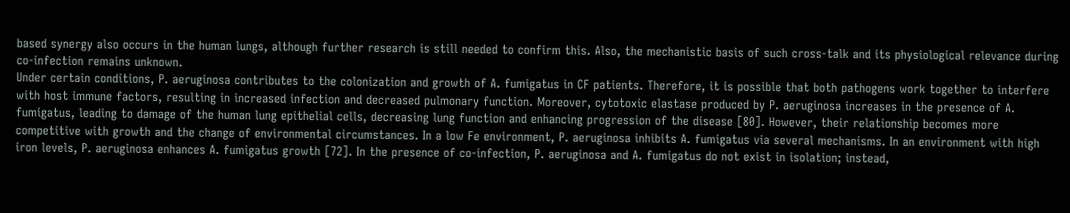based synergy also occurs in the human lungs, although further research is still needed to confirm this. Also, the mechanistic basis of such cross-talk and its physiological relevance during co-infection remains unknown.
Under certain conditions, P. aeruginosa contributes to the colonization and growth of A. fumigatus in CF patients. Therefore, it is possible that both pathogens work together to interfere with host immune factors, resulting in increased infection and decreased pulmonary function. Moreover, cytotoxic elastase produced by P. aeruginosa increases in the presence of A. fumigatus, leading to damage of the human lung epithelial cells, decreasing lung function and enhancing progression of the disease [80]. However, their relationship becomes more competitive with growth and the change of environmental circumstances. In a low Fe environment, P. aeruginosa inhibits A. fumigatus via several mechanisms. In an environment with high iron levels, P. aeruginosa enhances A. fumigatus growth [72]. In the presence of co-infection, P. aeruginosa and A. fumigatus do not exist in isolation; instead,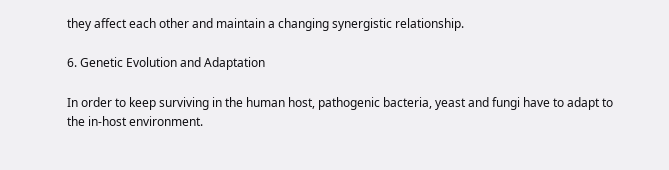they affect each other and maintain a changing synergistic relationship.

6. Genetic Evolution and Adaptation

In order to keep surviving in the human host, pathogenic bacteria, yeast and fungi have to adapt to the in-host environment.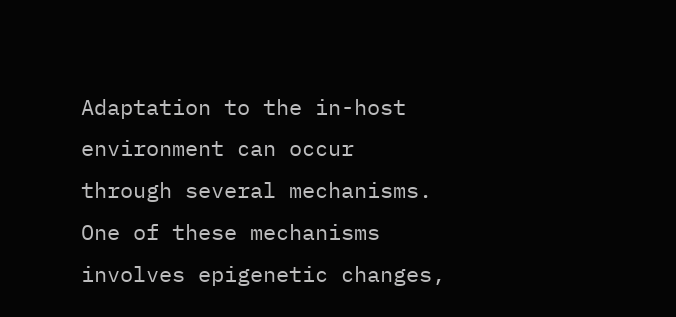Adaptation to the in-host environment can occur through several mechanisms. One of these mechanisms involves epigenetic changes,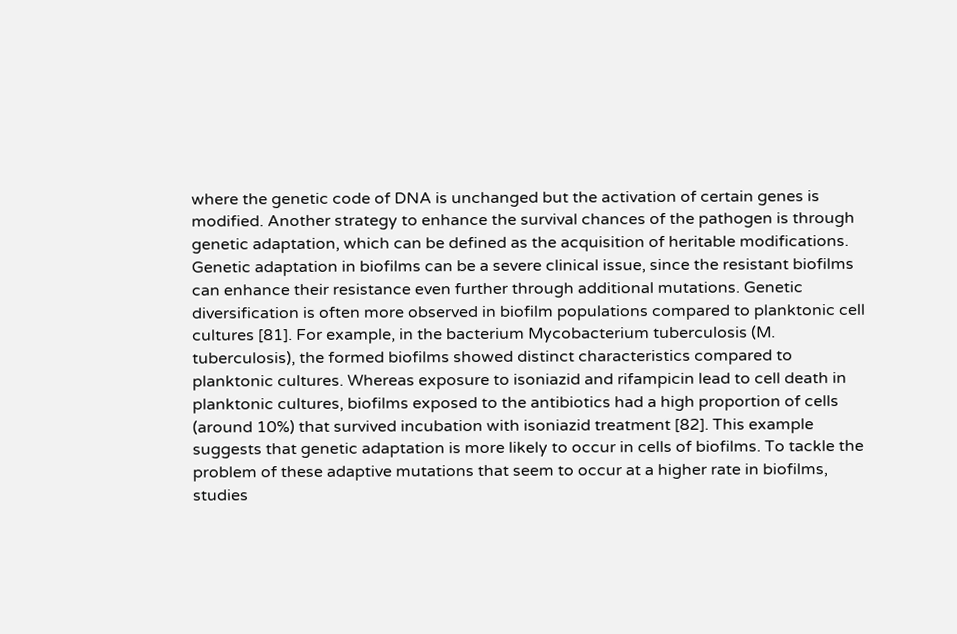where the genetic code of DNA is unchanged but the activation of certain genes is modified. Another strategy to enhance the survival chances of the pathogen is through genetic adaptation, which can be defined as the acquisition of heritable modifications. Genetic adaptation in biofilms can be a severe clinical issue, since the resistant biofilms can enhance their resistance even further through additional mutations. Genetic diversification is often more observed in biofilm populations compared to planktonic cell cultures [81]. For example, in the bacterium Mycobacterium tuberculosis (M. tuberculosis), the formed biofilms showed distinct characteristics compared to planktonic cultures. Whereas exposure to isoniazid and rifampicin lead to cell death in planktonic cultures, biofilms exposed to the antibiotics had a high proportion of cells (around 10%) that survived incubation with isoniazid treatment [82]. This example suggests that genetic adaptation is more likely to occur in cells of biofilms. To tackle the problem of these adaptive mutations that seem to occur at a higher rate in biofilms, studies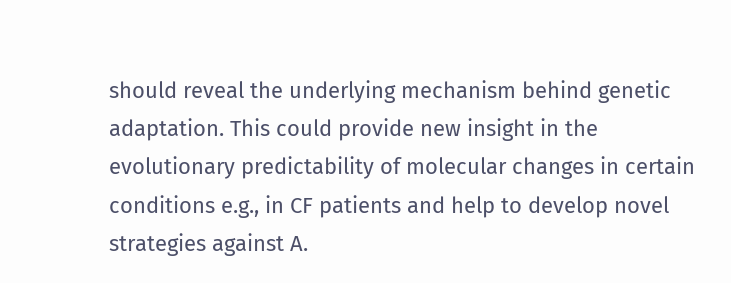should reveal the underlying mechanism behind genetic adaptation. This could provide new insight in the evolutionary predictability of molecular changes in certain conditions e.g., in CF patients and help to develop novel strategies against A.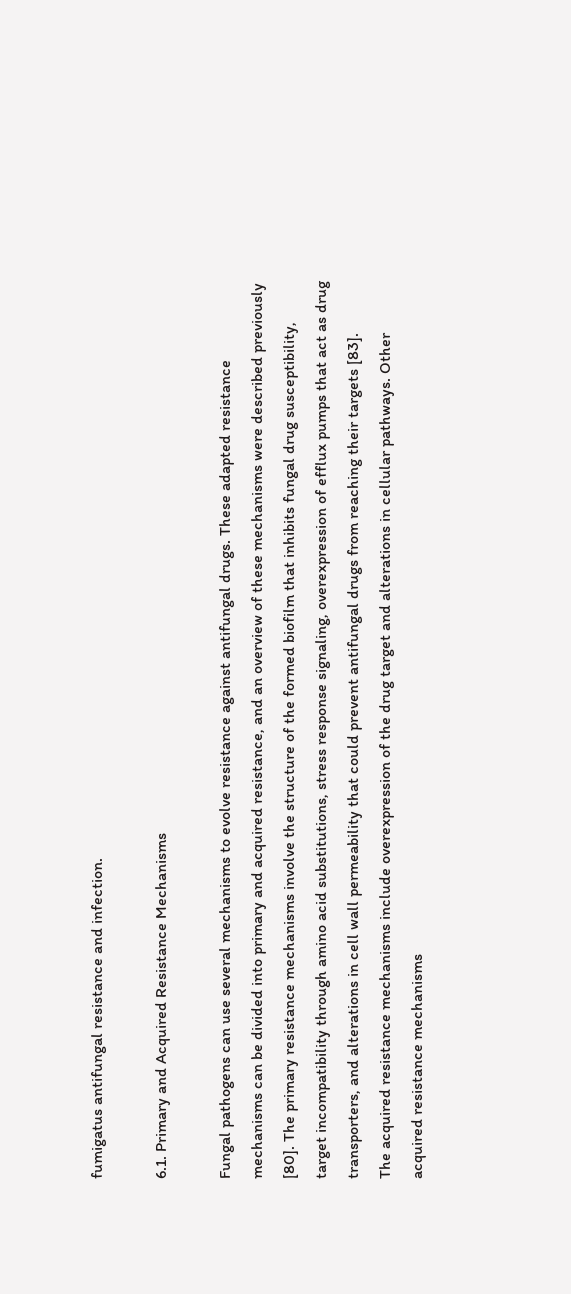fumigatus antifungal resistance and infection.

6.1. Primary and Acquired Resistance Mechanisms

Fungal pathogens can use several mechanisms to evolve resistance against antifungal drugs. These adapted resistance mechanisms can be divided into primary and acquired resistance, and an overview of these mechanisms were described previously [80]. The primary resistance mechanisms involve the structure of the formed biofilm that inhibits fungal drug susceptibility, target incompatibility through amino acid substitutions, stress response signaling, overexpression of efflux pumps that act as drug transporters, and alterations in cell wall permeability that could prevent antifungal drugs from reaching their targets [83].
The acquired resistance mechanisms include overexpression of the drug target and alterations in cellular pathways. Other acquired resistance mechanisms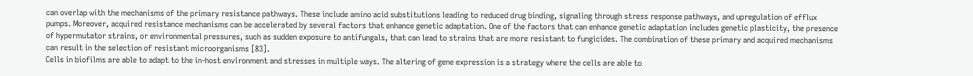can overlap with the mechanisms of the primary resistance pathways. These include amino acid substitutions leading to reduced drug binding, signaling through stress response pathways, and upregulation of efflux pumps. Moreover, acquired resistance mechanisms can be accelerated by several factors that enhance genetic adaptation. One of the factors that can enhance genetic adaptation includes genetic plasticity, the presence of hypermutator strains, or environmental pressures, such as sudden exposure to antifungals, that can lead to strains that are more resistant to fungicides. The combination of these primary and acquired mechanisms can result in the selection of resistant microorganisms [83].
Cells in biofilms are able to adapt to the in-host environment and stresses in multiple ways. The altering of gene expression is a strategy where the cells are able to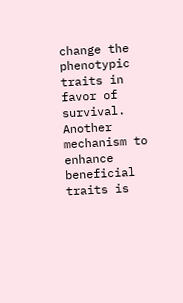change the phenotypic traits in favor of survival. Another mechanism to enhance beneficial traits is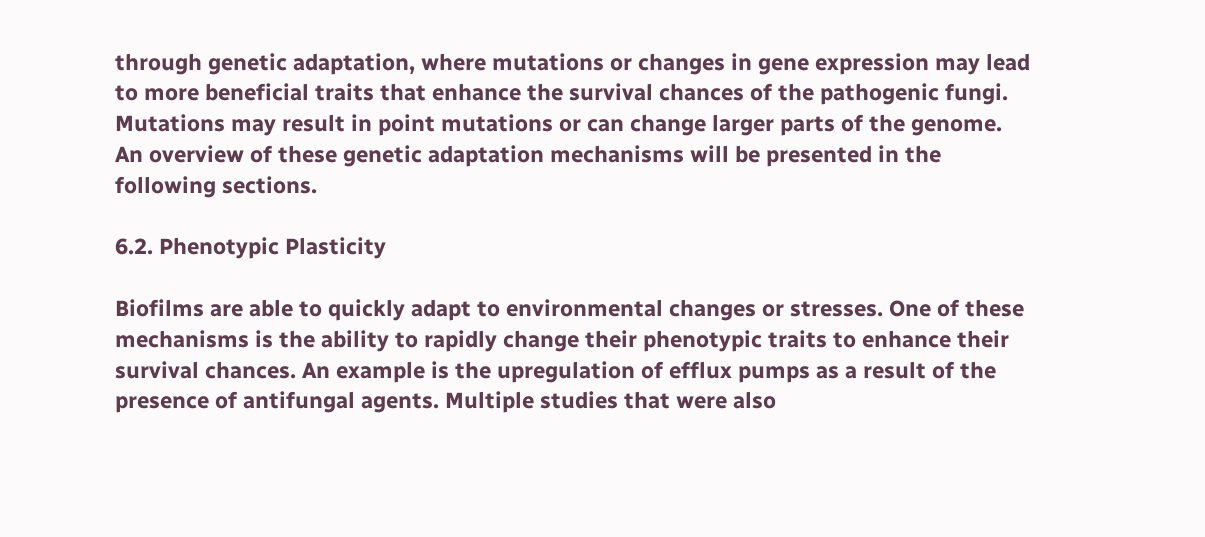through genetic adaptation, where mutations or changes in gene expression may lead to more beneficial traits that enhance the survival chances of the pathogenic fungi. Mutations may result in point mutations or can change larger parts of the genome. An overview of these genetic adaptation mechanisms will be presented in the following sections.

6.2. Phenotypic Plasticity

Biofilms are able to quickly adapt to environmental changes or stresses. One of these mechanisms is the ability to rapidly change their phenotypic traits to enhance their survival chances. An example is the upregulation of efflux pumps as a result of the presence of antifungal agents. Multiple studies that were also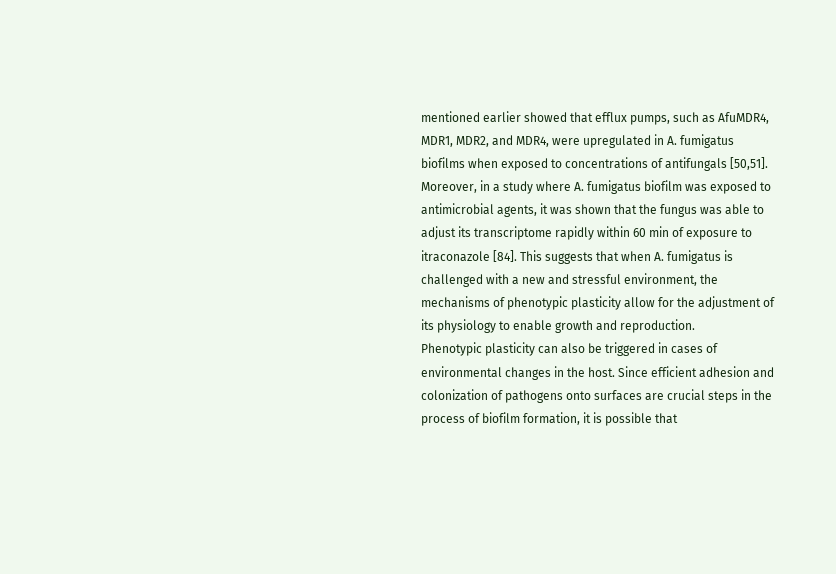mentioned earlier showed that efflux pumps, such as AfuMDR4, MDR1, MDR2, and MDR4, were upregulated in A. fumigatus biofilms when exposed to concentrations of antifungals [50,51]. Moreover, in a study where A. fumigatus biofilm was exposed to antimicrobial agents, it was shown that the fungus was able to adjust its transcriptome rapidly within 60 min of exposure to itraconazole [84]. This suggests that when A. fumigatus is challenged with a new and stressful environment, the mechanisms of phenotypic plasticity allow for the adjustment of its physiology to enable growth and reproduction.
Phenotypic plasticity can also be triggered in cases of environmental changes in the host. Since efficient adhesion and colonization of pathogens onto surfaces are crucial steps in the process of biofilm formation, it is possible that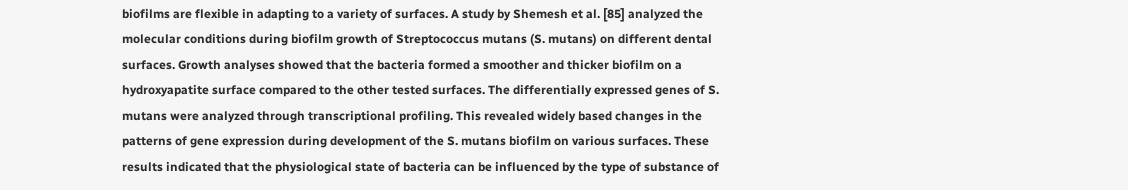biofilms are flexible in adapting to a variety of surfaces. A study by Shemesh et al. [85] analyzed the molecular conditions during biofilm growth of Streptococcus mutans (S. mutans) on different dental surfaces. Growth analyses showed that the bacteria formed a smoother and thicker biofilm on a hydroxyapatite surface compared to the other tested surfaces. The differentially expressed genes of S. mutans were analyzed through transcriptional profiling. This revealed widely based changes in the patterns of gene expression during development of the S. mutans biofilm on various surfaces. These results indicated that the physiological state of bacteria can be influenced by the type of substance of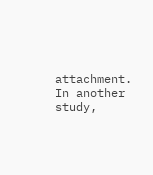attachment. In another study,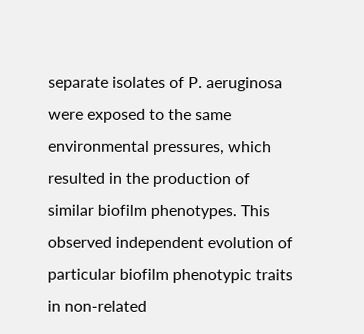separate isolates of P. aeruginosa were exposed to the same environmental pressures, which resulted in the production of similar biofilm phenotypes. This observed independent evolution of particular biofilm phenotypic traits in non-related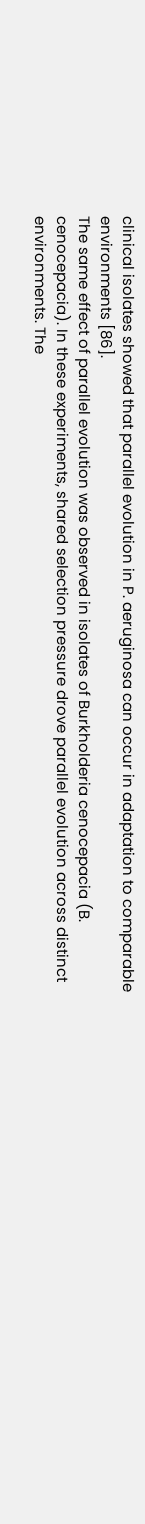clinical isolates showed that parallel evolution in P. aeruginosa can occur in adaptation to comparable environments [86].
The same effect of parallel evolution was observed in isolates of Burkholderia cenocepacia (B. cenocepacia). In these experiments, shared selection pressure drove parallel evolution across distinct environments. The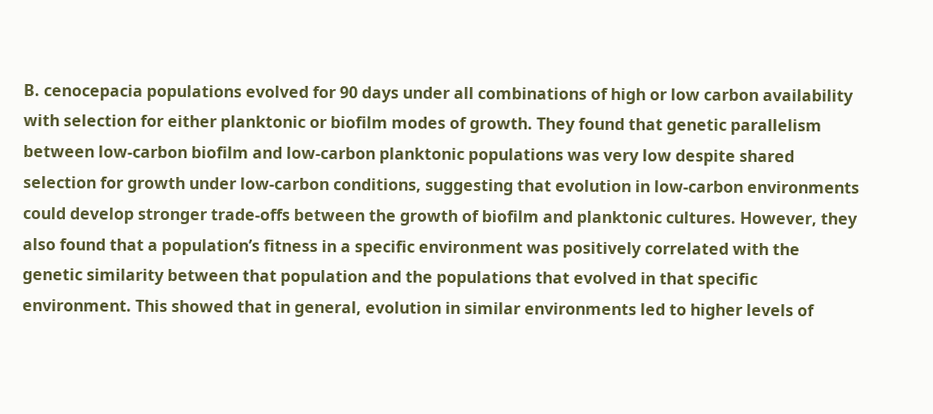B. cenocepacia populations evolved for 90 days under all combinations of high or low carbon availability with selection for either planktonic or biofilm modes of growth. They found that genetic parallelism between low-carbon biofilm and low-carbon planktonic populations was very low despite shared selection for growth under low-carbon conditions, suggesting that evolution in low-carbon environments could develop stronger trade-offs between the growth of biofilm and planktonic cultures. However, they also found that a population’s fitness in a specific environment was positively correlated with the genetic similarity between that population and the populations that evolved in that specific environment. This showed that in general, evolution in similar environments led to higher levels of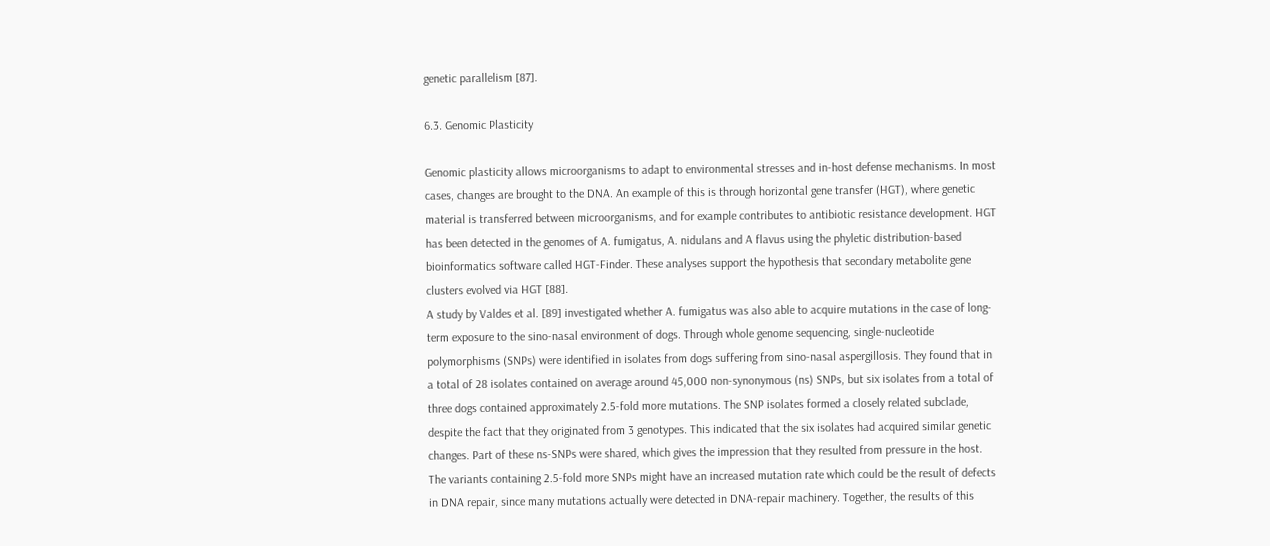genetic parallelism [87].

6.3. Genomic Plasticity

Genomic plasticity allows microorganisms to adapt to environmental stresses and in-host defense mechanisms. In most cases, changes are brought to the DNA. An example of this is through horizontal gene transfer (HGT), where genetic material is transferred between microorganisms, and for example contributes to antibiotic resistance development. HGT has been detected in the genomes of A. fumigatus, A. nidulans and A flavus using the phyletic distribution-based bioinformatics software called HGT-Finder. These analyses support the hypothesis that secondary metabolite gene clusters evolved via HGT [88].
A study by Valdes et al. [89] investigated whether A. fumigatus was also able to acquire mutations in the case of long-term exposure to the sino-nasal environment of dogs. Through whole genome sequencing, single-nucleotide polymorphisms (SNPs) were identified in isolates from dogs suffering from sino-nasal aspergillosis. They found that in a total of 28 isolates contained on average around 45,000 non-synonymous (ns) SNPs, but six isolates from a total of three dogs contained approximately 2.5-fold more mutations. The SNP isolates formed a closely related subclade, despite the fact that they originated from 3 genotypes. This indicated that the six isolates had acquired similar genetic changes. Part of these ns-SNPs were shared, which gives the impression that they resulted from pressure in the host. The variants containing 2.5-fold more SNPs might have an increased mutation rate which could be the result of defects in DNA repair, since many mutations actually were detected in DNA-repair machinery. Together, the results of this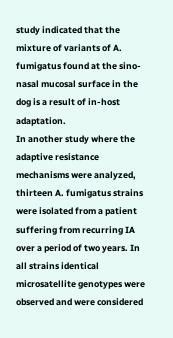study indicated that the mixture of variants of A. fumigatus found at the sino-nasal mucosal surface in the dog is a result of in-host adaptation.
In another study where the adaptive resistance mechanisms were analyzed, thirteen A. fumigatus strains were isolated from a patient suffering from recurring IA over a period of two years. In all strains identical microsatellite genotypes were observed and were considered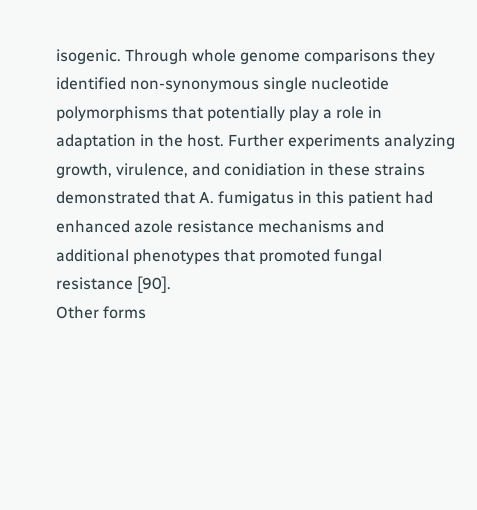isogenic. Through whole genome comparisons they identified non-synonymous single nucleotide polymorphisms that potentially play a role in adaptation in the host. Further experiments analyzing growth, virulence, and conidiation in these strains demonstrated that A. fumigatus in this patient had enhanced azole resistance mechanisms and additional phenotypes that promoted fungal resistance [90].
Other forms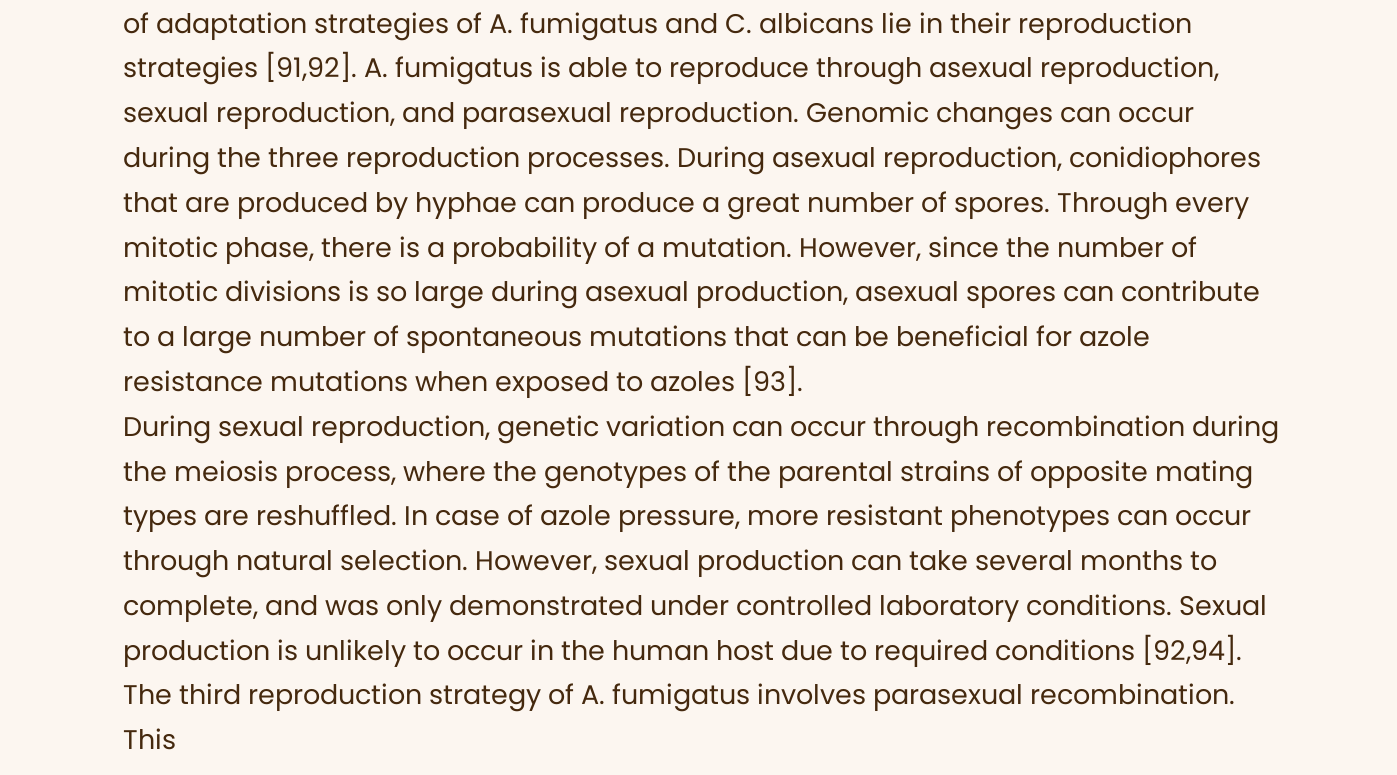of adaptation strategies of A. fumigatus and C. albicans lie in their reproduction strategies [91,92]. A. fumigatus is able to reproduce through asexual reproduction, sexual reproduction, and parasexual reproduction. Genomic changes can occur during the three reproduction processes. During asexual reproduction, conidiophores that are produced by hyphae can produce a great number of spores. Through every mitotic phase, there is a probability of a mutation. However, since the number of mitotic divisions is so large during asexual production, asexual spores can contribute to a large number of spontaneous mutations that can be beneficial for azole resistance mutations when exposed to azoles [93].
During sexual reproduction, genetic variation can occur through recombination during the meiosis process, where the genotypes of the parental strains of opposite mating types are reshuffled. In case of azole pressure, more resistant phenotypes can occur through natural selection. However, sexual production can take several months to complete, and was only demonstrated under controlled laboratory conditions. Sexual production is unlikely to occur in the human host due to required conditions [92,94].
The third reproduction strategy of A. fumigatus involves parasexual recombination. This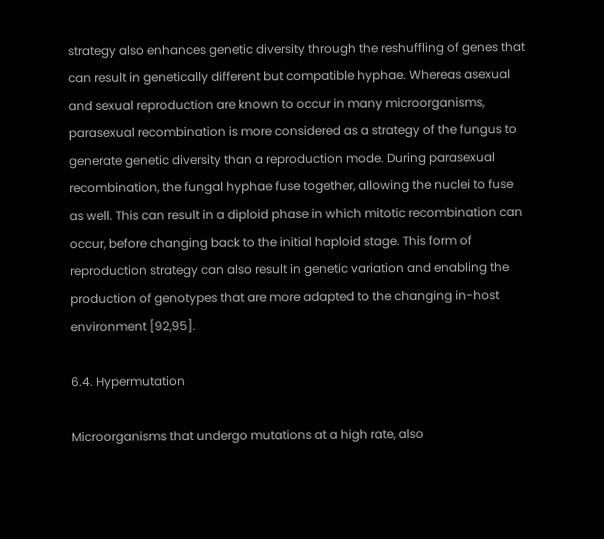strategy also enhances genetic diversity through the reshuffling of genes that can result in genetically different but compatible hyphae. Whereas asexual and sexual reproduction are known to occur in many microorganisms, parasexual recombination is more considered as a strategy of the fungus to generate genetic diversity than a reproduction mode. During parasexual recombination, the fungal hyphae fuse together, allowing the nuclei to fuse as well. This can result in a diploid phase in which mitotic recombination can occur, before changing back to the initial haploid stage. This form of reproduction strategy can also result in genetic variation and enabling the production of genotypes that are more adapted to the changing in-host environment [92,95].

6.4. Hypermutation

Microorganisms that undergo mutations at a high rate, also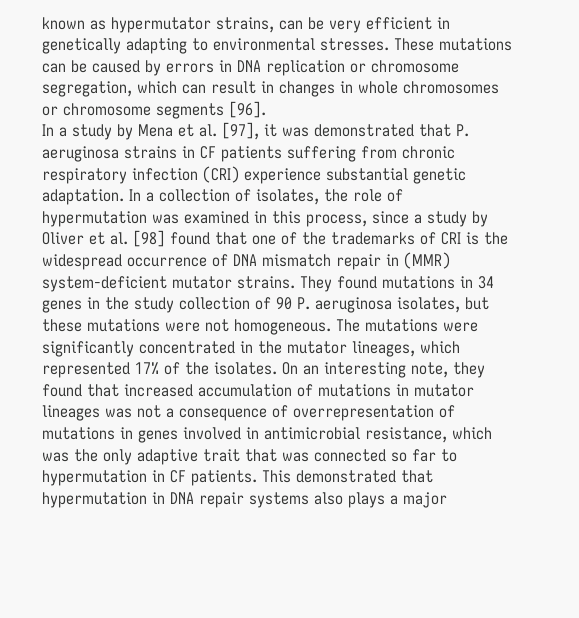known as hypermutator strains, can be very efficient in genetically adapting to environmental stresses. These mutations can be caused by errors in DNA replication or chromosome segregation, which can result in changes in whole chromosomes or chromosome segments [96].
In a study by Mena et al. [97], it was demonstrated that P. aeruginosa strains in CF patients suffering from chronic respiratory infection (CRI) experience substantial genetic adaptation. In a collection of isolates, the role of hypermutation was examined in this process, since a study by Oliver et al. [98] found that one of the trademarks of CRI is the widespread occurrence of DNA mismatch repair in (MMR) system-deficient mutator strains. They found mutations in 34 genes in the study collection of 90 P. aeruginosa isolates, but these mutations were not homogeneous. The mutations were significantly concentrated in the mutator lineages, which represented 17% of the isolates. On an interesting note, they found that increased accumulation of mutations in mutator lineages was not a consequence of overrepresentation of mutations in genes involved in antimicrobial resistance, which was the only adaptive trait that was connected so far to hypermutation in CF patients. This demonstrated that hypermutation in DNA repair systems also plays a major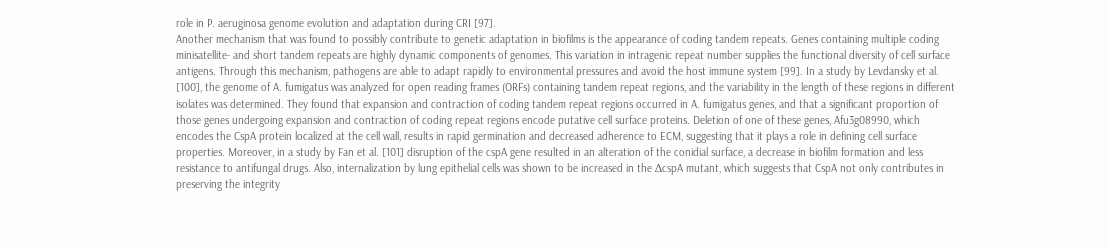role in P. aeruginosa genome evolution and adaptation during CRI [97].
Another mechanism that was found to possibly contribute to genetic adaptation in biofilms is the appearance of coding tandem repeats. Genes containing multiple coding minisatellite- and short tandem repeats are highly dynamic components of genomes. This variation in intragenic repeat number supplies the functional diversity of cell surface antigens. Through this mechanism, pathogens are able to adapt rapidly to environmental pressures and avoid the host immune system [99]. In a study by Levdansky et al. [100], the genome of A. fumigatus was analyzed for open reading frames (ORFs) containing tandem repeat regions, and the variability in the length of these regions in different isolates was determined. They found that expansion and contraction of coding tandem repeat regions occurred in A. fumigatus genes, and that a significant proportion of those genes undergoing expansion and contraction of coding repeat regions encode putative cell surface proteins. Deletion of one of these genes, Afu3g08990, which encodes the CspA protein localized at the cell wall, results in rapid germination and decreased adherence to ECM, suggesting that it plays a role in defining cell surface properties. Moreover, in a study by Fan et al. [101] disruption of the cspA gene resulted in an alteration of the conidial surface, a decrease in biofilm formation and less resistance to antifungal drugs. Also, internalization by lung epithelial cells was shown to be increased in the ΔcspA mutant, which suggests that CspA not only contributes in preserving the integrity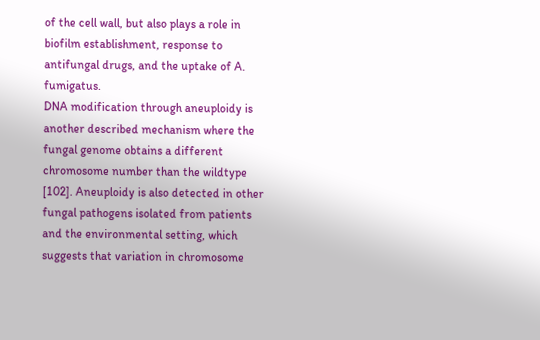of the cell wall, but also plays a role in biofilm establishment, response to antifungal drugs, and the uptake of A. fumigatus.
DNA modification through aneuploidy is another described mechanism where the fungal genome obtains a different chromosome number than the wildtype [102]. Aneuploidy is also detected in other fungal pathogens isolated from patients and the environmental setting, which suggests that variation in chromosome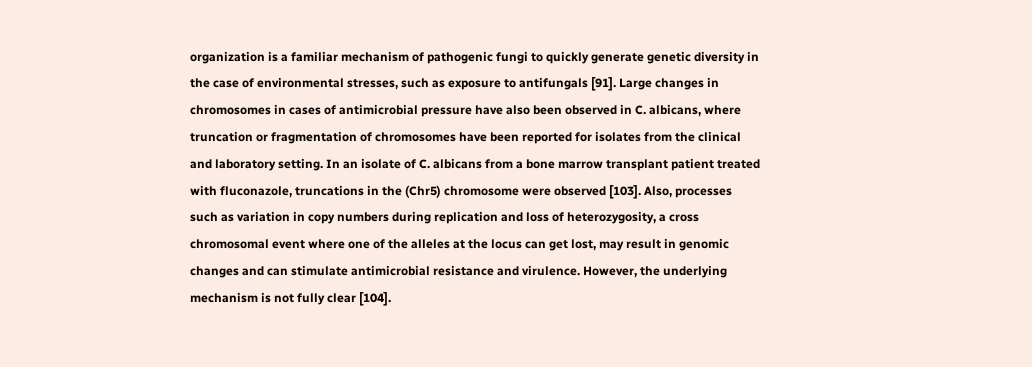organization is a familiar mechanism of pathogenic fungi to quickly generate genetic diversity in the case of environmental stresses, such as exposure to antifungals [91]. Large changes in chromosomes in cases of antimicrobial pressure have also been observed in C. albicans, where truncation or fragmentation of chromosomes have been reported for isolates from the clinical and laboratory setting. In an isolate of C. albicans from a bone marrow transplant patient treated with fluconazole, truncations in the (Chr5) chromosome were observed [103]. Also, processes such as variation in copy numbers during replication and loss of heterozygosity, a cross chromosomal event where one of the alleles at the locus can get lost, may result in genomic changes and can stimulate antimicrobial resistance and virulence. However, the underlying mechanism is not fully clear [104].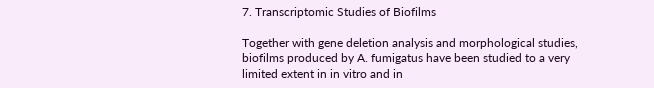7. Transcriptomic Studies of Biofilms

Together with gene deletion analysis and morphological studies, biofilms produced by A. fumigatus have been studied to a very limited extent in in vitro and in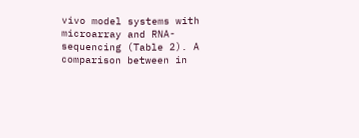vivo model systems with microarray and RNA-sequencing (Table 2). A comparison between in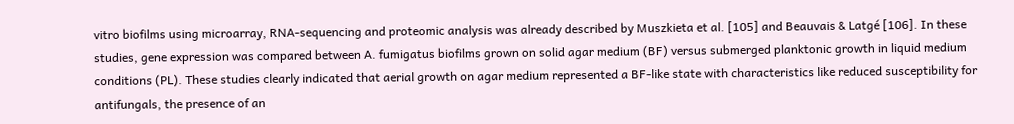vitro biofilms using microarray, RNA-sequencing and proteomic analysis was already described by Muszkieta et al. [105] and Beauvais & Latgé [106]. In these studies, gene expression was compared between A. fumigatus biofilms grown on solid agar medium (BF) versus submerged planktonic growth in liquid medium conditions (PL). These studies clearly indicated that aerial growth on agar medium represented a BF-like state with characteristics like reduced susceptibility for antifungals, the presence of an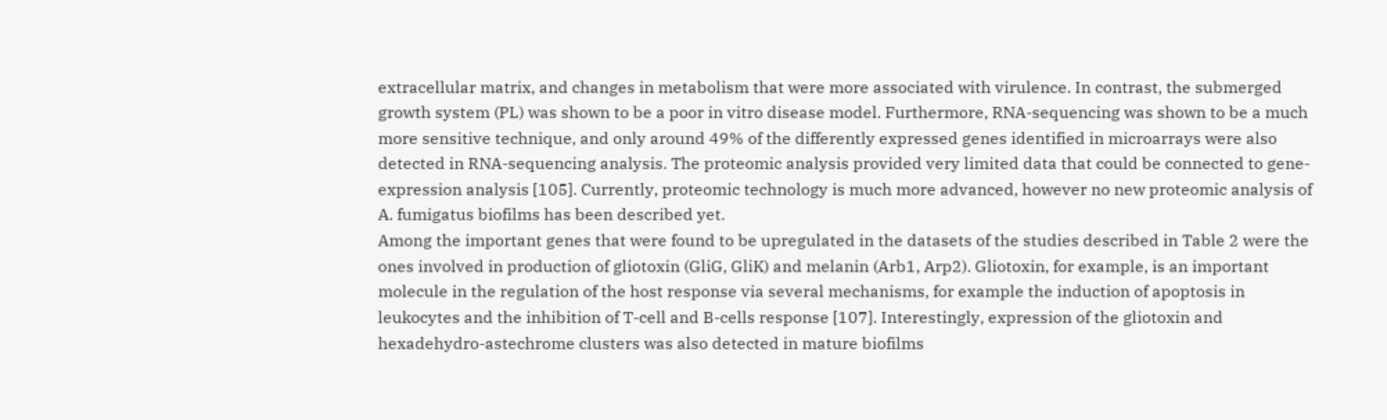extracellular matrix, and changes in metabolism that were more associated with virulence. In contrast, the submerged growth system (PL) was shown to be a poor in vitro disease model. Furthermore, RNA-sequencing was shown to be a much more sensitive technique, and only around 49% of the differently expressed genes identified in microarrays were also detected in RNA-sequencing analysis. The proteomic analysis provided very limited data that could be connected to gene-expression analysis [105]. Currently, proteomic technology is much more advanced, however no new proteomic analysis of A. fumigatus biofilms has been described yet.
Among the important genes that were found to be upregulated in the datasets of the studies described in Table 2 were the ones involved in production of gliotoxin (GliG, GliK) and melanin (Arb1, Arp2). Gliotoxin, for example, is an important molecule in the regulation of the host response via several mechanisms, for example the induction of apoptosis in leukocytes and the inhibition of T-cell and B-cells response [107]. Interestingly, expression of the gliotoxin and hexadehydro-astechrome clusters was also detected in mature biofilms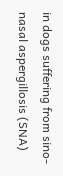in dogs suffering from sino-nasal aspergillosis (SNA)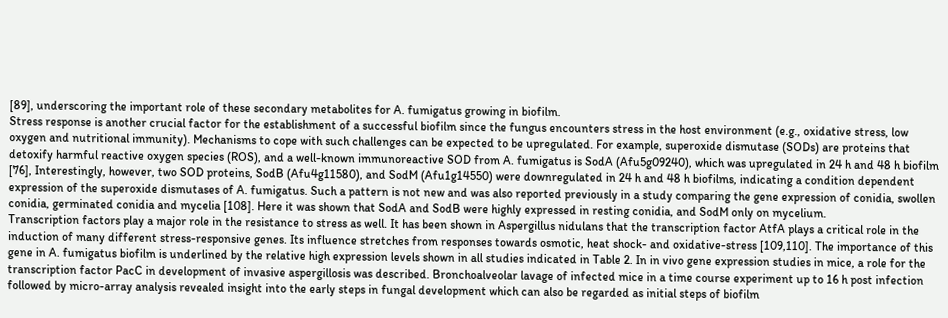[89], underscoring the important role of these secondary metabolites for A. fumigatus growing in biofilm.
Stress response is another crucial factor for the establishment of a successful biofilm since the fungus encounters stress in the host environment (e.g., oxidative stress, low oxygen and nutritional immunity). Mechanisms to cope with such challenges can be expected to be upregulated. For example, superoxide dismutase (SODs) are proteins that detoxify harmful reactive oxygen species (ROS), and a well-known immunoreactive SOD from A. fumigatus is SodA (Afu5g09240), which was upregulated in 24 h and 48 h biofilm [76], Interestingly, however, two SOD proteins, SodB (Afu4g11580), and SodM (Afu1g14550) were downregulated in 24 h and 48 h biofilms, indicating a condition dependent expression of the superoxide dismutases of A. fumigatus. Such a pattern is not new and was also reported previously in a study comparing the gene expression of conidia, swollen conidia, germinated conidia and mycelia [108]. Here it was shown that SodA and SodB were highly expressed in resting conidia, and SodM only on mycelium.
Transcription factors play a major role in the resistance to stress as well. It has been shown in Aspergillus nidulans that the transcription factor AtfA plays a critical role in the induction of many different stress-responsive genes. Its influence stretches from responses towards osmotic, heat shock- and oxidative-stress [109,110]. The importance of this gene in A. fumigatus biofilm is underlined by the relative high expression levels shown in all studies indicated in Table 2. In in vivo gene expression studies in mice, a role for the transcription factor PacC in development of invasive aspergillosis was described. Bronchoalveolar lavage of infected mice in a time course experiment up to 16 h post infection followed by micro-array analysis revealed insight into the early steps in fungal development which can also be regarded as initial steps of biofilm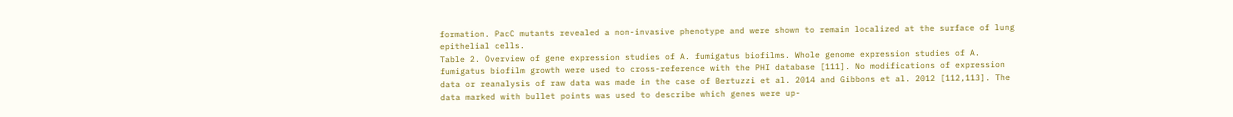formation. PacC mutants revealed a non-invasive phenotype and were shown to remain localized at the surface of lung epithelial cells.
Table 2. Overview of gene expression studies of A. fumigatus biofilms. Whole genome expression studies of A. fumigatus biofilm growth were used to cross-reference with the PHI database [111]. No modifications of expression data or reanalysis of raw data was made in the case of Bertuzzi et al. 2014 and Gibbons et al. 2012 [112,113]. The data marked with bullet points was used to describe which genes were up-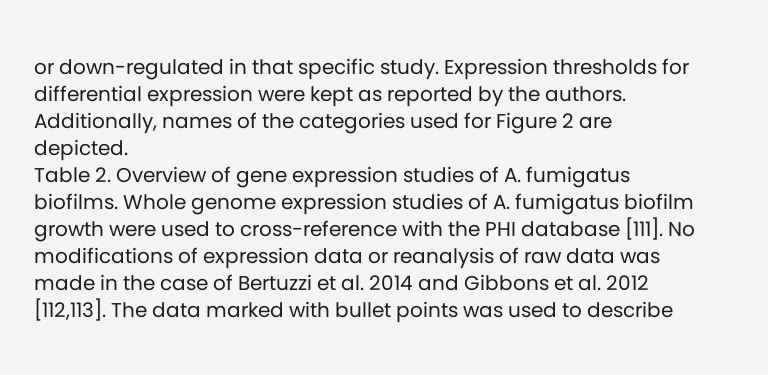or down-regulated in that specific study. Expression thresholds for differential expression were kept as reported by the authors. Additionally, names of the categories used for Figure 2 are depicted.
Table 2. Overview of gene expression studies of A. fumigatus biofilms. Whole genome expression studies of A. fumigatus biofilm growth were used to cross-reference with the PHI database [111]. No modifications of expression data or reanalysis of raw data was made in the case of Bertuzzi et al. 2014 and Gibbons et al. 2012 [112,113]. The data marked with bullet points was used to describe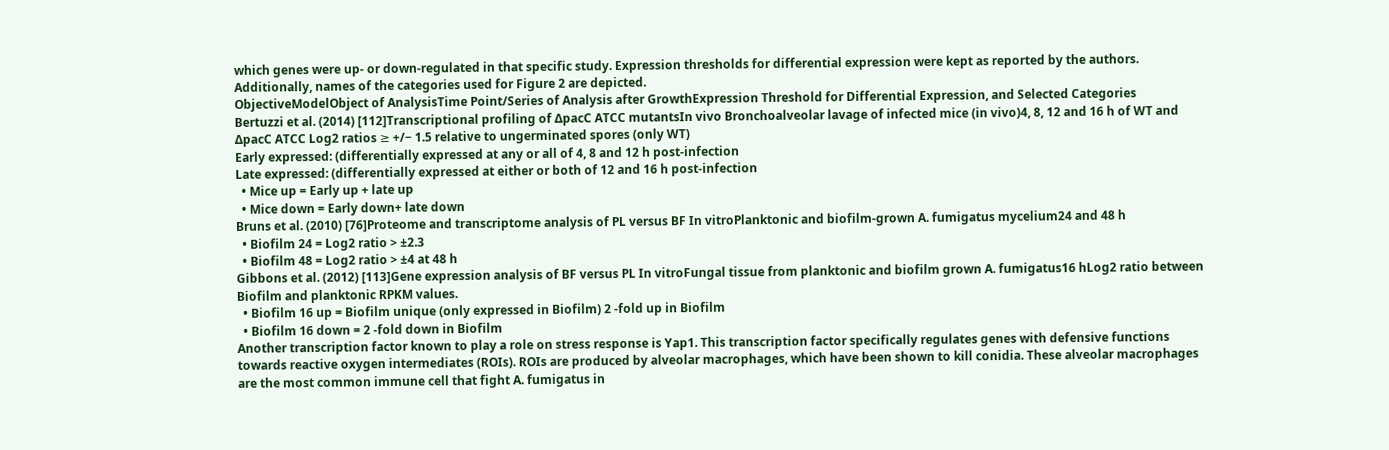which genes were up- or down-regulated in that specific study. Expression thresholds for differential expression were kept as reported by the authors. Additionally, names of the categories used for Figure 2 are depicted.
ObjectiveModelObject of AnalysisTime Point/Series of Analysis after GrowthExpression Threshold for Differential Expression, and Selected Categories
Bertuzzi et al. (2014) [112]Transcriptional profiling of ΔpacC ATCC mutantsIn vivo Bronchoalveolar lavage of infected mice (in vivo)4, 8, 12 and 16 h of WT and ΔpacC ATCC Log2 ratios ≥ +/− 1.5 relative to ungerminated spores (only WT)
Early expressed: (differentially expressed at any or all of 4, 8 and 12 h post-infection
Late expressed: (differentially expressed at either or both of 12 and 16 h post-infection
  • Mice up = Early up + late up
  • Mice down = Early down+ late down
Bruns et al. (2010) [76]Proteome and transcriptome analysis of PL versus BF In vitroPlanktonic and biofilm-grown A. fumigatus mycelium24 and 48 h
  • Biofilm 24 = Log2 ratio > ±2.3
  • Biofilm 48 = Log2 ratio > ±4 at 48 h
Gibbons et al. (2012) [113]Gene expression analysis of BF versus PL In vitroFungal tissue from planktonic and biofilm grown A. fumigatus16 hLog2 ratio between Biofilm and planktonic RPKM values.
  • Biofilm 16 up = Biofilm unique (only expressed in Biofilm) 2 -fold up in Biofilm
  • Biofilm 16 down = 2 -fold down in Biofilm
Another transcription factor known to play a role on stress response is Yap1. This transcription factor specifically regulates genes with defensive functions towards reactive oxygen intermediates (ROIs). ROIs are produced by alveolar macrophages, which have been shown to kill conidia. These alveolar macrophages are the most common immune cell that fight A. fumigatus in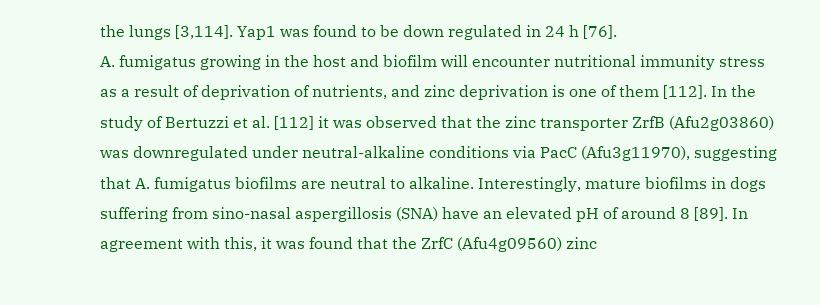the lungs [3,114]. Yap1 was found to be down regulated in 24 h [76].
A. fumigatus growing in the host and biofilm will encounter nutritional immunity stress as a result of deprivation of nutrients, and zinc deprivation is one of them [112]. In the study of Bertuzzi et al. [112] it was observed that the zinc transporter ZrfB (Afu2g03860) was downregulated under neutral-alkaline conditions via PacC (Afu3g11970), suggesting that A. fumigatus biofilms are neutral to alkaline. Interestingly, mature biofilms in dogs suffering from sino-nasal aspergillosis (SNA) have an elevated pH of around 8 [89]. In agreement with this, it was found that the ZrfC (Afu4g09560) zinc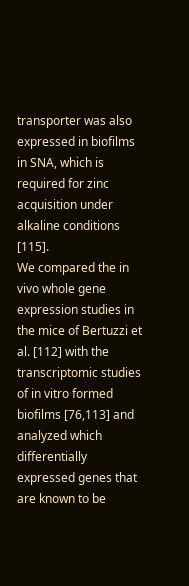transporter was also expressed in biofilms in SNA, which is required for zinc acquisition under alkaline conditions [115].
We compared the in vivo whole gene expression studies in the mice of Bertuzzi et al. [112] with the transcriptomic studies of in vitro formed biofilms [76,113] and analyzed which differentially expressed genes that are known to be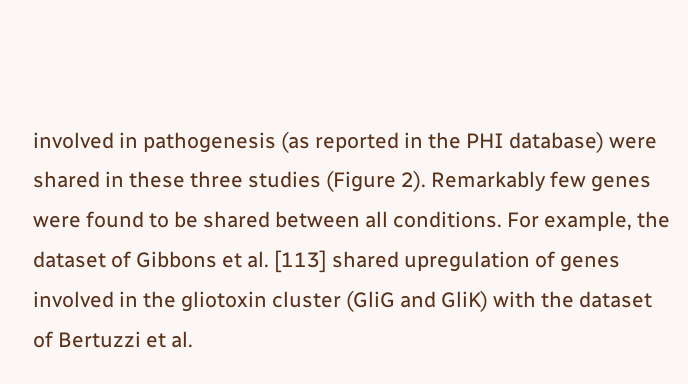involved in pathogenesis (as reported in the PHI database) were shared in these three studies (Figure 2). Remarkably few genes were found to be shared between all conditions. For example, the dataset of Gibbons et al. [113] shared upregulation of genes involved in the gliotoxin cluster (GliG and GliK) with the dataset of Bertuzzi et al.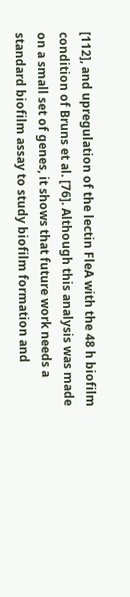[112], and upregulation of the lectin FleA with the 48 h biofilm condition of Bruns et al. [76]. Although this analysis was made on a small set of genes, it shows that future work needs a standard biofilm assay to study biofilm formation and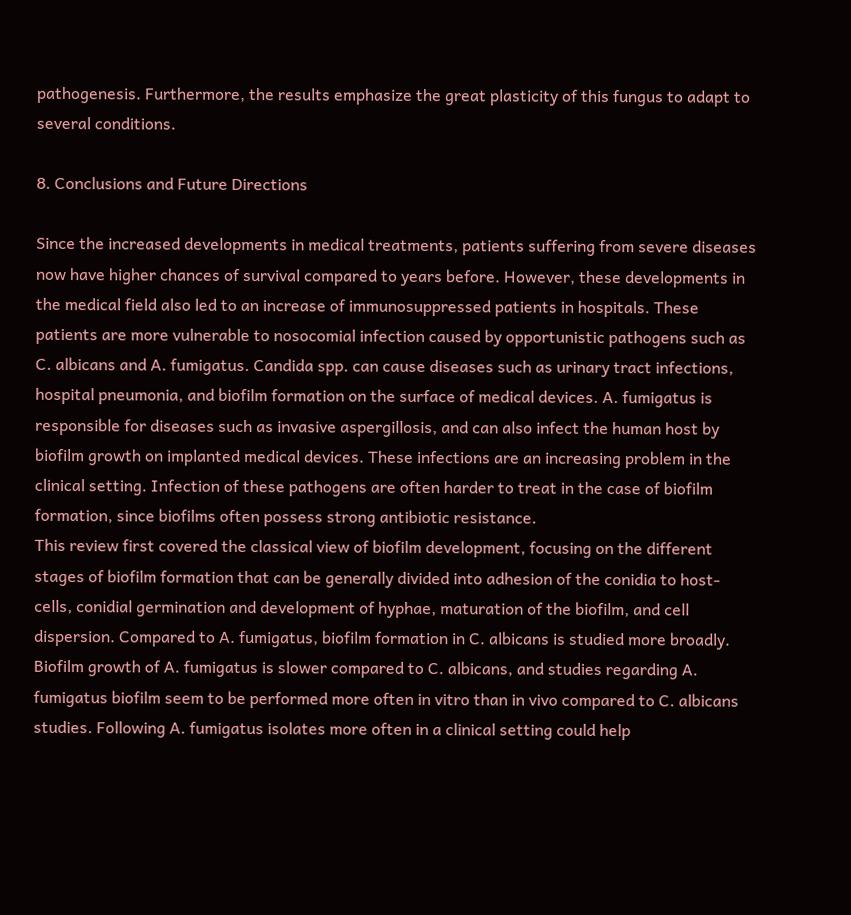pathogenesis. Furthermore, the results emphasize the great plasticity of this fungus to adapt to several conditions.

8. Conclusions and Future Directions

Since the increased developments in medical treatments, patients suffering from severe diseases now have higher chances of survival compared to years before. However, these developments in the medical field also led to an increase of immunosuppressed patients in hospitals. These patients are more vulnerable to nosocomial infection caused by opportunistic pathogens such as C. albicans and A. fumigatus. Candida spp. can cause diseases such as urinary tract infections, hospital pneumonia, and biofilm formation on the surface of medical devices. A. fumigatus is responsible for diseases such as invasive aspergillosis, and can also infect the human host by biofilm growth on implanted medical devices. These infections are an increasing problem in the clinical setting. Infection of these pathogens are often harder to treat in the case of biofilm formation, since biofilms often possess strong antibiotic resistance.
This review first covered the classical view of biofilm development, focusing on the different stages of biofilm formation that can be generally divided into adhesion of the conidia to host-cells, conidial germination and development of hyphae, maturation of the biofilm, and cell dispersion. Compared to A. fumigatus, biofilm formation in C. albicans is studied more broadly. Biofilm growth of A. fumigatus is slower compared to C. albicans, and studies regarding A. fumigatus biofilm seem to be performed more often in vitro than in vivo compared to C. albicans studies. Following A. fumigatus isolates more often in a clinical setting could help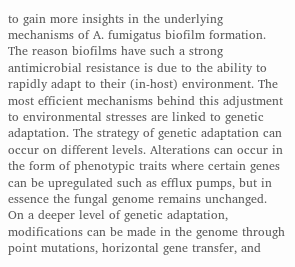to gain more insights in the underlying mechanisms of A. fumigatus biofilm formation.
The reason biofilms have such a strong antimicrobial resistance is due to the ability to rapidly adapt to their (in-host) environment. The most efficient mechanisms behind this adjustment to environmental stresses are linked to genetic adaptation. The strategy of genetic adaptation can occur on different levels. Alterations can occur in the form of phenotypic traits where certain genes can be upregulated such as efflux pumps, but in essence the fungal genome remains unchanged.
On a deeper level of genetic adaptation, modifications can be made in the genome through point mutations, horizontal gene transfer, and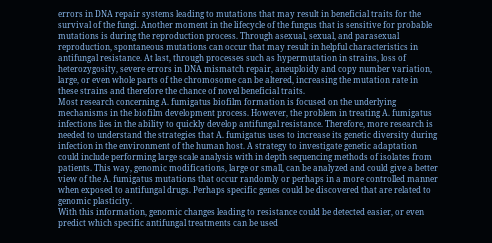errors in DNA repair systems leading to mutations that may result in beneficial traits for the survival of the fungi. Another moment in the lifecycle of the fungus that is sensitive for probable mutations is during the reproduction process. Through asexual, sexual, and parasexual reproduction, spontaneous mutations can occur that may result in helpful characteristics in antifungal resistance. At last, through processes such as hypermutation in strains, loss of heterozygosity, severe errors in DNA mismatch repair, aneuploidy and copy number variation, large, or even whole parts of the chromosome can be altered, increasing the mutation rate in these strains and therefore the chance of novel beneficial traits.
Most research concerning A. fumigatus biofilm formation is focused on the underlying mechanisms in the biofilm development process. However, the problem in treating A. fumigatus infections lies in the ability to quickly develop antifungal resistance. Therefore, more research is needed to understand the strategies that A. fumigatus uses to increase its genetic diversity during infection in the environment of the human host. A strategy to investigate genetic adaptation could include performing large scale analysis with in depth sequencing methods of isolates from patients. This way, genomic modifications, large or small, can be analyzed and could give a better view of the A. fumigatus mutations that occur randomly or perhaps in a more controlled manner when exposed to antifungal drugs. Perhaps specific genes could be discovered that are related to genomic plasticity.
With this information, genomic changes leading to resistance could be detected easier, or even predict which specific antifungal treatments can be used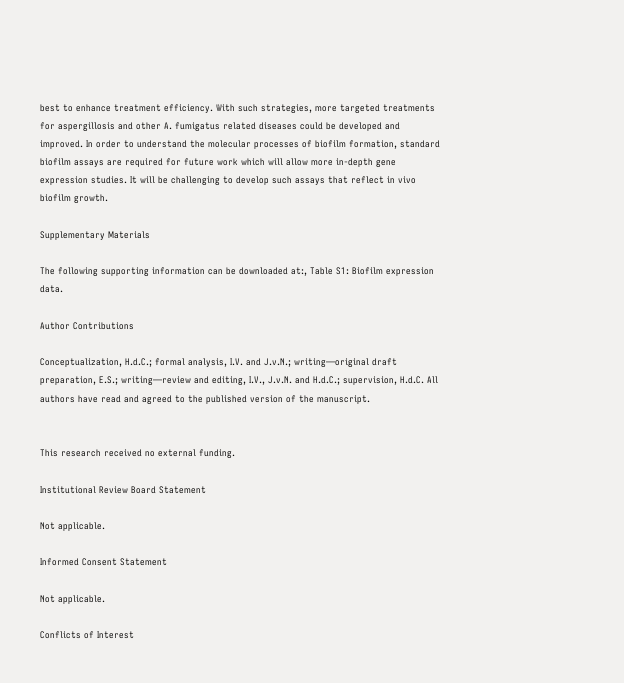best to enhance treatment efficiency. With such strategies, more targeted treatments for aspergillosis and other A. fumigatus related diseases could be developed and improved. In order to understand the molecular processes of biofilm formation, standard biofilm assays are required for future work which will allow more in-depth gene expression studies. It will be challenging to develop such assays that reflect in vivo biofilm growth.

Supplementary Materials

The following supporting information can be downloaded at:, Table S1: Biofilm expression data.

Author Contributions

Conceptualization, H.d.C.; formal analysis, I.V. and J.v.N.; writing—original draft preparation, E.S.; writing—review and editing, I.V., J.v.N. and H.d.C.; supervision, H.d.C. All authors have read and agreed to the published version of the manuscript.


This research received no external funding.

Institutional Review Board Statement

Not applicable.

Informed Consent Statement

Not applicable.

Conflicts of Interest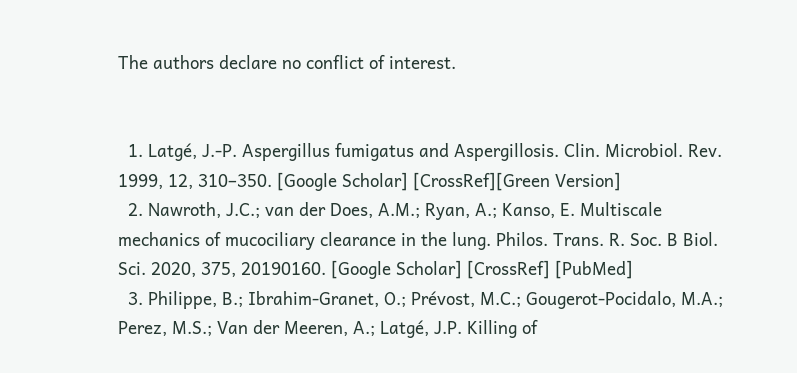The authors declare no conflict of interest.


  1. Latgé, J.-P. Aspergillus fumigatus and Aspergillosis. Clin. Microbiol. Rev. 1999, 12, 310–350. [Google Scholar] [CrossRef][Green Version]
  2. Nawroth, J.C.; van der Does, A.M.; Ryan, A.; Kanso, E. Multiscale mechanics of mucociliary clearance in the lung. Philos. Trans. R. Soc. B Biol. Sci. 2020, 375, 20190160. [Google Scholar] [CrossRef] [PubMed]
  3. Philippe, B.; Ibrahim-Granet, O.; Prévost, M.C.; Gougerot-Pocidalo, M.A.; Perez, M.S.; Van der Meeren, A.; Latgé, J.P. Killing of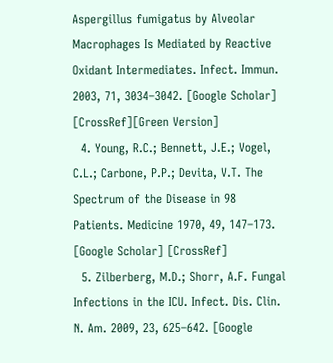Aspergillus fumigatus by Alveolar Macrophages Is Mediated by Reactive Oxidant Intermediates. Infect. Immun. 2003, 71, 3034–3042. [Google Scholar] [CrossRef][Green Version]
  4. Young, R.C.; Bennett, J.E.; Vogel, C.L.; Carbone, P.P.; Devita, V.T. The Spectrum of the Disease in 98 Patients. Medicine 1970, 49, 147–173. [Google Scholar] [CrossRef]
  5. Zilberberg, M.D.; Shorr, A.F. Fungal Infections in the ICU. Infect. Dis. Clin. N. Am. 2009, 23, 625–642. [Google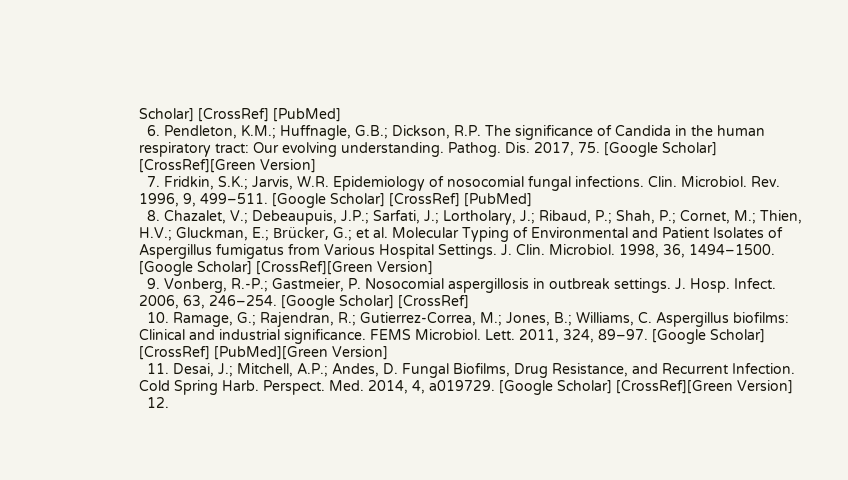Scholar] [CrossRef] [PubMed]
  6. Pendleton, K.M.; Huffnagle, G.B.; Dickson, R.P. The significance of Candida in the human respiratory tract: Our evolving understanding. Pathog. Dis. 2017, 75. [Google Scholar] [CrossRef][Green Version]
  7. Fridkin, S.K.; Jarvis, W.R. Epidemiology of nosocomial fungal infections. Clin. Microbiol. Rev. 1996, 9, 499–511. [Google Scholar] [CrossRef] [PubMed]
  8. Chazalet, V.; Debeaupuis, J.P.; Sarfati, J.; Lortholary, J.; Ribaud, P.; Shah, P.; Cornet, M.; Thien, H.V.; Gluckman, E.; Brücker, G.; et al. Molecular Typing of Environmental and Patient Isolates of Aspergillus fumigatus from Various Hospital Settings. J. Clin. Microbiol. 1998, 36, 1494–1500. [Google Scholar] [CrossRef][Green Version]
  9. Vonberg, R.-P.; Gastmeier, P. Nosocomial aspergillosis in outbreak settings. J. Hosp. Infect. 2006, 63, 246–254. [Google Scholar] [CrossRef]
  10. Ramage, G.; Rajendran, R.; Gutierrez-Correa, M.; Jones, B.; Williams, C. Aspergillus biofilms: Clinical and industrial significance. FEMS Microbiol. Lett. 2011, 324, 89–97. [Google Scholar] [CrossRef] [PubMed][Green Version]
  11. Desai, J.; Mitchell, A.P.; Andes, D. Fungal Biofilms, Drug Resistance, and Recurrent Infection. Cold Spring Harb. Perspect. Med. 2014, 4, a019729. [Google Scholar] [CrossRef][Green Version]
  12.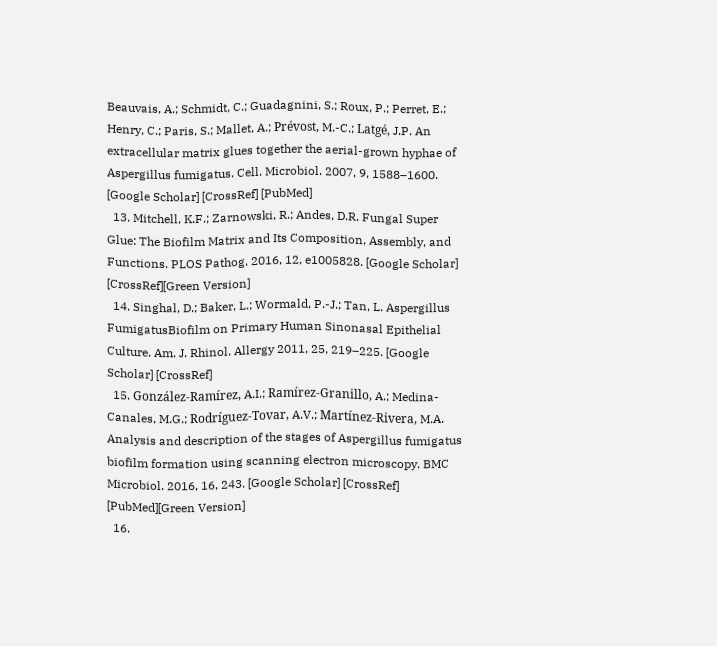Beauvais, A.; Schmidt, C.; Guadagnini, S.; Roux, P.; Perret, E.; Henry, C.; Paris, S.; Mallet, A.; Prévost, M.-C.; Latgé, J.P. An extracellular matrix glues together the aerial-grown hyphae of Aspergillus fumigatus. Cell. Microbiol. 2007, 9, 1588–1600. [Google Scholar] [CrossRef] [PubMed]
  13. Mitchell, K.F.; Zarnowski, R.; Andes, D.R. Fungal Super Glue: The Biofilm Matrix and Its Composition, Assembly, and Functions. PLOS Pathog. 2016, 12, e1005828. [Google Scholar] [CrossRef][Green Version]
  14. Singhal, D.; Baker, L.; Wormald, P.-J.; Tan, L. Aspergillus FumigatusBiofilm on Primary Human Sinonasal Epithelial Culture. Am. J. Rhinol. Allergy 2011, 25, 219–225. [Google Scholar] [CrossRef]
  15. González-Ramírez, A.I.; Ramírez-Granillo, A.; Medina-Canales, M.G.; Rodríguez-Tovar, A.V.; Martínez-Rivera, M.A. Analysis and description of the stages of Aspergillus fumigatus biofilm formation using scanning electron microscopy. BMC Microbiol. 2016, 16, 243. [Google Scholar] [CrossRef] [PubMed][Green Version]
  16.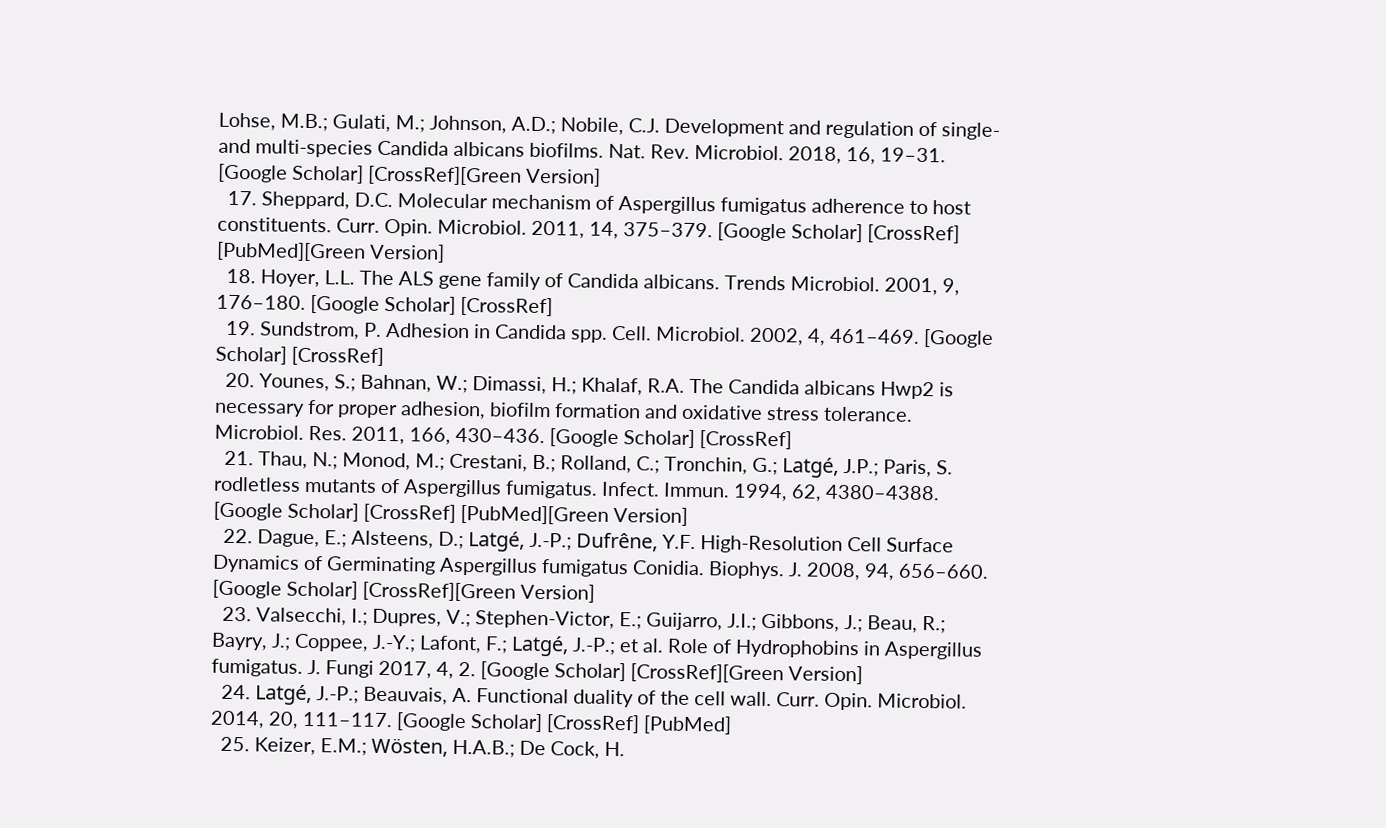Lohse, M.B.; Gulati, M.; Johnson, A.D.; Nobile, C.J. Development and regulation of single- and multi-species Candida albicans biofilms. Nat. Rev. Microbiol. 2018, 16, 19–31. [Google Scholar] [CrossRef][Green Version]
  17. Sheppard, D.C. Molecular mechanism of Aspergillus fumigatus adherence to host constituents. Curr. Opin. Microbiol. 2011, 14, 375–379. [Google Scholar] [CrossRef] [PubMed][Green Version]
  18. Hoyer, L.L. The ALS gene family of Candida albicans. Trends Microbiol. 2001, 9, 176–180. [Google Scholar] [CrossRef]
  19. Sundstrom, P. Adhesion in Candida spp. Cell. Microbiol. 2002, 4, 461–469. [Google Scholar] [CrossRef]
  20. Younes, S.; Bahnan, W.; Dimassi, H.; Khalaf, R.A. The Candida albicans Hwp2 is necessary for proper adhesion, biofilm formation and oxidative stress tolerance. Microbiol. Res. 2011, 166, 430–436. [Google Scholar] [CrossRef]
  21. Thau, N.; Monod, M.; Crestani, B.; Rolland, C.; Tronchin, G.; Latgé, J.P.; Paris, S. rodletless mutants of Aspergillus fumigatus. Infect. Immun. 1994, 62, 4380–4388. [Google Scholar] [CrossRef] [PubMed][Green Version]
  22. Dague, E.; Alsteens, D.; Latgé, J.-P.; Dufrêne, Y.F. High-Resolution Cell Surface Dynamics of Germinating Aspergillus fumigatus Conidia. Biophys. J. 2008, 94, 656–660. [Google Scholar] [CrossRef][Green Version]
  23. Valsecchi, I.; Dupres, V.; Stephen-Victor, E.; Guijarro, J.I.; Gibbons, J.; Beau, R.; Bayry, J.; Coppee, J.-Y.; Lafont, F.; Latgé, J.-P.; et al. Role of Hydrophobins in Aspergillus fumigatus. J. Fungi 2017, 4, 2. [Google Scholar] [CrossRef][Green Version]
  24. Latgé, J.-P.; Beauvais, A. Functional duality of the cell wall. Curr. Opin. Microbiol. 2014, 20, 111–117. [Google Scholar] [CrossRef] [PubMed]
  25. Keizer, E.M.; Wösten, H.A.B.; De Cock, H.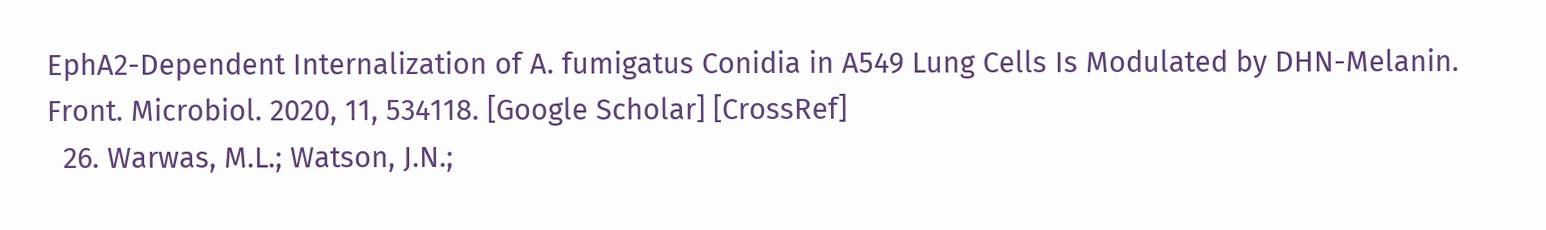EphA2-Dependent Internalization of A. fumigatus Conidia in A549 Lung Cells Is Modulated by DHN-Melanin. Front. Microbiol. 2020, 11, 534118. [Google Scholar] [CrossRef]
  26. Warwas, M.L.; Watson, J.N.;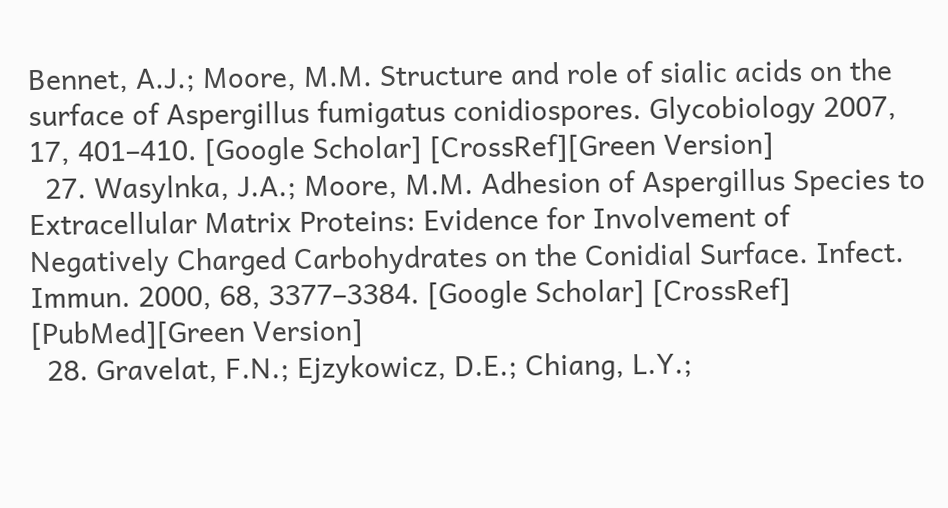Bennet, A.J.; Moore, M.M. Structure and role of sialic acids on the surface of Aspergillus fumigatus conidiospores. Glycobiology 2007, 17, 401–410. [Google Scholar] [CrossRef][Green Version]
  27. Wasylnka, J.A.; Moore, M.M. Adhesion of Aspergillus Species to Extracellular Matrix Proteins: Evidence for Involvement of Negatively Charged Carbohydrates on the Conidial Surface. Infect. Immun. 2000, 68, 3377–3384. [Google Scholar] [CrossRef] [PubMed][Green Version]
  28. Gravelat, F.N.; Ejzykowicz, D.E.; Chiang, L.Y.;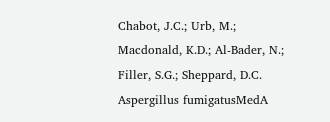Chabot, J.C.; Urb, M.; Macdonald, K.D.; Al-Bader, N.; Filler, S.G.; Sheppard, D.C. Aspergillus fumigatusMedA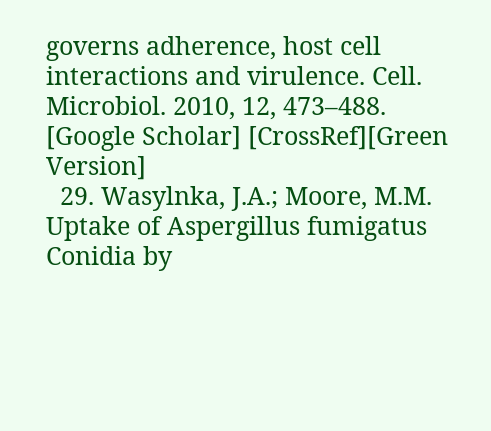governs adherence, host cell interactions and virulence. Cell. Microbiol. 2010, 12, 473–488. [Google Scholar] [CrossRef][Green Version]
  29. Wasylnka, J.A.; Moore, M.M. Uptake of Aspergillus fumigatus Conidia by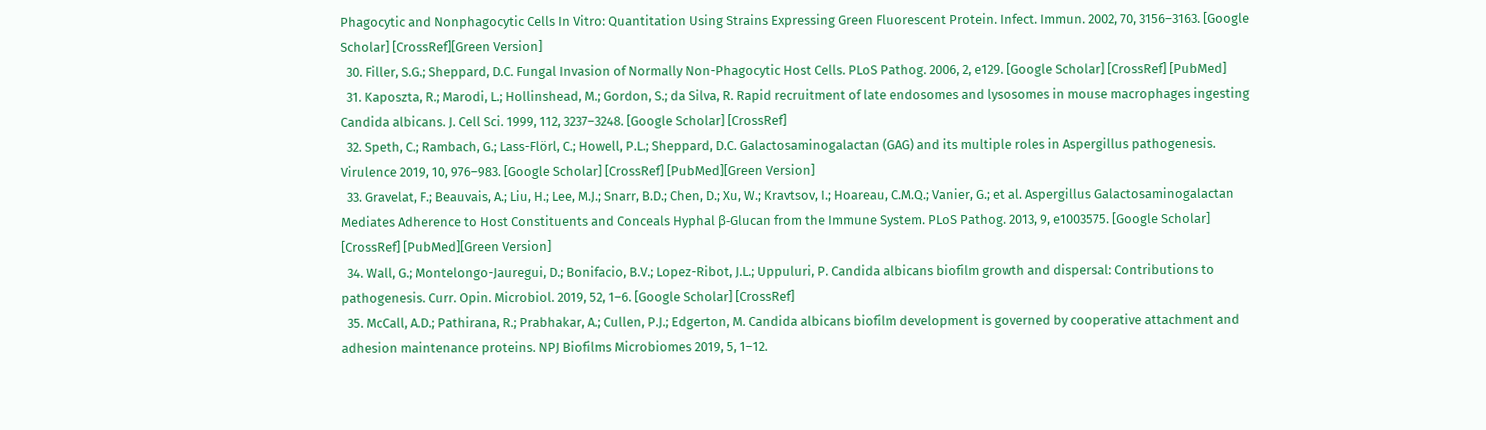Phagocytic and Nonphagocytic Cells In Vitro: Quantitation Using Strains Expressing Green Fluorescent Protein. Infect. Immun. 2002, 70, 3156–3163. [Google Scholar] [CrossRef][Green Version]
  30. Filler, S.G.; Sheppard, D.C. Fungal Invasion of Normally Non-Phagocytic Host Cells. PLoS Pathog. 2006, 2, e129. [Google Scholar] [CrossRef] [PubMed]
  31. Kaposzta, R.; Marodi, L.; Hollinshead, M.; Gordon, S.; da Silva, R. Rapid recruitment of late endosomes and lysosomes in mouse macrophages ingesting Candida albicans. J. Cell Sci. 1999, 112, 3237–3248. [Google Scholar] [CrossRef]
  32. Speth, C.; Rambach, G.; Lass-Flörl, C.; Howell, P.L.; Sheppard, D.C. Galactosaminogalactan (GAG) and its multiple roles in Aspergillus pathogenesis. Virulence 2019, 10, 976–983. [Google Scholar] [CrossRef] [PubMed][Green Version]
  33. Gravelat, F.; Beauvais, A.; Liu, H.; Lee, M.J.; Snarr, B.D.; Chen, D.; Xu, W.; Kravtsov, I.; Hoareau, C.M.Q.; Vanier, G.; et al. Aspergillus Galactosaminogalactan Mediates Adherence to Host Constituents and Conceals Hyphal β-Glucan from the Immune System. PLoS Pathog. 2013, 9, e1003575. [Google Scholar] [CrossRef] [PubMed][Green Version]
  34. Wall, G.; Montelongo-Jauregui, D.; Bonifacio, B.V.; Lopez-Ribot, J.L.; Uppuluri, P. Candida albicans biofilm growth and dispersal: Contributions to pathogenesis. Curr. Opin. Microbiol. 2019, 52, 1–6. [Google Scholar] [CrossRef]
  35. McCall, A.D.; Pathirana, R.; Prabhakar, A.; Cullen, P.J.; Edgerton, M. Candida albicans biofilm development is governed by cooperative attachment and adhesion maintenance proteins. NPJ Biofilms Microbiomes 2019, 5, 1–12.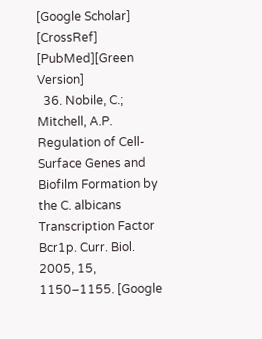[Google Scholar] [CrossRef] [PubMed][Green Version]
  36. Nobile, C.; Mitchell, A.P. Regulation of Cell-Surface Genes and Biofilm Formation by the C. albicans Transcription Factor Bcr1p. Curr. Biol. 2005, 15, 1150–1155. [Google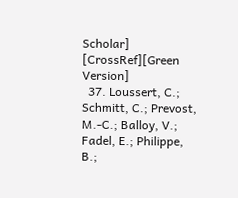Scholar] [CrossRef][Green Version]
  37. Loussert, C.; Schmitt, C.; Prevost, M.-C.; Balloy, V.; Fadel, E.; Philippe, B.;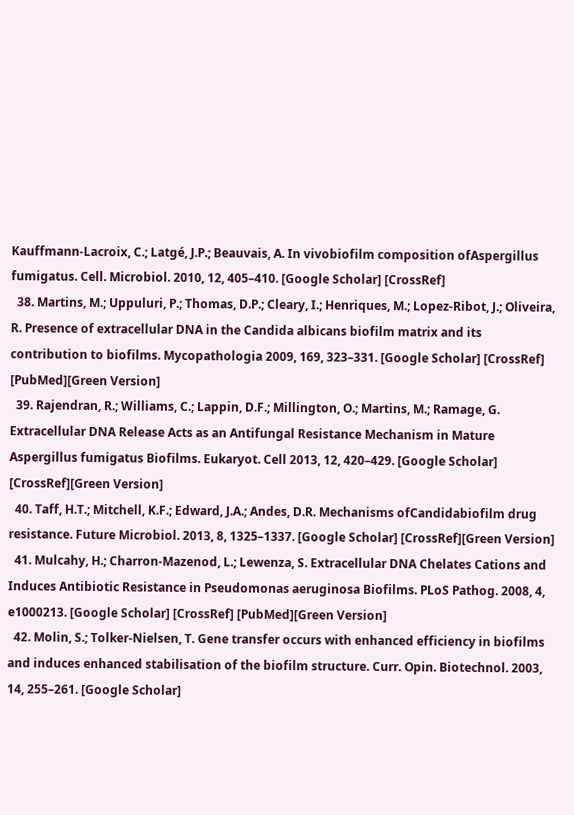Kauffmann-Lacroix, C.; Latgé, J.P.; Beauvais, A. In vivobiofilm composition ofAspergillus fumigatus. Cell. Microbiol. 2010, 12, 405–410. [Google Scholar] [CrossRef]
  38. Martins, M.; Uppuluri, P.; Thomas, D.P.; Cleary, I.; Henriques, M.; Lopez-Ribot, J.; Oliveira, R. Presence of extracellular DNA in the Candida albicans biofilm matrix and its contribution to biofilms. Mycopathologia 2009, 169, 323–331. [Google Scholar] [CrossRef] [PubMed][Green Version]
  39. Rajendran, R.; Williams, C.; Lappin, D.F.; Millington, O.; Martins, M.; Ramage, G. Extracellular DNA Release Acts as an Antifungal Resistance Mechanism in Mature Aspergillus fumigatus Biofilms. Eukaryot. Cell 2013, 12, 420–429. [Google Scholar] [CrossRef][Green Version]
  40. Taff, H.T.; Mitchell, K.F.; Edward, J.A.; Andes, D.R. Mechanisms ofCandidabiofilm drug resistance. Future Microbiol. 2013, 8, 1325–1337. [Google Scholar] [CrossRef][Green Version]
  41. Mulcahy, H.; Charron-Mazenod, L.; Lewenza, S. Extracellular DNA Chelates Cations and Induces Antibiotic Resistance in Pseudomonas aeruginosa Biofilms. PLoS Pathog. 2008, 4, e1000213. [Google Scholar] [CrossRef] [PubMed][Green Version]
  42. Molin, S.; Tolker-Nielsen, T. Gene transfer occurs with enhanced efficiency in biofilms and induces enhanced stabilisation of the biofilm structure. Curr. Opin. Biotechnol. 2003, 14, 255–261. [Google Scholar]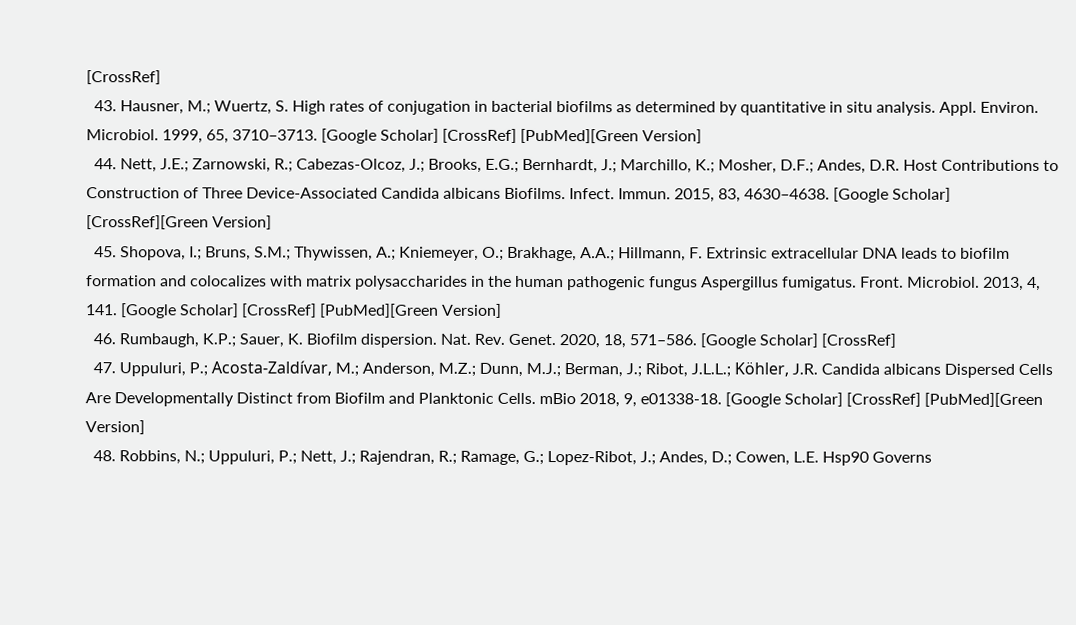[CrossRef]
  43. Hausner, M.; Wuertz, S. High rates of conjugation in bacterial biofilms as determined by quantitative in situ analysis. Appl. Environ. Microbiol. 1999, 65, 3710–3713. [Google Scholar] [CrossRef] [PubMed][Green Version]
  44. Nett, J.E.; Zarnowski, R.; Cabezas-Olcoz, J.; Brooks, E.G.; Bernhardt, J.; Marchillo, K.; Mosher, D.F.; Andes, D.R. Host Contributions to Construction of Three Device-Associated Candida albicans Biofilms. Infect. Immun. 2015, 83, 4630–4638. [Google Scholar] [CrossRef][Green Version]
  45. Shopova, I.; Bruns, S.M.; Thywissen, A.; Kniemeyer, O.; Brakhage, A.A.; Hillmann, F. Extrinsic extracellular DNA leads to biofilm formation and colocalizes with matrix polysaccharides in the human pathogenic fungus Aspergillus fumigatus. Front. Microbiol. 2013, 4, 141. [Google Scholar] [CrossRef] [PubMed][Green Version]
  46. Rumbaugh, K.P.; Sauer, K. Biofilm dispersion. Nat. Rev. Genet. 2020, 18, 571–586. [Google Scholar] [CrossRef]
  47. Uppuluri, P.; Acosta-Zaldívar, M.; Anderson, M.Z.; Dunn, M.J.; Berman, J.; Ribot, J.L.L.; Köhler, J.R. Candida albicans Dispersed Cells Are Developmentally Distinct from Biofilm and Planktonic Cells. mBio 2018, 9, e01338-18. [Google Scholar] [CrossRef] [PubMed][Green Version]
  48. Robbins, N.; Uppuluri, P.; Nett, J.; Rajendran, R.; Ramage, G.; Lopez-Ribot, J.; Andes, D.; Cowen, L.E. Hsp90 Governs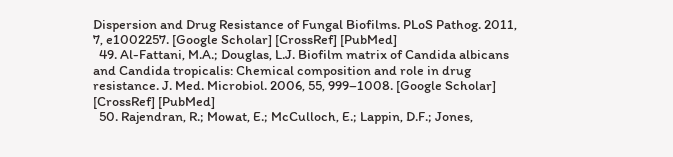Dispersion and Drug Resistance of Fungal Biofilms. PLoS Pathog. 2011, 7, e1002257. [Google Scholar] [CrossRef] [PubMed]
  49. Al-Fattani, M.A.; Douglas, L.J. Biofilm matrix of Candida albicans and Candida tropicalis: Chemical composition and role in drug resistance. J. Med. Microbiol. 2006, 55, 999–1008. [Google Scholar] [CrossRef] [PubMed]
  50. Rajendran, R.; Mowat, E.; McCulloch, E.; Lappin, D.F.; Jones,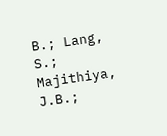B.; Lang, S.; Majithiya, J.B.;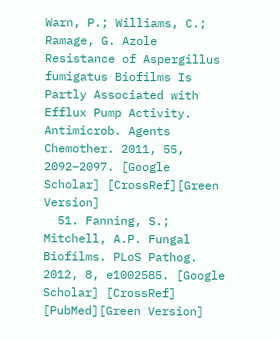Warn, P.; Williams, C.; Ramage, G. Azole Resistance of Aspergillus fumigatus Biofilms Is Partly Associated with Efflux Pump Activity. Antimicrob. Agents Chemother. 2011, 55, 2092–2097. [Google Scholar] [CrossRef][Green Version]
  51. Fanning, S.; Mitchell, A.P. Fungal Biofilms. PLoS Pathog. 2012, 8, e1002585. [Google Scholar] [CrossRef] [PubMed][Green Version]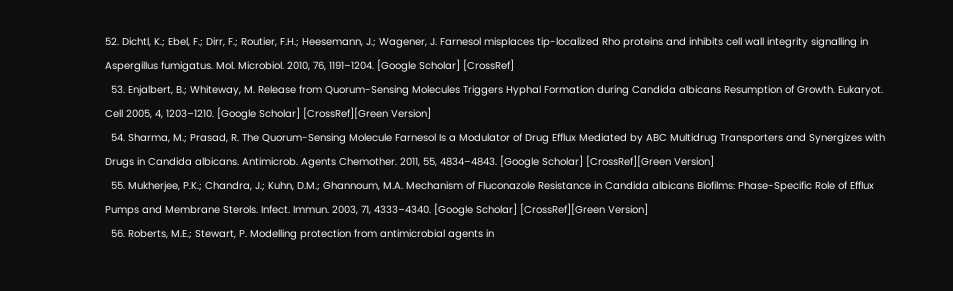52. Dichtl, K.; Ebel, F.; Dirr, F.; Routier, F.H.; Heesemann, J.; Wagener, J. Farnesol misplaces tip-localized Rho proteins and inhibits cell wall integrity signalling in Aspergillus fumigatus. Mol. Microbiol. 2010, 76, 1191–1204. [Google Scholar] [CrossRef]
  53. Enjalbert, B.; Whiteway, M. Release from Quorum-Sensing Molecules Triggers Hyphal Formation during Candida albicans Resumption of Growth. Eukaryot. Cell 2005, 4, 1203–1210. [Google Scholar] [CrossRef][Green Version]
  54. Sharma, M.; Prasad, R. The Quorum-Sensing Molecule Farnesol Is a Modulator of Drug Efflux Mediated by ABC Multidrug Transporters and Synergizes with Drugs in Candida albicans. Antimicrob. Agents Chemother. 2011, 55, 4834–4843. [Google Scholar] [CrossRef][Green Version]
  55. Mukherjee, P.K.; Chandra, J.; Kuhn, D.M.; Ghannoum, M.A. Mechanism of Fluconazole Resistance in Candida albicans Biofilms: Phase-Specific Role of Efflux Pumps and Membrane Sterols. Infect. Immun. 2003, 71, 4333–4340. [Google Scholar] [CrossRef][Green Version]
  56. Roberts, M.E.; Stewart, P. Modelling protection from antimicrobial agents in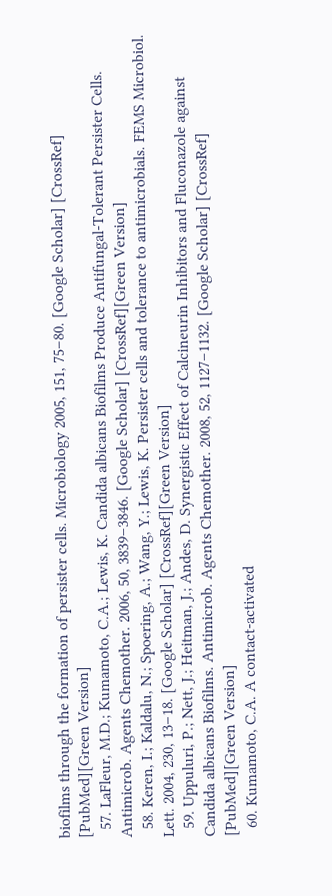biofilms through the formation of persister cells. Microbiology 2005, 151, 75–80. [Google Scholar] [CrossRef] [PubMed][Green Version]
  57. LaFleur, M.D.; Kumamoto, C.A.; Lewis, K. Candida albicans Biofilms Produce Antifungal-Tolerant Persister Cells. Antimicrob. Agents Chemother. 2006, 50, 3839–3846. [Google Scholar] [CrossRef][Green Version]
  58. Keren, I.; Kaldalu, N.; Spoering, A.; Wang, Y.; Lewis, K. Persister cells and tolerance to antimicrobials. FEMS Microbiol. Lett. 2004, 230, 13–18. [Google Scholar] [CrossRef][Green Version]
  59. Uppuluri, P.; Nett, J.; Heitman, J.; Andes, D. Synergistic Effect of Calcineurin Inhibitors and Fluconazole against Candida albicans Biofilms. Antimicrob. Agents Chemother. 2008, 52, 1127–1132. [Google Scholar] [CrossRef] [PubMed][Green Version]
  60. Kumamoto, C.A. A contact-activated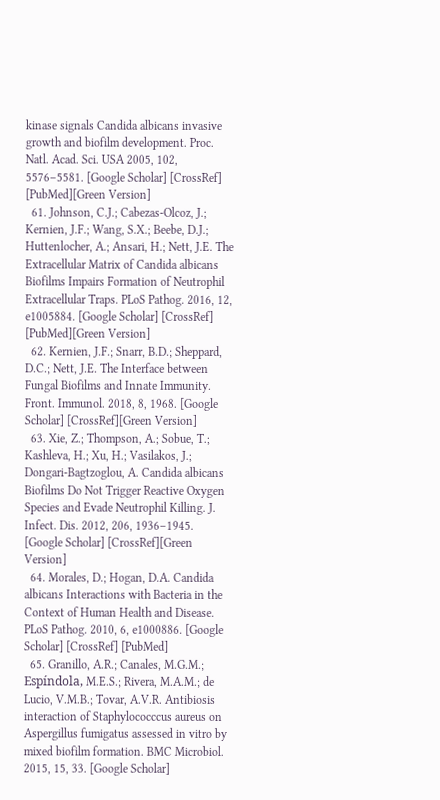kinase signals Candida albicans invasive growth and biofilm development. Proc. Natl. Acad. Sci. USA 2005, 102, 5576–5581. [Google Scholar] [CrossRef] [PubMed][Green Version]
  61. Johnson, C.J.; Cabezas-Olcoz, J.; Kernien, J.F.; Wang, S.X.; Beebe, D.J.; Huttenlocher, A.; Ansari, H.; Nett, J.E. The Extracellular Matrix of Candida albicans Biofilms Impairs Formation of Neutrophil Extracellular Traps. PLoS Pathog. 2016, 12, e1005884. [Google Scholar] [CrossRef] [PubMed][Green Version]
  62. Kernien, J.F.; Snarr, B.D.; Sheppard, D.C.; Nett, J.E. The Interface between Fungal Biofilms and Innate Immunity. Front. Immunol. 2018, 8, 1968. [Google Scholar] [CrossRef][Green Version]
  63. Xie, Z.; Thompson, A.; Sobue, T.; Kashleva, H.; Xu, H.; Vasilakos, J.; Dongari-Bagtzoglou, A. Candida albicans Biofilms Do Not Trigger Reactive Oxygen Species and Evade Neutrophil Killing. J. Infect. Dis. 2012, 206, 1936–1945. [Google Scholar] [CrossRef][Green Version]
  64. Morales, D.; Hogan, D.A. Candida albicans Interactions with Bacteria in the Context of Human Health and Disease. PLoS Pathog. 2010, 6, e1000886. [Google Scholar] [CrossRef] [PubMed]
  65. Granillo, A.R.; Canales, M.G.M.; Espíndola, M.E.S.; Rivera, M.A.M.; de Lucio, V.M.B.; Tovar, A.V.R. Antibiosis interaction of Staphylococccus aureus on Aspergillus fumigatus assessed in vitro by mixed biofilm formation. BMC Microbiol. 2015, 15, 33. [Google Scholar]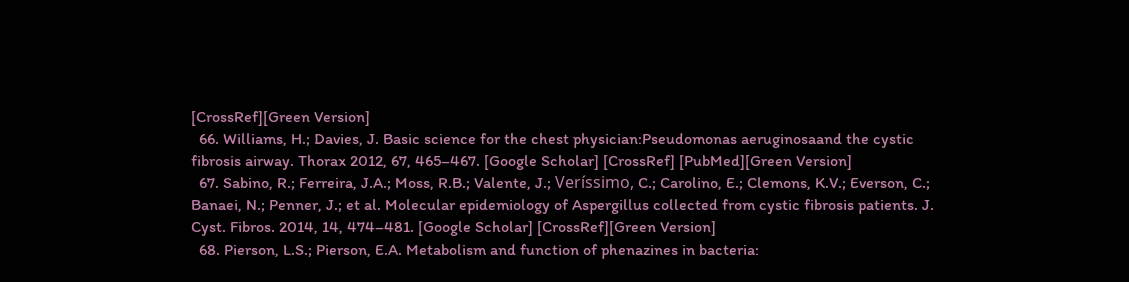[CrossRef][Green Version]
  66. Williams, H.; Davies, J. Basic science for the chest physician:Pseudomonas aeruginosaand the cystic fibrosis airway. Thorax 2012, 67, 465–467. [Google Scholar] [CrossRef] [PubMed][Green Version]
  67. Sabino, R.; Ferreira, J.A.; Moss, R.B.; Valente, J.; Veríssimo, C.; Carolino, E.; Clemons, K.V.; Everson, C.; Banaei, N.; Penner, J.; et al. Molecular epidemiology of Aspergillus collected from cystic fibrosis patients. J. Cyst. Fibros. 2014, 14, 474–481. [Google Scholar] [CrossRef][Green Version]
  68. Pierson, L.S.; Pierson, E.A. Metabolism and function of phenazines in bacteria: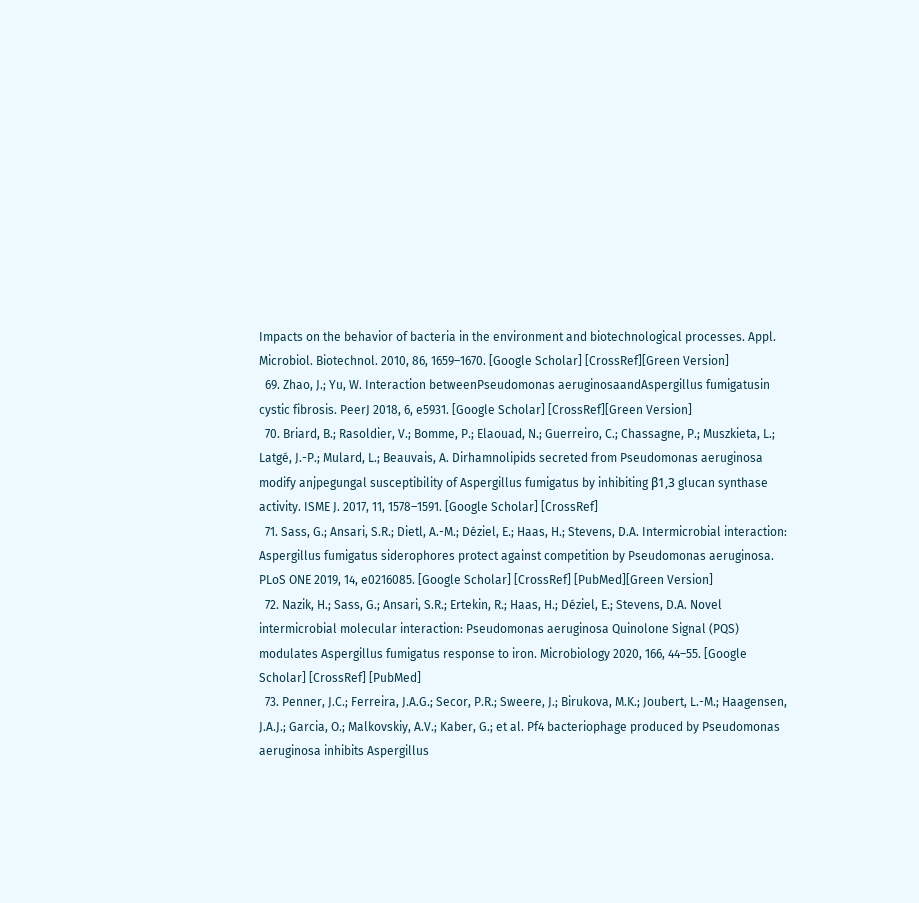Impacts on the behavior of bacteria in the environment and biotechnological processes. Appl. Microbiol. Biotechnol. 2010, 86, 1659–1670. [Google Scholar] [CrossRef][Green Version]
  69. Zhao, J.; Yu, W. Interaction betweenPseudomonas aeruginosaandAspergillus fumigatusin cystic fibrosis. PeerJ 2018, 6, e5931. [Google Scholar] [CrossRef][Green Version]
  70. Briard, B.; Rasoldier, V.; Bomme, P.; Elaouad, N.; Guerreiro, C.; Chassagne, P.; Muszkieta, L.; Latgé, J.-P.; Mulard, L.; Beauvais, A. Dirhamnolipids secreted from Pseudomonas aeruginosa modify anjpegungal susceptibility of Aspergillus fumigatus by inhibiting β1,3 glucan synthase activity. ISME J. 2017, 11, 1578–1591. [Google Scholar] [CrossRef]
  71. Sass, G.; Ansari, S.R.; Dietl, A.-M.; Déziel, E.; Haas, H.; Stevens, D.A. Intermicrobial interaction: Aspergillus fumigatus siderophores protect against competition by Pseudomonas aeruginosa. PLoS ONE 2019, 14, e0216085. [Google Scholar] [CrossRef] [PubMed][Green Version]
  72. Nazik, H.; Sass, G.; Ansari, S.R.; Ertekin, R.; Haas, H.; Déziel, E.; Stevens, D.A. Novel intermicrobial molecular interaction: Pseudomonas aeruginosa Quinolone Signal (PQS) modulates Aspergillus fumigatus response to iron. Microbiology 2020, 166, 44–55. [Google Scholar] [CrossRef] [PubMed]
  73. Penner, J.C.; Ferreira, J.A.G.; Secor, P.R.; Sweere, J.; Birukova, M.K.; Joubert, L.-M.; Haagensen, J.A.J.; Garcia, O.; Malkovskiy, A.V.; Kaber, G.; et al. Pf4 bacteriophage produced by Pseudomonas aeruginosa inhibits Aspergillus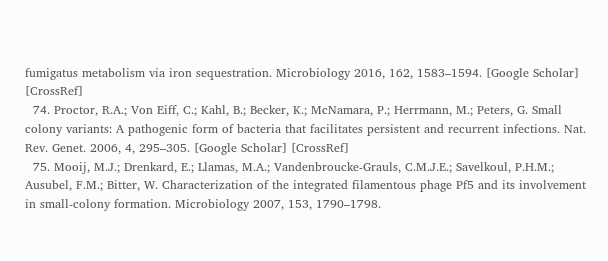fumigatus metabolism via iron sequestration. Microbiology 2016, 162, 1583–1594. [Google Scholar] [CrossRef]
  74. Proctor, R.A.; Von Eiff, C.; Kahl, B.; Becker, K.; McNamara, P.; Herrmann, M.; Peters, G. Small colony variants: A pathogenic form of bacteria that facilitates persistent and recurrent infections. Nat. Rev. Genet. 2006, 4, 295–305. [Google Scholar] [CrossRef]
  75. Mooij, M.J.; Drenkard, E.; Llamas, M.A.; Vandenbroucke-Grauls, C.M.J.E.; Savelkoul, P.H.M.; Ausubel, F.M.; Bitter, W. Characterization of the integrated filamentous phage Pf5 and its involvement in small-colony formation. Microbiology 2007, 153, 1790–1798.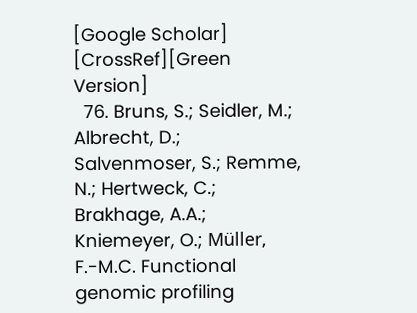[Google Scholar] [CrossRef][Green Version]
  76. Bruns, S.; Seidler, M.; Albrecht, D.; Salvenmoser, S.; Remme, N.; Hertweck, C.; Brakhage, A.A.; Kniemeyer, O.; Müller, F.-M.C. Functional genomic profiling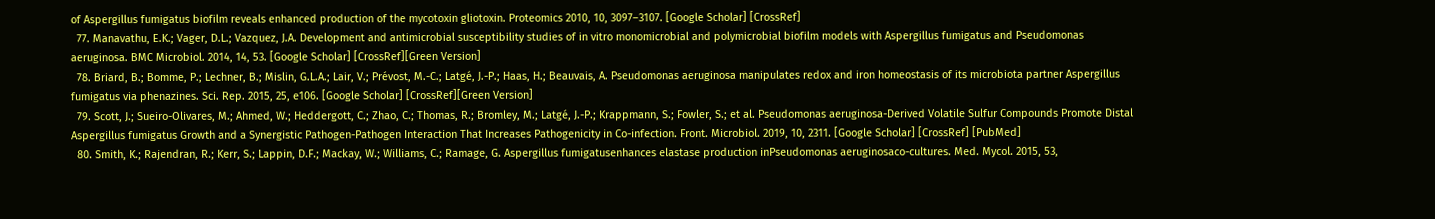of Aspergillus fumigatus biofilm reveals enhanced production of the mycotoxin gliotoxin. Proteomics 2010, 10, 3097–3107. [Google Scholar] [CrossRef]
  77. Manavathu, E.K.; Vager, D.L.; Vazquez, J.A. Development and antimicrobial susceptibility studies of in vitro monomicrobial and polymicrobial biofilm models with Aspergillus fumigatus and Pseudomonas aeruginosa. BMC Microbiol. 2014, 14, 53. [Google Scholar] [CrossRef][Green Version]
  78. Briard, B.; Bomme, P.; Lechner, B.; Mislin, G.L.A.; Lair, V.; Prévost, M.-C.; Latgé, J.-P.; Haas, H.; Beauvais, A. Pseudomonas aeruginosa manipulates redox and iron homeostasis of its microbiota partner Aspergillus fumigatus via phenazines. Sci. Rep. 2015, 25, e106. [Google Scholar] [CrossRef][Green Version]
  79. Scott, J.; Sueiro-Olivares, M.; Ahmed, W.; Heddergott, C.; Zhao, C.; Thomas, R.; Bromley, M.; Latgé, J.-P.; Krappmann, S.; Fowler, S.; et al. Pseudomonas aeruginosa-Derived Volatile Sulfur Compounds Promote Distal Aspergillus fumigatus Growth and a Synergistic Pathogen-Pathogen Interaction That Increases Pathogenicity in Co-infection. Front. Microbiol. 2019, 10, 2311. [Google Scholar] [CrossRef] [PubMed]
  80. Smith, K.; Rajendran, R.; Kerr, S.; Lappin, D.F.; Mackay, W.; Williams, C.; Ramage, G. Aspergillus fumigatusenhances elastase production inPseudomonas aeruginosaco-cultures. Med. Mycol. 2015, 53,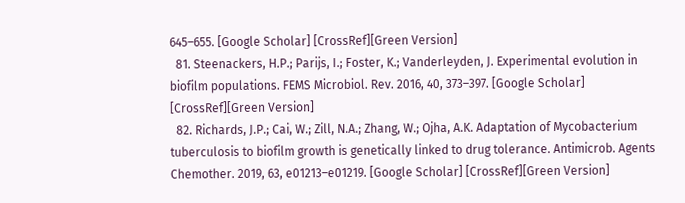645–655. [Google Scholar] [CrossRef][Green Version]
  81. Steenackers, H.P.; Parijs, I.; Foster, K.; Vanderleyden, J. Experimental evolution in biofilm populations. FEMS Microbiol. Rev. 2016, 40, 373–397. [Google Scholar] [CrossRef][Green Version]
  82. Richards, J.P.; Cai, W.; Zill, N.A.; Zhang, W.; Ojha, A.K. Adaptation of Mycobacterium tuberculosis to biofilm growth is genetically linked to drug tolerance. Antimicrob. Agents Chemother. 2019, 63, e01213–e01219. [Google Scholar] [CrossRef][Green Version]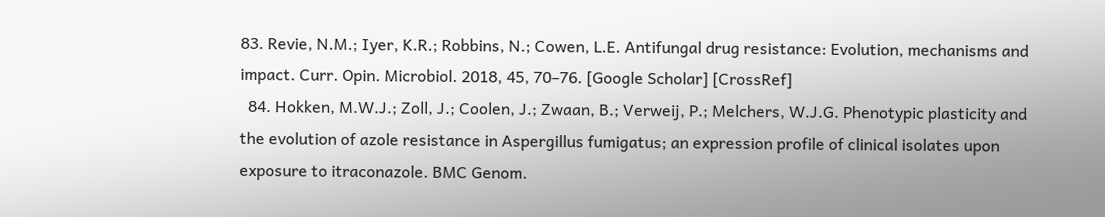83. Revie, N.M.; Iyer, K.R.; Robbins, N.; Cowen, L.E. Antifungal drug resistance: Evolution, mechanisms and impact. Curr. Opin. Microbiol. 2018, 45, 70–76. [Google Scholar] [CrossRef]
  84. Hokken, M.W.J.; Zoll, J.; Coolen, J.; Zwaan, B.; Verweij, P.; Melchers, W.J.G. Phenotypic plasticity and the evolution of azole resistance in Aspergillus fumigatus; an expression profile of clinical isolates upon exposure to itraconazole. BMC Genom.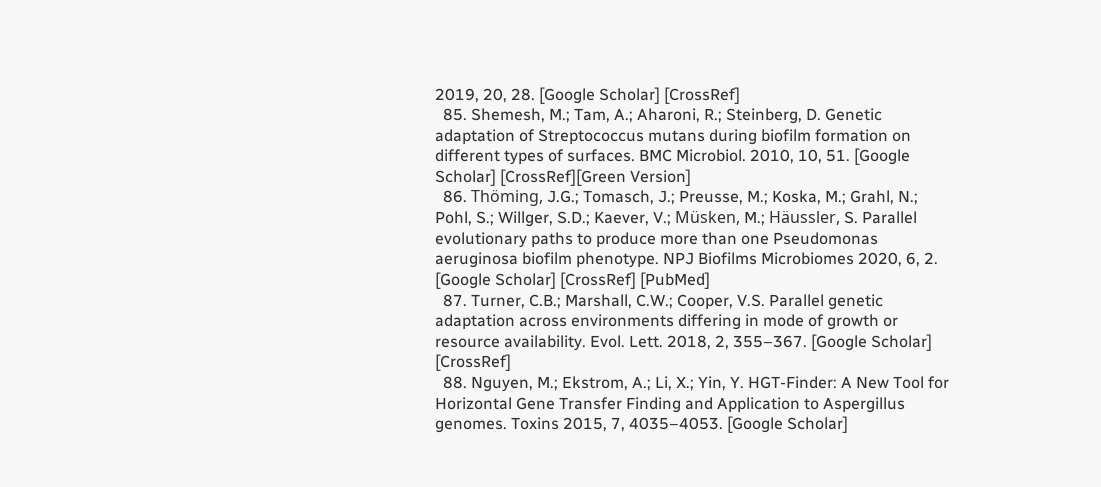2019, 20, 28. [Google Scholar] [CrossRef]
  85. Shemesh, M.; Tam, A.; Aharoni, R.; Steinberg, D. Genetic adaptation of Streptococcus mutans during biofilm formation on different types of surfaces. BMC Microbiol. 2010, 10, 51. [Google Scholar] [CrossRef][Green Version]
  86. Thöming, J.G.; Tomasch, J.; Preusse, M.; Koska, M.; Grahl, N.; Pohl, S.; Willger, S.D.; Kaever, V.; Müsken, M.; Häussler, S. Parallel evolutionary paths to produce more than one Pseudomonas aeruginosa biofilm phenotype. NPJ Biofilms Microbiomes 2020, 6, 2. [Google Scholar] [CrossRef] [PubMed]
  87. Turner, C.B.; Marshall, C.W.; Cooper, V.S. Parallel genetic adaptation across environments differing in mode of growth or resource availability. Evol. Lett. 2018, 2, 355–367. [Google Scholar] [CrossRef]
  88. Nguyen, M.; Ekstrom, A.; Li, X.; Yin, Y. HGT-Finder: A New Tool for Horizontal Gene Transfer Finding and Application to Aspergillus genomes. Toxins 2015, 7, 4035–4053. [Google Scholar]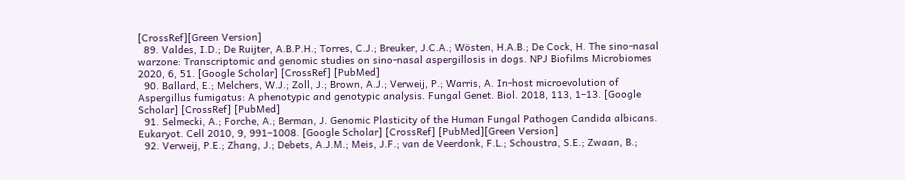[CrossRef][Green Version]
  89. Valdes, I.D.; De Ruijter, A.B.P.H.; Torres, C.J.; Breuker, J.C.A.; Wösten, H.A.B.; De Cock, H. The sino-nasal warzone: Transcriptomic and genomic studies on sino-nasal aspergillosis in dogs. NPJ Biofilms Microbiomes 2020, 6, 51. [Google Scholar] [CrossRef] [PubMed]
  90. Ballard, E.; Melchers, W.J.; Zoll, J.; Brown, A.J.; Verweij, P.; Warris, A. In-host microevolution of Aspergillus fumigatus: A phenotypic and genotypic analysis. Fungal Genet. Biol. 2018, 113, 1–13. [Google Scholar] [CrossRef] [PubMed]
  91. Selmecki, A.; Forche, A.; Berman, J. Genomic Plasticity of the Human Fungal Pathogen Candida albicans. Eukaryot. Cell 2010, 9, 991–1008. [Google Scholar] [CrossRef] [PubMed][Green Version]
  92. Verweij, P.E.; Zhang, J.; Debets, A.J.M.; Meis, J.F.; van de Veerdonk, F.L.; Schoustra, S.E.; Zwaan, B.;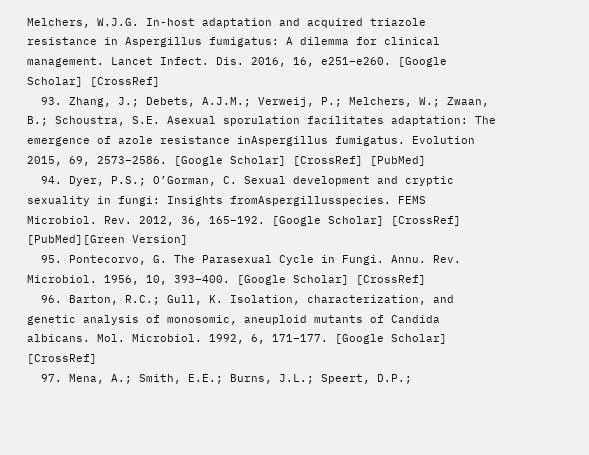Melchers, W.J.G. In-host adaptation and acquired triazole resistance in Aspergillus fumigatus: A dilemma for clinical management. Lancet Infect. Dis. 2016, 16, e251–e260. [Google Scholar] [CrossRef]
  93. Zhang, J.; Debets, A.J.M.; Verweij, P.; Melchers, W.; Zwaan, B.; Schoustra, S.E. Asexual sporulation facilitates adaptation: The emergence of azole resistance inAspergillus fumigatus. Evolution 2015, 69, 2573–2586. [Google Scholar] [CrossRef] [PubMed]
  94. Dyer, P.S.; O’Gorman, C. Sexual development and cryptic sexuality in fungi: Insights fromAspergillusspecies. FEMS Microbiol. Rev. 2012, 36, 165–192. [Google Scholar] [CrossRef] [PubMed][Green Version]
  95. Pontecorvo, G. The Parasexual Cycle in Fungi. Annu. Rev. Microbiol. 1956, 10, 393–400. [Google Scholar] [CrossRef]
  96. Barton, R.C.; Gull, K. Isolation, characterization, and genetic analysis of monosomic, aneuploid mutants of Candida albicans. Mol. Microbiol. 1992, 6, 171–177. [Google Scholar] [CrossRef]
  97. Mena, A.; Smith, E.E.; Burns, J.L.; Speert, D.P.;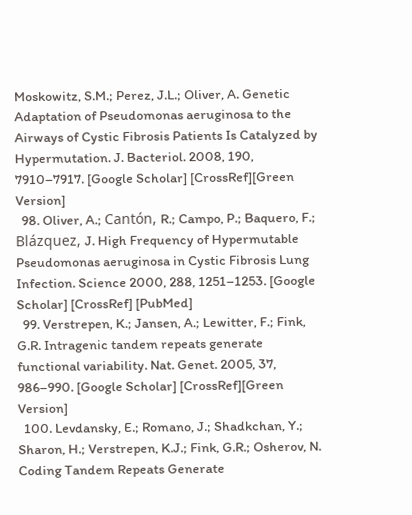Moskowitz, S.M.; Perez, J.L.; Oliver, A. Genetic Adaptation of Pseudomonas aeruginosa to the Airways of Cystic Fibrosis Patients Is Catalyzed by Hypermutation. J. Bacteriol. 2008, 190, 7910–7917. [Google Scholar] [CrossRef][Green Version]
  98. Oliver, A.; Cantón, R.; Campo, P.; Baquero, F.; Blázquez, J. High Frequency of Hypermutable Pseudomonas aeruginosa in Cystic Fibrosis Lung Infection. Science 2000, 288, 1251–1253. [Google Scholar] [CrossRef] [PubMed]
  99. Verstrepen, K.; Jansen, A.; Lewitter, F.; Fink, G.R. Intragenic tandem repeats generate functional variability. Nat. Genet. 2005, 37, 986–990. [Google Scholar] [CrossRef][Green Version]
  100. Levdansky, E.; Romano, J.; Shadkchan, Y.; Sharon, H.; Verstrepen, K.J.; Fink, G.R.; Osherov, N. Coding Tandem Repeats Generate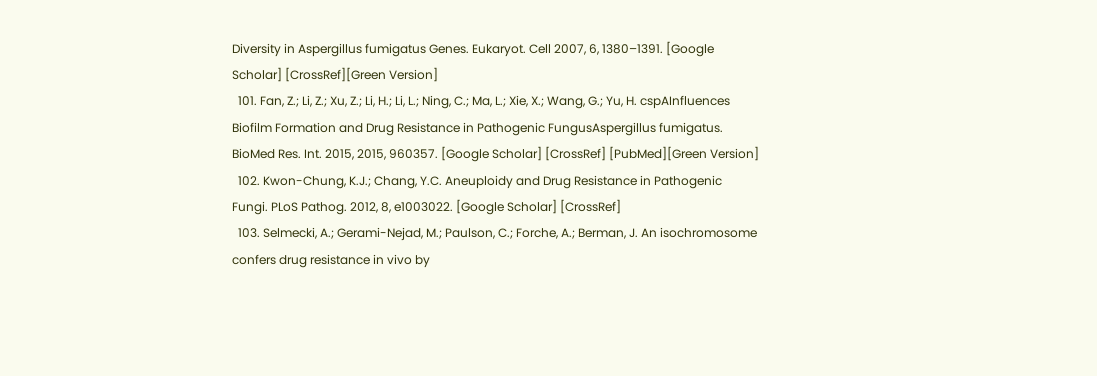Diversity in Aspergillus fumigatus Genes. Eukaryot. Cell 2007, 6, 1380–1391. [Google Scholar] [CrossRef][Green Version]
  101. Fan, Z.; Li, Z.; Xu, Z.; Li, H.; Li, L.; Ning, C.; Ma, L.; Xie, X.; Wang, G.; Yu, H. cspAInfluences Biofilm Formation and Drug Resistance in Pathogenic FungusAspergillus fumigatus. BioMed Res. Int. 2015, 2015, 960357. [Google Scholar] [CrossRef] [PubMed][Green Version]
  102. Kwon-Chung, K.J.; Chang, Y.C. Aneuploidy and Drug Resistance in Pathogenic Fungi. PLoS Pathog. 2012, 8, e1003022. [Google Scholar] [CrossRef]
  103. Selmecki, A.; Gerami-Nejad, M.; Paulson, C.; Forche, A.; Berman, J. An isochromosome confers drug resistance in vivo by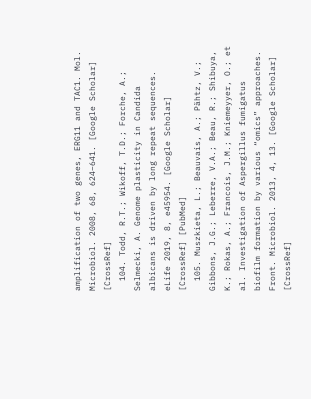amplification of two genes, ERG11 and TAC1. Mol. Microbiol. 2008, 68, 624–641. [Google Scholar] [CrossRef]
  104. Todd, R.T.; Wikoff, T.D.; Forche, A.; Selmecki, A. Genome plasticity in Candida albicans is driven by long repeat sequences. eLife 2019, 8, e45954. [Google Scholar] [CrossRef] [PubMed]
  105. Muszkieta, L.; Beauvais, A.; Pähtz, V.; Gibbons, J.G.; Leberre, V.A.; Beau, R.; Shibuya, K.; Rokas, A.; Francois, J.M.; Kniemeyyer, O.; et al. Investigation of Aspergillus fumigatus biofilm formation by various “omics” approaches. Front. Microbiol. 2013, 4, 13. [Google Scholar] [CrossRef]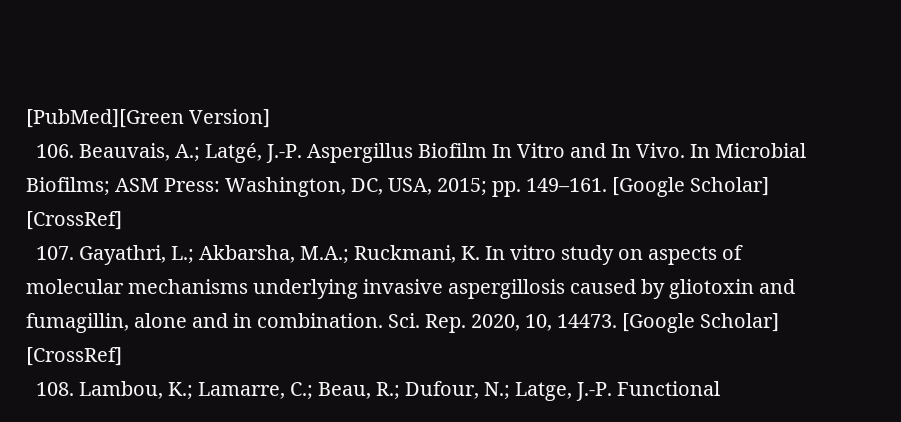[PubMed][Green Version]
  106. Beauvais, A.; Latgé, J.-P. Aspergillus Biofilm In Vitro and In Vivo. In Microbial Biofilms; ASM Press: Washington, DC, USA, 2015; pp. 149–161. [Google Scholar] [CrossRef]
  107. Gayathri, L.; Akbarsha, M.A.; Ruckmani, K. In vitro study on aspects of molecular mechanisms underlying invasive aspergillosis caused by gliotoxin and fumagillin, alone and in combination. Sci. Rep. 2020, 10, 14473. [Google Scholar] [CrossRef]
  108. Lambou, K.; Lamarre, C.; Beau, R.; Dufour, N.; Latge, J.-P. Functional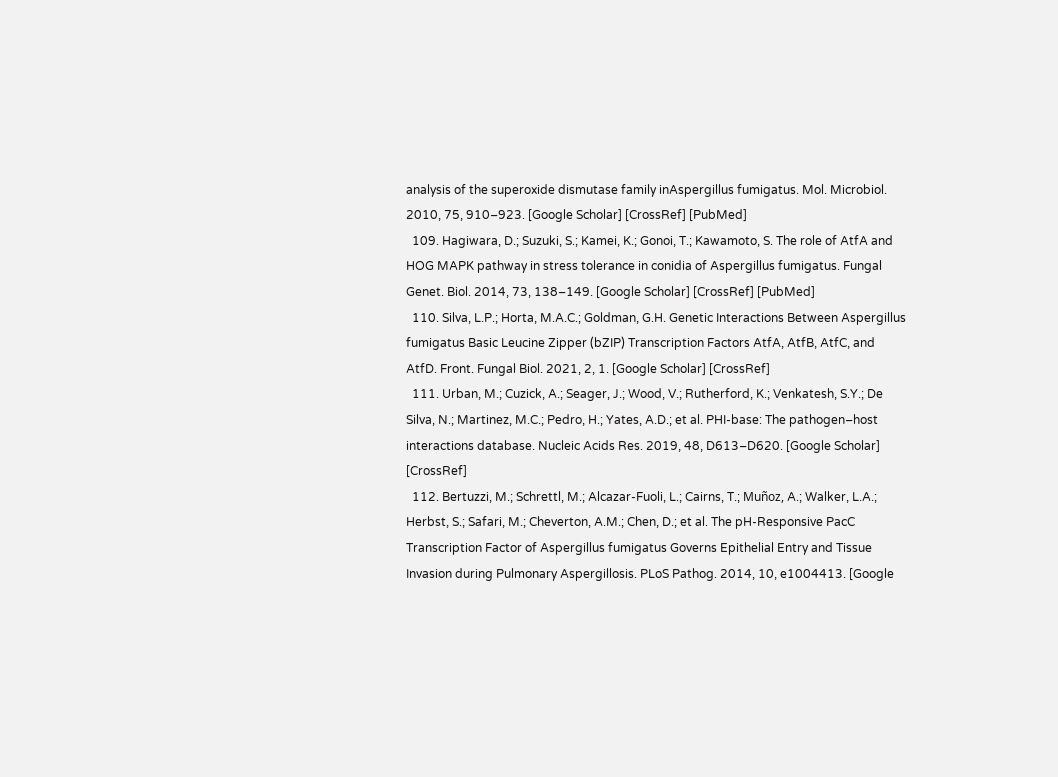analysis of the superoxide dismutase family inAspergillus fumigatus. Mol. Microbiol. 2010, 75, 910–923. [Google Scholar] [CrossRef] [PubMed]
  109. Hagiwara, D.; Suzuki, S.; Kamei, K.; Gonoi, T.; Kawamoto, S. The role of AtfA and HOG MAPK pathway in stress tolerance in conidia of Aspergillus fumigatus. Fungal Genet. Biol. 2014, 73, 138–149. [Google Scholar] [CrossRef] [PubMed]
  110. Silva, L.P.; Horta, M.A.C.; Goldman, G.H. Genetic Interactions Between Aspergillus fumigatus Basic Leucine Zipper (bZIP) Transcription Factors AtfA, AtfB, AtfC, and AtfD. Front. Fungal Biol. 2021, 2, 1. [Google Scholar] [CrossRef]
  111. Urban, M.; Cuzick, A.; Seager, J.; Wood, V.; Rutherford, K.; Venkatesh, S.Y.; De Silva, N.; Martinez, M.C.; Pedro, H.; Yates, A.D.; et al. PHI-base: The pathogen–host interactions database. Nucleic Acids Res. 2019, 48, D613–D620. [Google Scholar] [CrossRef]
  112. Bertuzzi, M.; Schrettl, M.; Alcazar-Fuoli, L.; Cairns, T.; Muñoz, A.; Walker, L.A.; Herbst, S.; Safari, M.; Cheverton, A.M.; Chen, D.; et al. The pH-Responsive PacC Transcription Factor of Aspergillus fumigatus Governs Epithelial Entry and Tissue Invasion during Pulmonary Aspergillosis. PLoS Pathog. 2014, 10, e1004413. [Google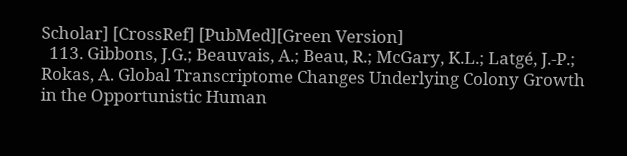Scholar] [CrossRef] [PubMed][Green Version]
  113. Gibbons, J.G.; Beauvais, A.; Beau, R.; McGary, K.L.; Latgé, J.-P.; Rokas, A. Global Transcriptome Changes Underlying Colony Growth in the Opportunistic Human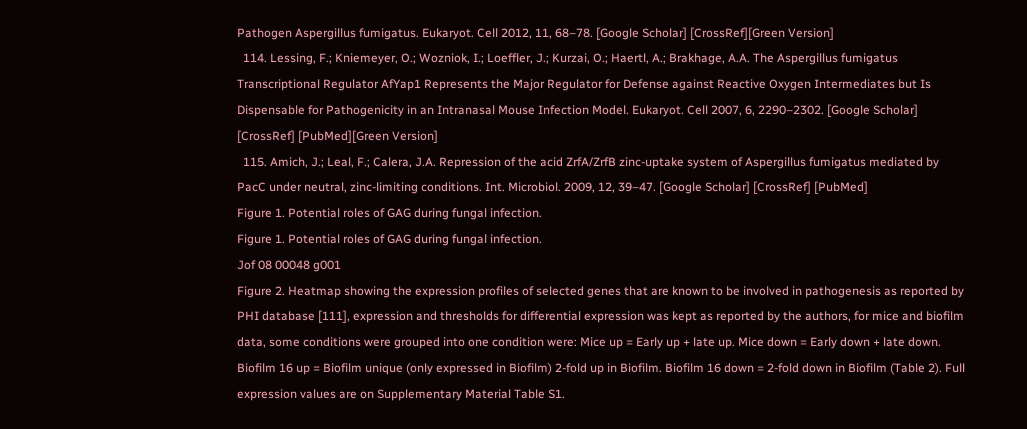Pathogen Aspergillus fumigatus. Eukaryot. Cell 2012, 11, 68–78. [Google Scholar] [CrossRef][Green Version]
  114. Lessing, F.; Kniemeyer, O.; Wozniok, I.; Loeffler, J.; Kurzai, O.; Haertl, A.; Brakhage, A.A. The Aspergillus fumigatus Transcriptional Regulator AfYap1 Represents the Major Regulator for Defense against Reactive Oxygen Intermediates but Is Dispensable for Pathogenicity in an Intranasal Mouse Infection Model. Eukaryot. Cell 2007, 6, 2290–2302. [Google Scholar] [CrossRef] [PubMed][Green Version]
  115. Amich, J.; Leal, F.; Calera, J.A. Repression of the acid ZrfA/ZrfB zinc-uptake system of Aspergillus fumigatus mediated by PacC under neutral, zinc-limiting conditions. Int. Microbiol. 2009, 12, 39–47. [Google Scholar] [CrossRef] [PubMed]
Figure 1. Potential roles of GAG during fungal infection.
Figure 1. Potential roles of GAG during fungal infection.
Jof 08 00048 g001
Figure 2. Heatmap showing the expression profiles of selected genes that are known to be involved in pathogenesis as reported by PHI database [111], expression and thresholds for differential expression was kept as reported by the authors, for mice and biofilm data, some conditions were grouped into one condition were: Mice up = Early up + late up. Mice down = Early down + late down. Biofilm 16 up = Biofilm unique (only expressed in Biofilm) 2-fold up in Biofilm. Biofilm 16 down = 2-fold down in Biofilm (Table 2). Full expression values are on Supplementary Material Table S1.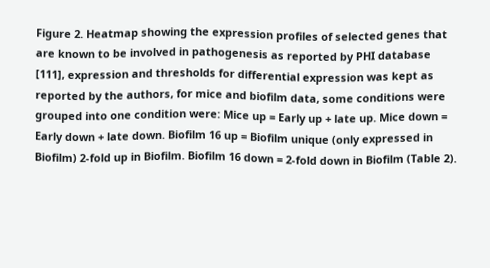Figure 2. Heatmap showing the expression profiles of selected genes that are known to be involved in pathogenesis as reported by PHI database [111], expression and thresholds for differential expression was kept as reported by the authors, for mice and biofilm data, some conditions were grouped into one condition were: Mice up = Early up + late up. Mice down = Early down + late down. Biofilm 16 up = Biofilm unique (only expressed in Biofilm) 2-fold up in Biofilm. Biofilm 16 down = 2-fold down in Biofilm (Table 2).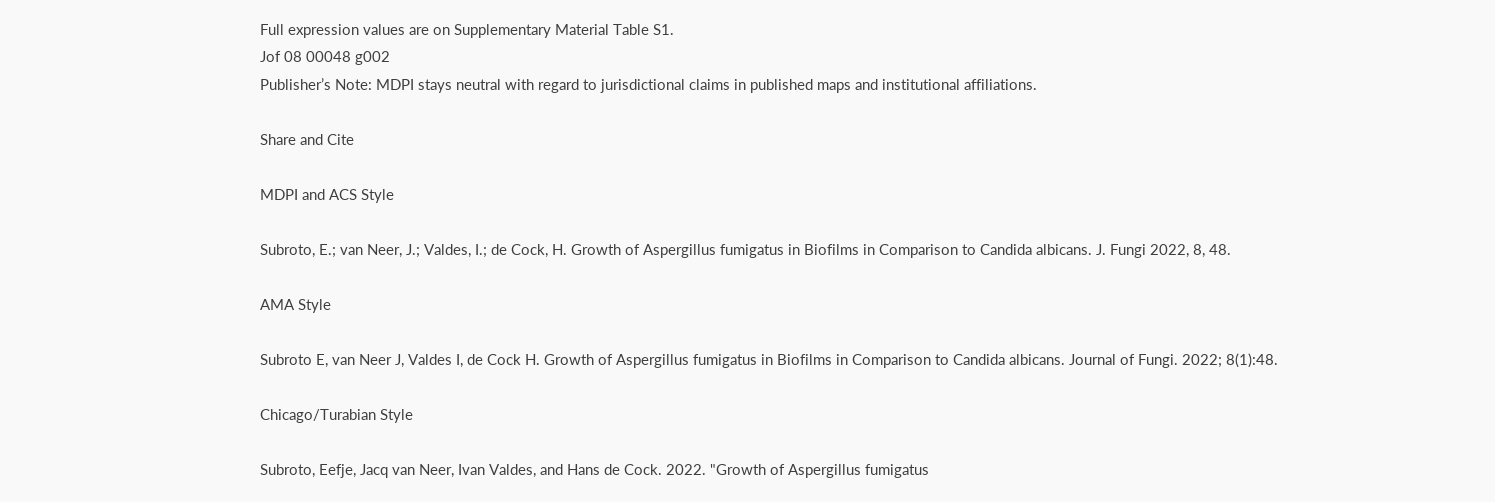Full expression values are on Supplementary Material Table S1.
Jof 08 00048 g002
Publisher’s Note: MDPI stays neutral with regard to jurisdictional claims in published maps and institutional affiliations.

Share and Cite

MDPI and ACS Style

Subroto, E.; van Neer, J.; Valdes, I.; de Cock, H. Growth of Aspergillus fumigatus in Biofilms in Comparison to Candida albicans. J. Fungi 2022, 8, 48.

AMA Style

Subroto E, van Neer J, Valdes I, de Cock H. Growth of Aspergillus fumigatus in Biofilms in Comparison to Candida albicans. Journal of Fungi. 2022; 8(1):48.

Chicago/Turabian Style

Subroto, Eefje, Jacq van Neer, Ivan Valdes, and Hans de Cock. 2022. "Growth of Aspergillus fumigatus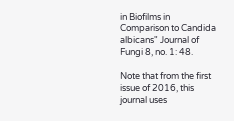in Biofilms in Comparison to Candida albicans" Journal of Fungi 8, no. 1: 48.

Note that from the first issue of 2016, this journal uses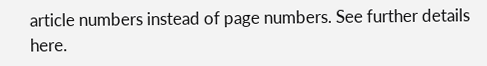article numbers instead of page numbers. See further details here.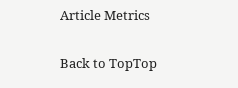Article Metrics

Back to TopTop